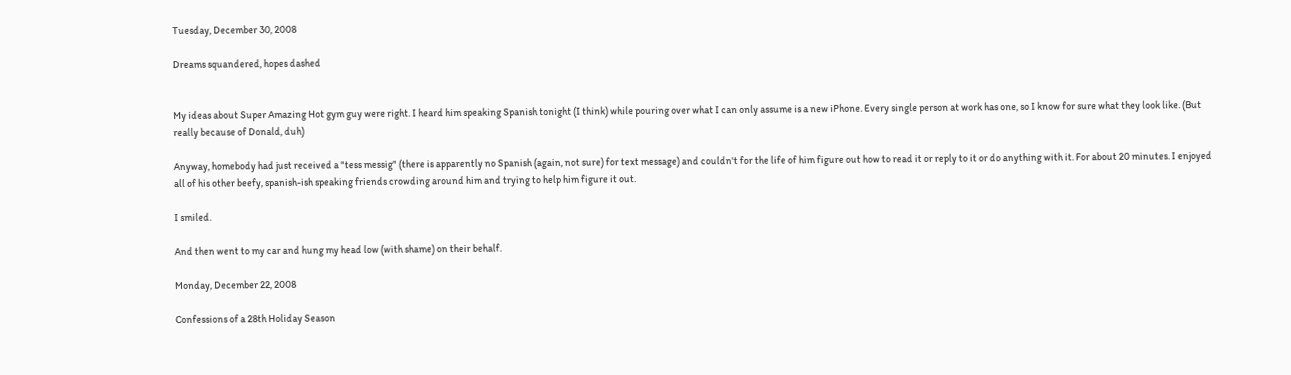Tuesday, December 30, 2008

Dreams squandered, hopes dashed


My ideas about Super Amazing Hot gym guy were right. I heard him speaking Spanish tonight (I think) while pouring over what I can only assume is a new iPhone. Every single person at work has one, so I know for sure what they look like. (But really because of Donald, duh)

Anyway, homebody had just received a "tess messig" (there is apparently no Spanish (again, not sure) for text message) and couldn't for the life of him figure out how to read it or reply to it or do anything with it. For about 20 minutes. I enjoyed all of his other beefy, spanish-ish speaking friends crowding around him and trying to help him figure it out.

I smiled.

And then went to my car and hung my head low (with shame) on their behalf.

Monday, December 22, 2008

Confessions of a 28th Holiday Season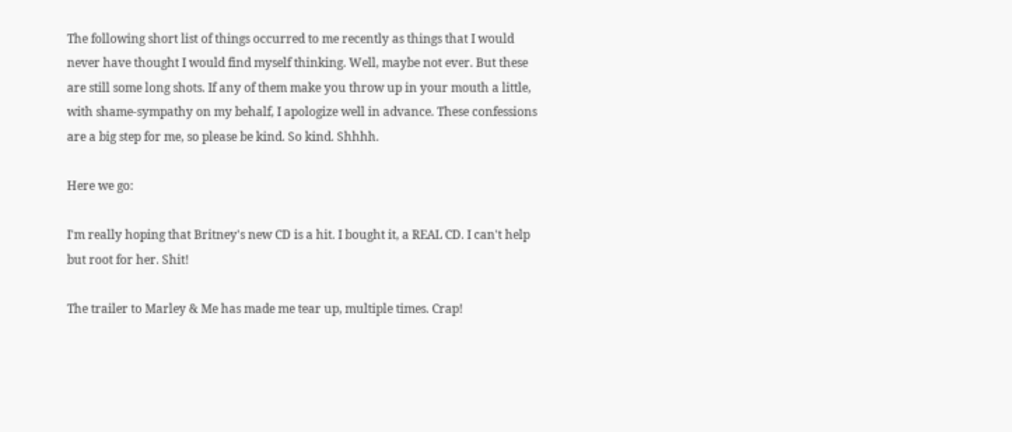The following short list of things occurred to me recently as things that I would never have thought I would find myself thinking. Well, maybe not ever. But these are still some long shots. If any of them make you throw up in your mouth a little, with shame-sympathy on my behalf, I apologize well in advance. These confessions are a big step for me, so please be kind. So kind. Shhhh.

Here we go:

I'm really hoping that Britney's new CD is a hit. I bought it, a REAL CD. I can't help but root for her. Shit!

The trailer to Marley & Me has made me tear up, multiple times. Crap!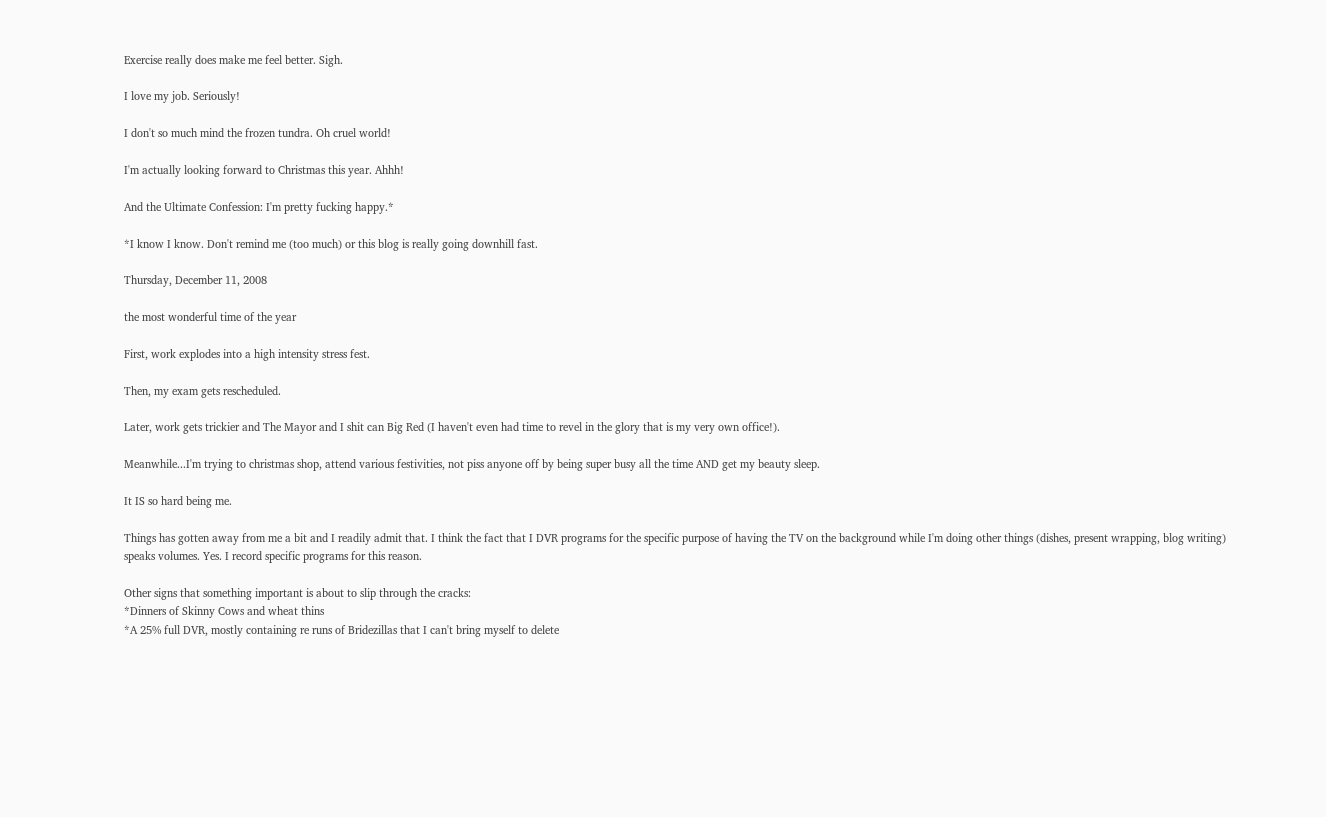Exercise really does make me feel better. Sigh.

I love my job. Seriously!

I don't so much mind the frozen tundra. Oh cruel world!

I'm actually looking forward to Christmas this year. Ahhh!

And the Ultimate Confession: I'm pretty fucking happy.*

*I know I know. Don't remind me (too much) or this blog is really going downhill fast.

Thursday, December 11, 2008

the most wonderful time of the year

First, work explodes into a high intensity stress fest.

Then, my exam gets rescheduled.

Later, work gets trickier and The Mayor and I shit can Big Red (I haven't even had time to revel in the glory that is my very own office!).

Meanwhile...I'm trying to christmas shop, attend various festivities, not piss anyone off by being super busy all the time AND get my beauty sleep.

It IS so hard being me.

Things has gotten away from me a bit and I readily admit that. I think the fact that I DVR programs for the specific purpose of having the TV on the background while I'm doing other things (dishes, present wrapping, blog writing) speaks volumes. Yes. I record specific programs for this reason.

Other signs that something important is about to slip through the cracks:
*Dinners of Skinny Cows and wheat thins
*A 25% full DVR, mostly containing re runs of Bridezillas that I can't bring myself to delete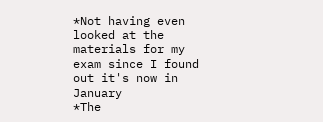*Not having even looked at the materials for my exam since I found out it's now in January
*The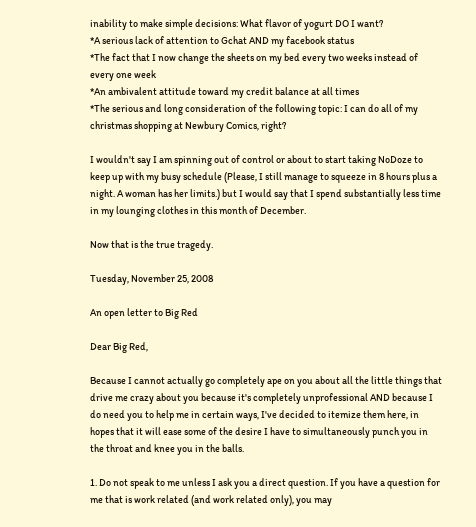inability to make simple decisions: What flavor of yogurt DO I want?
*A serious lack of attention to Gchat AND my facebook status
*The fact that I now change the sheets on my bed every two weeks instead of every one week
*An ambivalent attitude toward my credit balance at all times
*The serious and long consideration of the following topic: I can do all of my christmas shopping at Newbury Comics, right?

I wouldn't say I am spinning out of control or about to start taking NoDoze to keep up with my busy schedule (Please, I still manage to squeeze in 8 hours plus a night. A woman has her limits.) but I would say that I spend substantially less time in my lounging clothes in this month of December.

Now that is the true tragedy.

Tuesday, November 25, 2008

An open letter to Big Red

Dear Big Red,

Because I cannot actually go completely ape on you about all the little things that drive me crazy about you because it's completely unprofessional AND because I do need you to help me in certain ways, I've decided to itemize them here, in hopes that it will ease some of the desire I have to simultaneously punch you in the throat and knee you in the balls.

1. Do not speak to me unless I ask you a direct question. If you have a question for me that is work related (and work related only), you may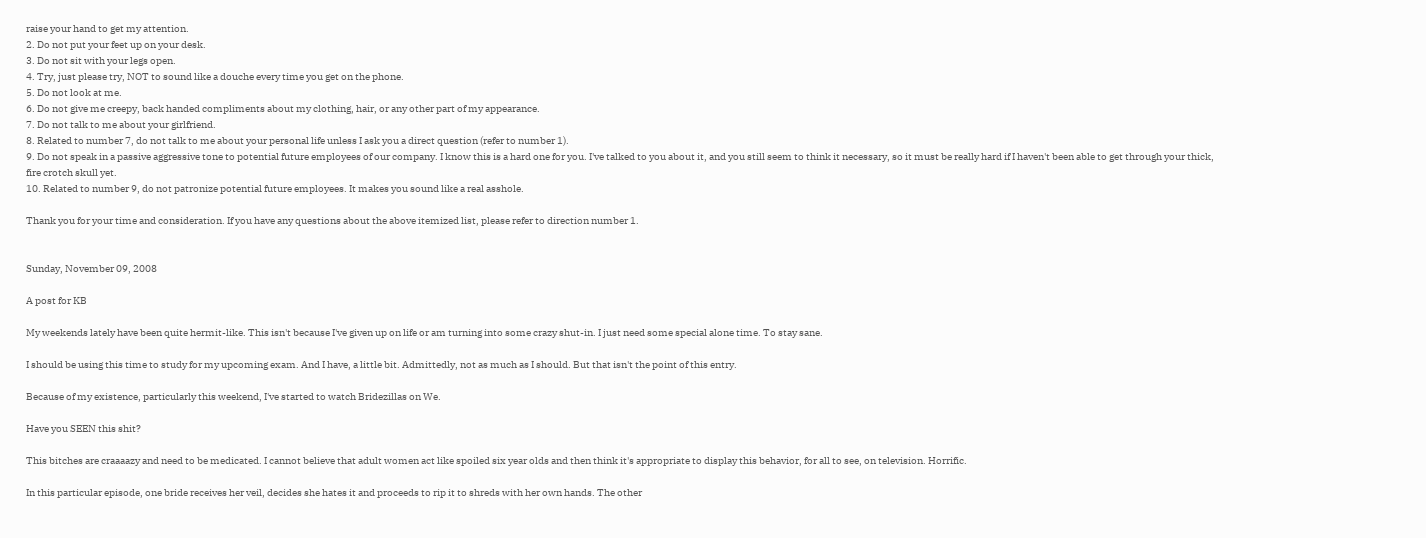raise your hand to get my attention.
2. Do not put your feet up on your desk.
3. Do not sit with your legs open.
4. Try, just please try, NOT to sound like a douche every time you get on the phone.
5. Do not look at me.
6. Do not give me creepy, back handed compliments about my clothing, hair, or any other part of my appearance.
7. Do not talk to me about your girlfriend.
8. Related to number 7, do not talk to me about your personal life unless I ask you a direct question (refer to number 1).
9. Do not speak in a passive aggressive tone to potential future employees of our company. I know this is a hard one for you. I've talked to you about it, and you still seem to think it necessary, so it must be really hard if I haven't been able to get through your thick, fire crotch skull yet.
10. Related to number 9, do not patronize potential future employees. It makes you sound like a real asshole.

Thank you for your time and consideration. If you have any questions about the above itemized list, please refer to direction number 1.


Sunday, November 09, 2008

A post for KB

My weekends lately have been quite hermit-like. This isn't because I've given up on life or am turning into some crazy shut-in. I just need some special alone time. To stay sane.

I should be using this time to study for my upcoming exam. And I have, a little bit. Admittedly, not as much as I should. But that isn't the point of this entry.

Because of my existence, particularly this weekend, I've started to watch Bridezillas on We.

Have you SEEN this shit?

This bitches are craaaazy and need to be medicated. I cannot believe that adult women act like spoiled six year olds and then think it's appropriate to display this behavior, for all to see, on television. Horrific.

In this particular episode, one bride receives her veil, decides she hates it and proceeds to rip it to shreds with her own hands. The other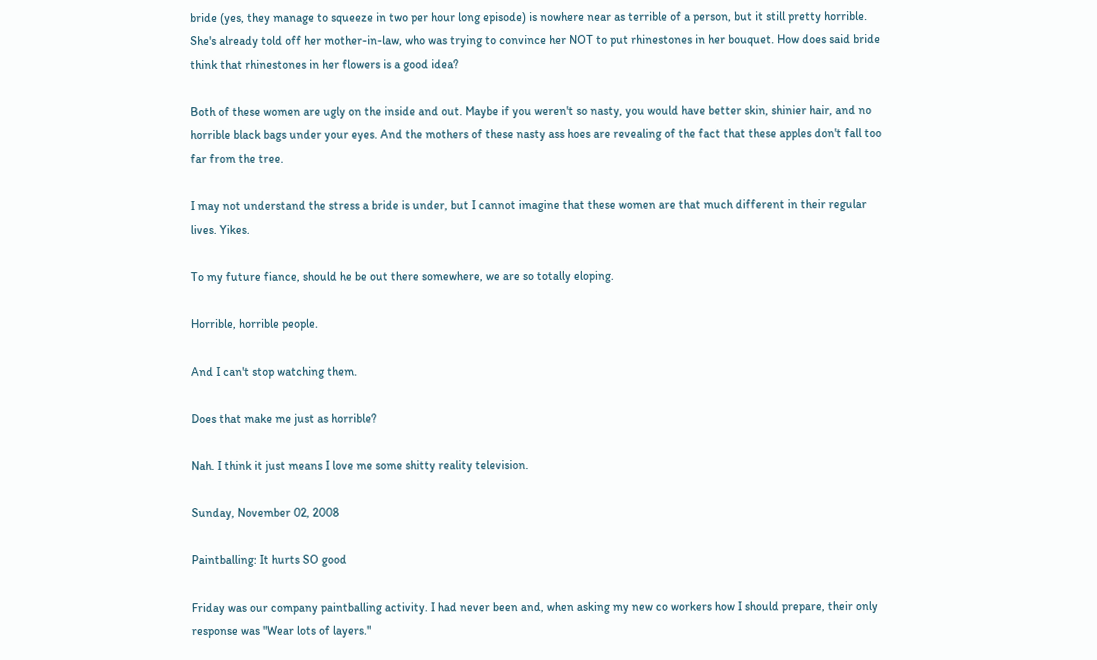bride (yes, they manage to squeeze in two per hour long episode) is nowhere near as terrible of a person, but it still pretty horrible. She's already told off her mother-in-law, who was trying to convince her NOT to put rhinestones in her bouquet. How does said bride think that rhinestones in her flowers is a good idea?

Both of these women are ugly on the inside and out. Maybe if you weren't so nasty, you would have better skin, shinier hair, and no horrible black bags under your eyes. And the mothers of these nasty ass hoes are revealing of the fact that these apples don't fall too far from the tree.

I may not understand the stress a bride is under, but I cannot imagine that these women are that much different in their regular lives. Yikes.

To my future fiance, should he be out there somewhere, we are so totally eloping.

Horrible, horrible people.

And I can't stop watching them.

Does that make me just as horrible?

Nah. I think it just means I love me some shitty reality television.

Sunday, November 02, 2008

Paintballing: It hurts SO good

Friday was our company paintballing activity. I had never been and, when asking my new co workers how I should prepare, their only response was "Wear lots of layers."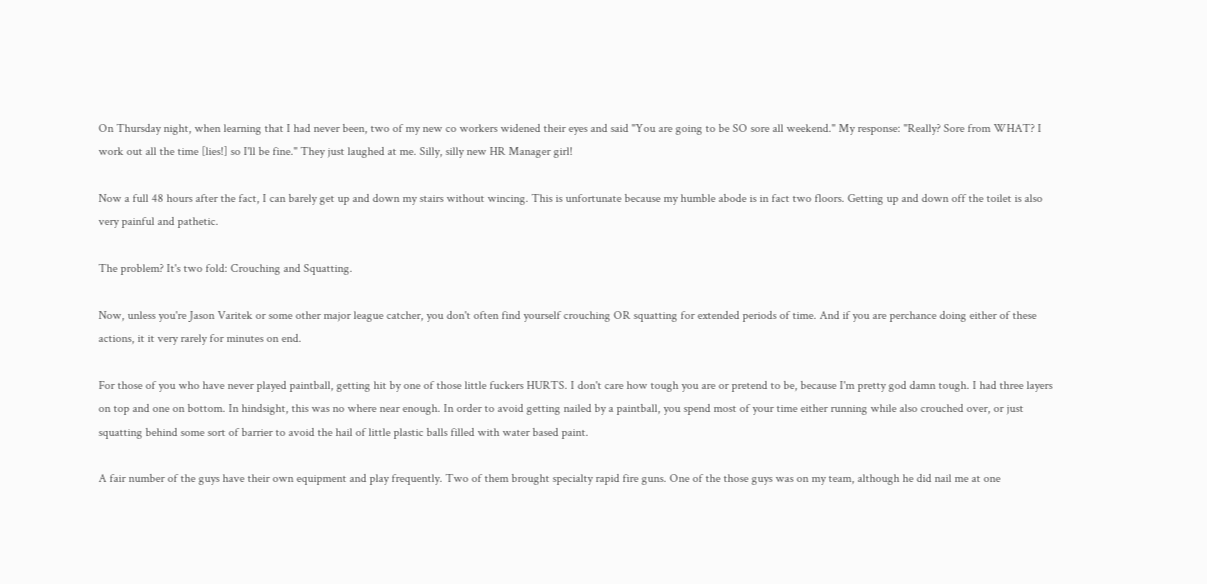On Thursday night, when learning that I had never been, two of my new co workers widened their eyes and said "You are going to be SO sore all weekend." My response: "Really? Sore from WHAT? I work out all the time [lies!] so I'll be fine." They just laughed at me. Silly, silly new HR Manager girl!

Now a full 48 hours after the fact, I can barely get up and down my stairs without wincing. This is unfortunate because my humble abode is in fact two floors. Getting up and down off the toilet is also very painful and pathetic.

The problem? It's two fold: Crouching and Squatting.

Now, unless you're Jason Varitek or some other major league catcher, you don't often find yourself crouching OR squatting for extended periods of time. And if you are perchance doing either of these actions, it it very rarely for minutes on end.

For those of you who have never played paintball, getting hit by one of those little fuckers HURTS. I don't care how tough you are or pretend to be, because I'm pretty god damn tough. I had three layers on top and one on bottom. In hindsight, this was no where near enough. In order to avoid getting nailed by a paintball, you spend most of your time either running while also crouched over, or just squatting behind some sort of barrier to avoid the hail of little plastic balls filled with water based paint.

A fair number of the guys have their own equipment and play frequently. Two of them brought specialty rapid fire guns. One of the those guys was on my team, although he did nail me at one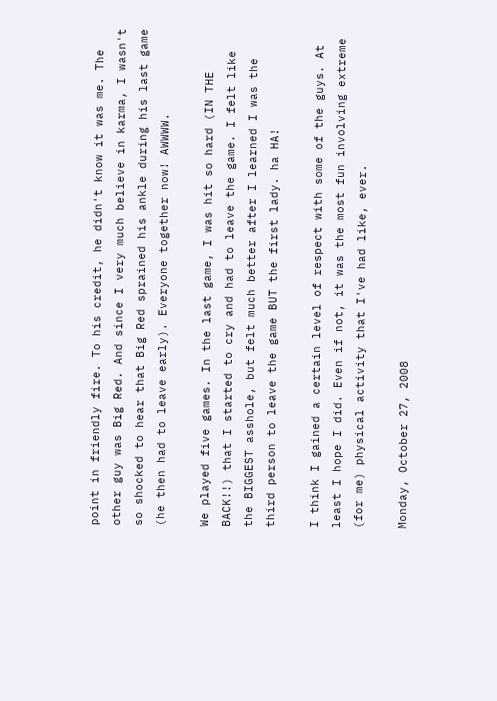point in friendly fire. To his credit, he didn't know it was me. The other guy was Big Red. And since I very much believe in karma, I wasn't so shocked to hear that Big Red sprained his ankle during his last game (he then had to leave early). Everyone together now! AWWWW.

We played five games. In the last game, I was hit so hard (IN THE BACK!!) that I started to cry and had to leave the game. I felt like the BIGGEST asshole, but felt much better after I learned I was the third person to leave the game BUT the first lady. ha HA!

I think I gained a certain level of respect with some of the guys. At least I hope I did. Even if not, it was the most fun involving extreme (for me) physical activity that I've had like, ever.

Monday, October 27, 2008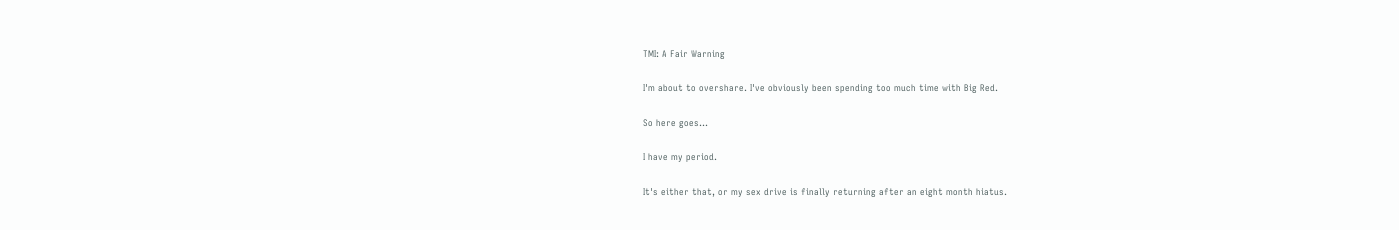TMI: A Fair Warning

I'm about to overshare. I've obviously been spending too much time with Big Red.

So here goes...

I have my period.

It's either that, or my sex drive is finally returning after an eight month hiatus.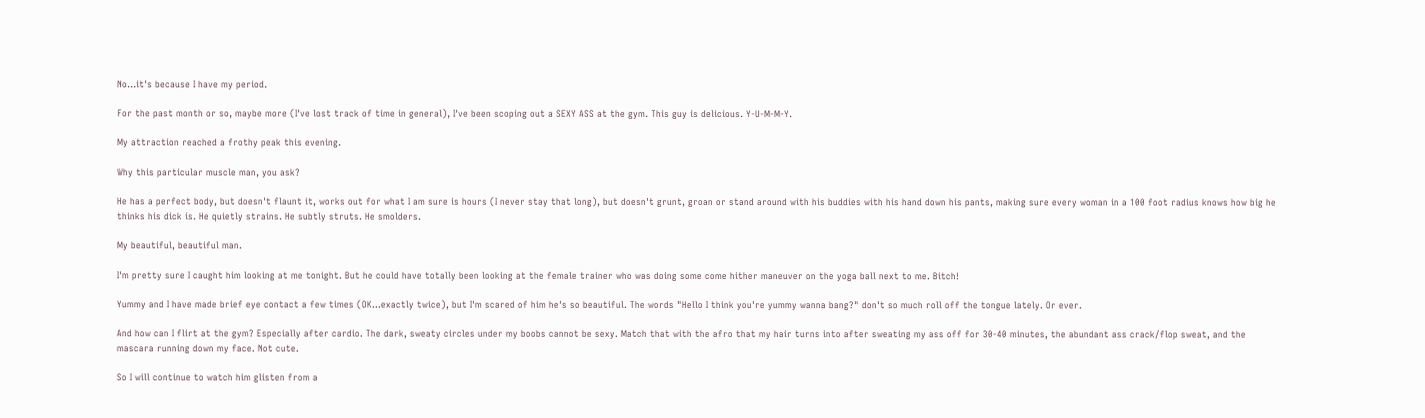No...it's because I have my period.

For the past month or so, maybe more (I've lost track of time in general), I've been scoping out a SEXY ASS at the gym. This guy is delicious. Y-U-M-M-Y.

My attraction reached a frothy peak this evening.

Why this particular muscle man, you ask?

He has a perfect body, but doesn't flaunt it, works out for what I am sure is hours (I never stay that long), but doesn't grunt, groan or stand around with his buddies with his hand down his pants, making sure every woman in a 100 foot radius knows how big he thinks his dick is. He quietly strains. He subtly struts. He smolders.

My beautiful, beautiful man.

I'm pretty sure I caught him looking at me tonight. But he could have totally been looking at the female trainer who was doing some come hither maneuver on the yoga ball next to me. Bitch!

Yummy and I have made brief eye contact a few times (OK...exactly twice), but I'm scared of him he's so beautiful. The words "Hello I think you're yummy wanna bang?" don't so much roll off the tongue lately. Or ever.

And how can I flirt at the gym? Especially after cardio. The dark, sweaty circles under my boobs cannot be sexy. Match that with the afro that my hair turns into after sweating my ass off for 30-40 minutes, the abundant ass crack/flop sweat, and the mascara running down my face. Not cute.

So I will continue to watch him glisten from a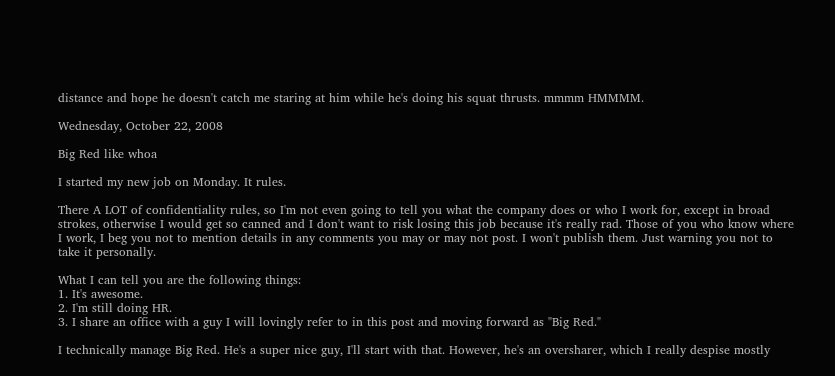distance and hope he doesn't catch me staring at him while he's doing his squat thrusts. mmmm HMMMM.

Wednesday, October 22, 2008

Big Red like whoa

I started my new job on Monday. It rules.

There A LOT of confidentiality rules, so I'm not even going to tell you what the company does or who I work for, except in broad strokes, otherwise I would get so canned and I don't want to risk losing this job because it's really rad. Those of you who know where I work, I beg you not to mention details in any comments you may or may not post. I won't publish them. Just warning you not to take it personally.

What I can tell you are the following things:
1. It's awesome.
2. I'm still doing HR.
3. I share an office with a guy I will lovingly refer to in this post and moving forward as "Big Red."

I technically manage Big Red. He's a super nice guy, I'll start with that. However, he's an oversharer, which I really despise mostly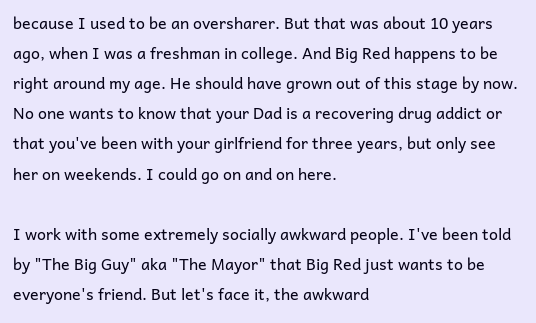because I used to be an oversharer. But that was about 10 years ago, when I was a freshman in college. And Big Red happens to be right around my age. He should have grown out of this stage by now. No one wants to know that your Dad is a recovering drug addict or that you've been with your girlfriend for three years, but only see her on weekends. I could go on and on here.

I work with some extremely socially awkward people. I've been told by "The Big Guy" aka "The Mayor" that Big Red just wants to be everyone's friend. But let's face it, the awkward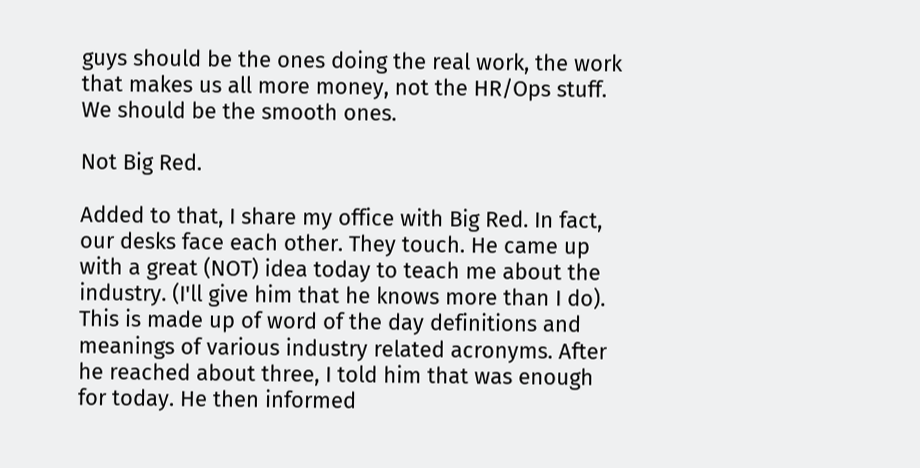guys should be the ones doing the real work, the work that makes us all more money, not the HR/Ops stuff. We should be the smooth ones.

Not Big Red.

Added to that, I share my office with Big Red. In fact, our desks face each other. They touch. He came up with a great (NOT) idea today to teach me about the industry. (I'll give him that he knows more than I do). This is made up of word of the day definitions and meanings of various industry related acronyms. After he reached about three, I told him that was enough for today. He then informed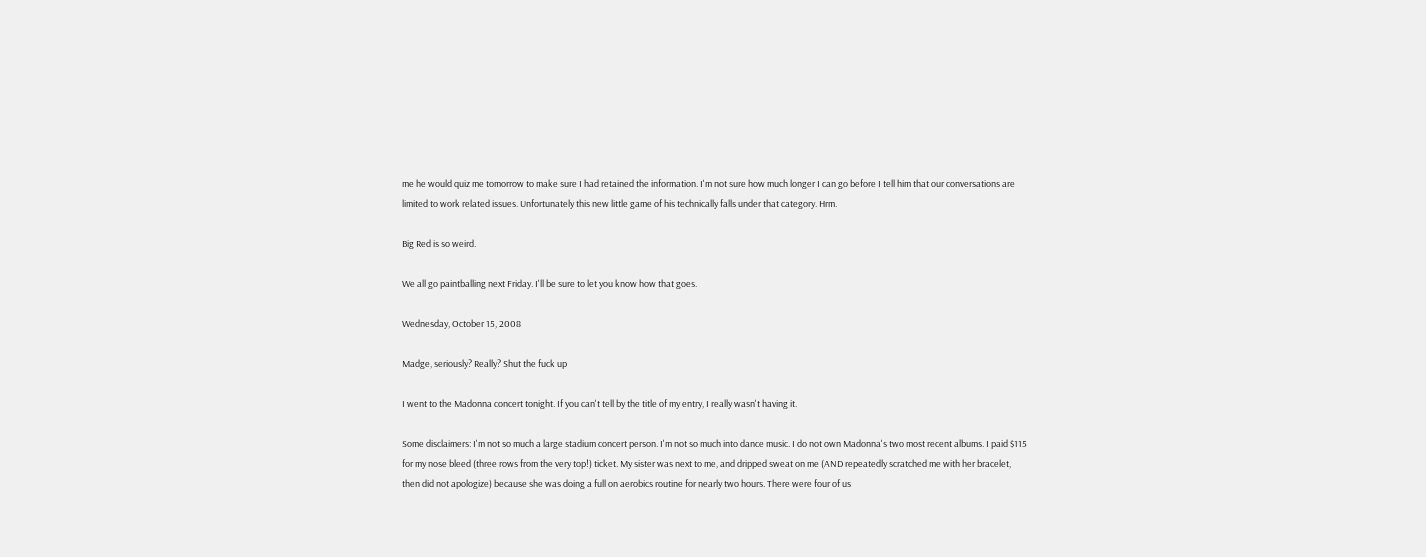me he would quiz me tomorrow to make sure I had retained the information. I'm not sure how much longer I can go before I tell him that our conversations are limited to work related issues. Unfortunately this new little game of his technically falls under that category. Hrm.

Big Red is so weird.

We all go paintballing next Friday. I'll be sure to let you know how that goes.

Wednesday, October 15, 2008

Madge, seriously? Really? Shut the fuck up

I went to the Madonna concert tonight. If you can't tell by the title of my entry, I really wasn't having it.

Some disclaimers: I'm not so much a large stadium concert person. I'm not so much into dance music. I do not own Madonna's two most recent albums. I paid $115 for my nose bleed (three rows from the very top!) ticket. My sister was next to me, and dripped sweat on me (AND repeatedly scratched me with her bracelet, then did not apologize) because she was doing a full on aerobics routine for nearly two hours. There were four of us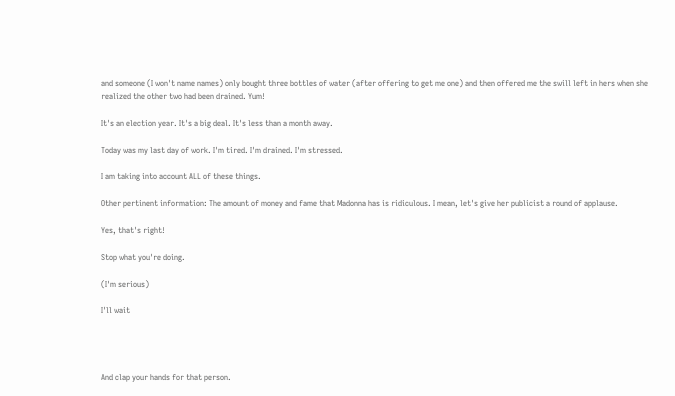and someone (I won't name names) only bought three bottles of water (after offering to get me one) and then offered me the swill left in hers when she realized the other two had been drained. Yum!

It's an election year. It's a big deal. It's less than a month away.

Today was my last day of work. I'm tired. I'm drained. I'm stressed.

I am taking into account ALL of these things.

Other pertinent information: The amount of money and fame that Madonna has is ridiculous. I mean, let's give her publicist a round of applause.

Yes, that's right!

Stop what you're doing.

(I'm serious)

I'll wait




And clap your hands for that person.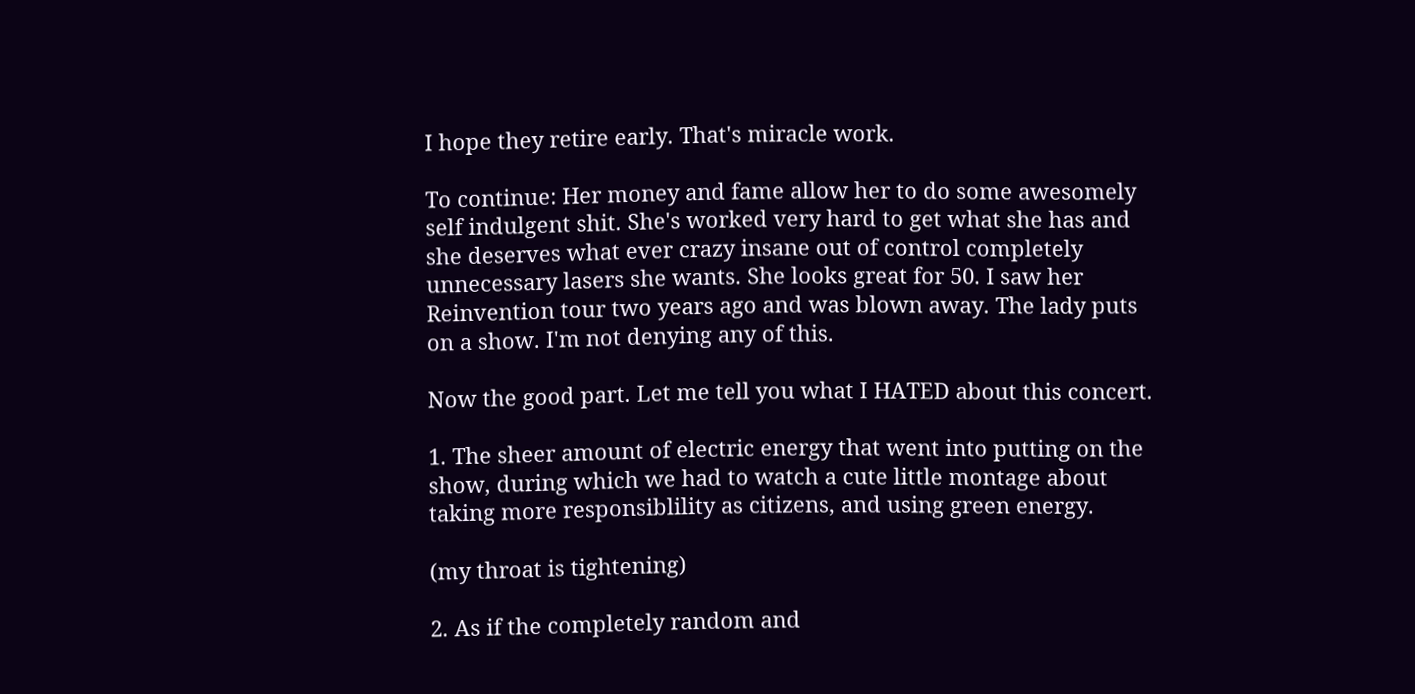I hope they retire early. That's miracle work.

To continue: Her money and fame allow her to do some awesomely self indulgent shit. She's worked very hard to get what she has and she deserves what ever crazy insane out of control completely unnecessary lasers she wants. She looks great for 50. I saw her Reinvention tour two years ago and was blown away. The lady puts on a show. I'm not denying any of this.

Now the good part. Let me tell you what I HATED about this concert.

1. The sheer amount of electric energy that went into putting on the show, during which we had to watch a cute little montage about taking more responsiblility as citizens, and using green energy.

(my throat is tightening)

2. As if the completely random and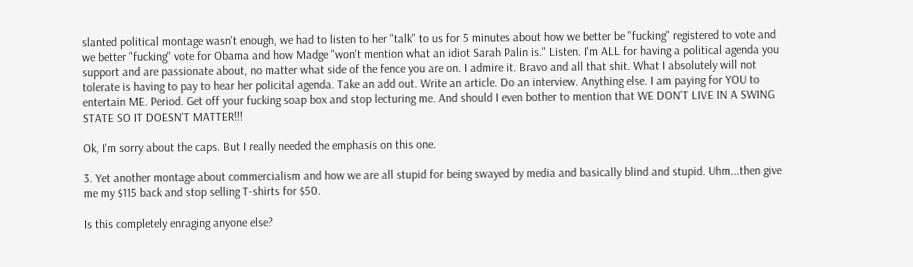slanted political montage wasn't enough, we had to listen to her "talk" to us for 5 minutes about how we better be "fucking" registered to vote and we better "fucking" vote for Obama and how Madge "won't mention what an idiot Sarah Palin is." Listen. I'm ALL for having a political agenda you support and are passionate about, no matter what side of the fence you are on. I admire it. Bravo and all that shit. What I absolutely will not tolerate is having to pay to hear her policital agenda. Take an add out. Write an article. Do an interview. Anything else. I am paying for YOU to entertain ME. Period. Get off your fucking soap box and stop lecturing me. And should I even bother to mention that WE DON'T LIVE IN A SWING STATE SO IT DOESN'T MATTER!!!

Ok, I'm sorry about the caps. But I really needed the emphasis on this one.

3. Yet another montage about commercialism and how we are all stupid for being swayed by media and basically blind and stupid. Uhm...then give me my $115 back and stop selling T-shirts for $50.

Is this completely enraging anyone else?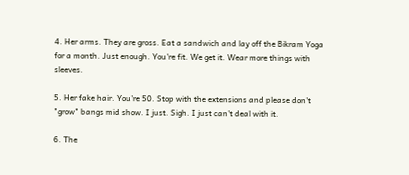4. Her arms. They are gross. Eat a sandwich and lay off the Bikram Yoga for a month. Just enough. You're fit. We get it. Wear more things with sleeves.

5. Her fake hair. You're 50. Stop with the extensions and please don't "grow" bangs mid show. I just. Sigh. I just can't deal with it.

6. The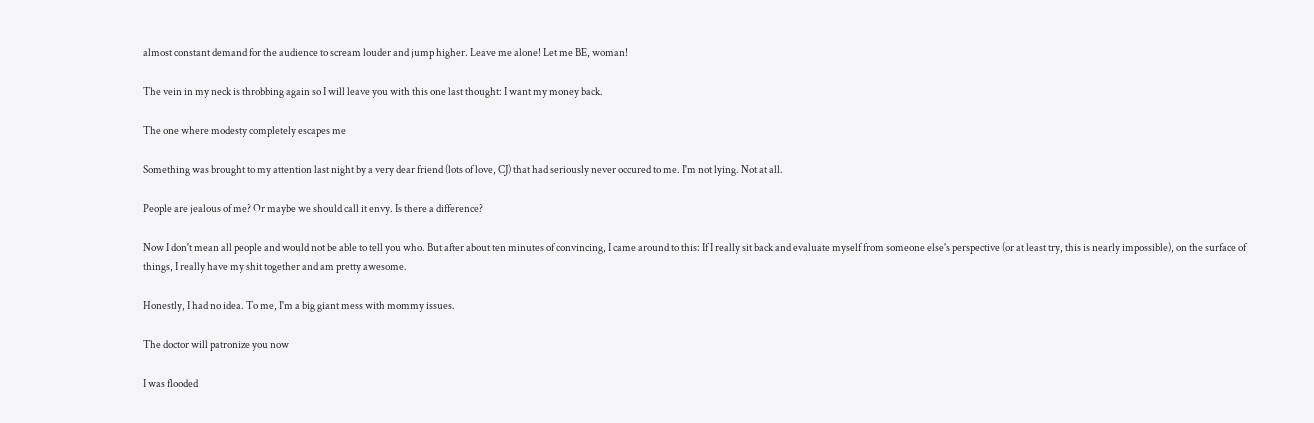almost constant demand for the audience to scream louder and jump higher. Leave me alone! Let me BE, woman!

The vein in my neck is throbbing again so I will leave you with this one last thought: I want my money back.

The one where modesty completely escapes me

Something was brought to my attention last night by a very dear friend (lots of love, CJ) that had seriously never occured to me. I'm not lying. Not at all.

People are jealous of me? Or maybe we should call it envy. Is there a difference?

Now I don't mean all people and would not be able to tell you who. But after about ten minutes of convincing, I came around to this: If I really sit back and evaluate myself from someone else's perspective (or at least try, this is nearly impossible), on the surface of things, I really have my shit together and am pretty awesome.

Honestly, I had no idea. To me, I'm a big giant mess with mommy issues.

The doctor will patronize you now

I was flooded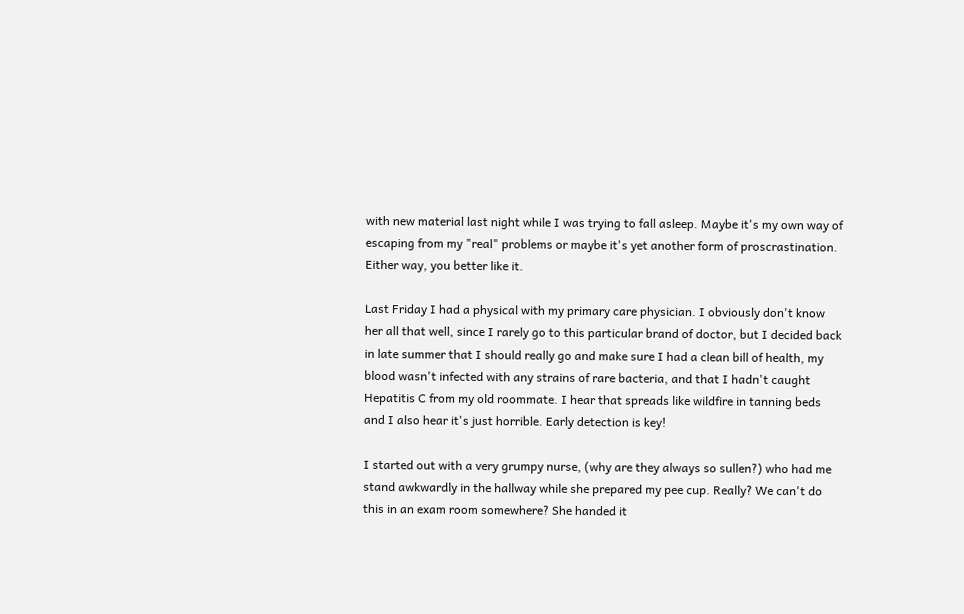with new material last night while I was trying to fall asleep. Maybe it's my own way of escaping from my "real" problems or maybe it's yet another form of proscrastination. Either way, you better like it.

Last Friday I had a physical with my primary care physician. I obviously don't know her all that well, since I rarely go to this particular brand of doctor, but I decided back in late summer that I should really go and make sure I had a clean bill of health, my blood wasn't infected with any strains of rare bacteria, and that I hadn't caught Hepatitis C from my old roommate. I hear that spreads like wildfire in tanning beds and I also hear it's just horrible. Early detection is key!

I started out with a very grumpy nurse, (why are they always so sullen?) who had me stand awkwardly in the hallway while she prepared my pee cup. Really? We can't do this in an exam room somewhere? She handed it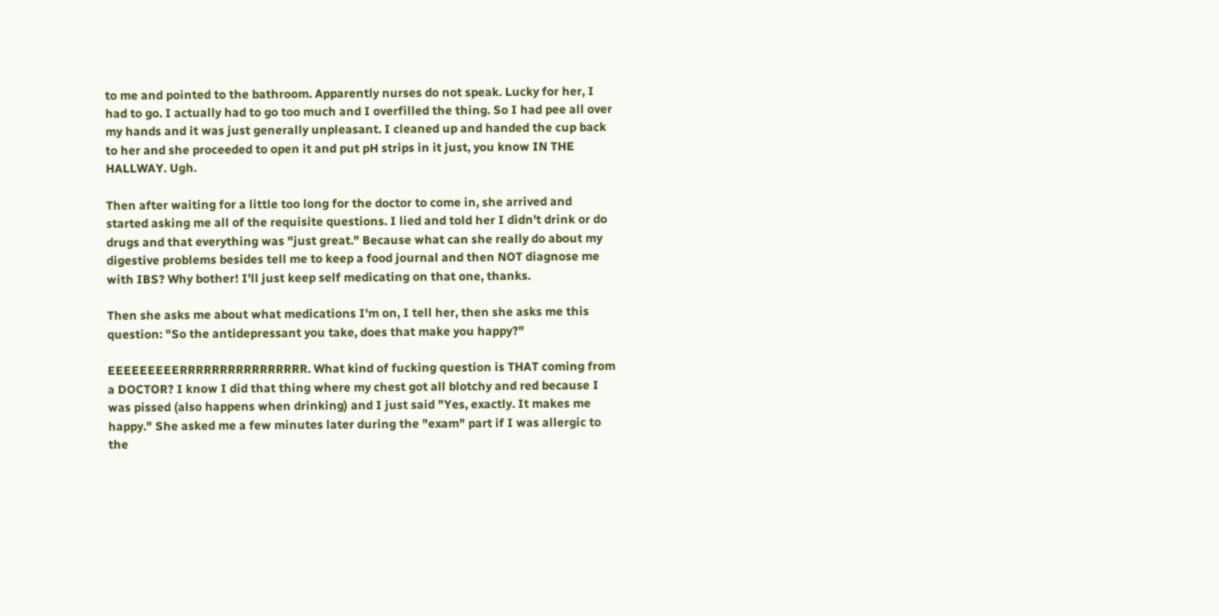to me and pointed to the bathroom. Apparently nurses do not speak. Lucky for her, I had to go. I actually had to go too much and I overfilled the thing. So I had pee all over my hands and it was just generally unpleasant. I cleaned up and handed the cup back to her and she proceeded to open it and put pH strips in it just, you know IN THE HALLWAY. Ugh.

Then after waiting for a little too long for the doctor to come in, she arrived and started asking me all of the requisite questions. I lied and told her I didn't drink or do drugs and that everything was "just great." Because what can she really do about my digestive problems besides tell me to keep a food journal and then NOT diagnose me with IBS? Why bother! I'll just keep self medicating on that one, thanks.

Then she asks me about what medications I'm on, I tell her, then she asks me this question: "So the antidepressant you take, does that make you happy?"

EEEEEEEEERRRRRRRRRRRRRRRR. What kind of fucking question is THAT coming from a DOCTOR? I know I did that thing where my chest got all blotchy and red because I was pissed (also happens when drinking) and I just said "Yes, exactly. It makes me happy." She asked me a few minutes later during the "exam" part if I was allergic to the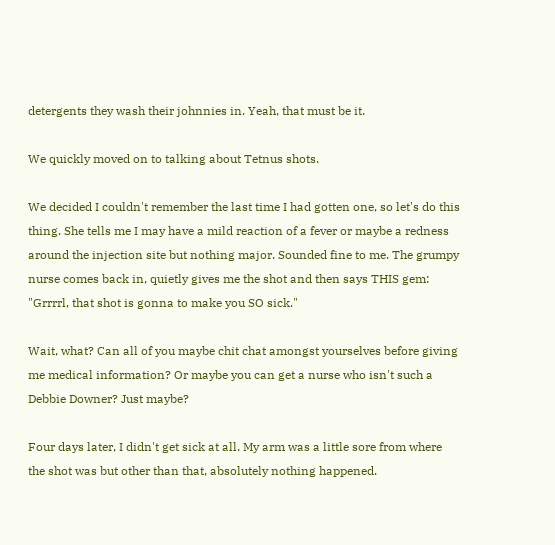detergents they wash their johnnies in. Yeah, that must be it.

We quickly moved on to talking about Tetnus shots.

We decided I couldn't remember the last time I had gotten one, so let's do this thing. She tells me I may have a mild reaction of a fever or maybe a redness around the injection site but nothing major. Sounded fine to me. The grumpy nurse comes back in, quietly gives me the shot and then says THIS gem: "Grrrrl, that shot is gonna to make you SO sick."

Wait, what? Can all of you maybe chit chat amongst yourselves before giving me medical information? Or maybe you can get a nurse who isn't such a Debbie Downer? Just maybe?

Four days later, I didn't get sick at all. My arm was a little sore from where the shot was but other than that, absolutely nothing happened.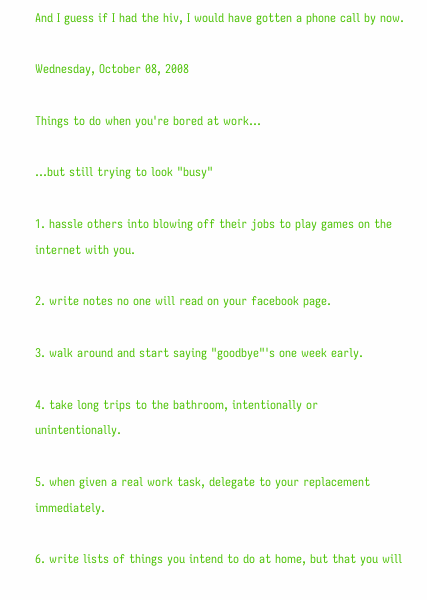And I guess if I had the hiv, I would have gotten a phone call by now.

Wednesday, October 08, 2008

Things to do when you're bored at work...

...but still trying to look "busy"

1. hassle others into blowing off their jobs to play games on the internet with you.

2. write notes no one will read on your facebook page.

3. walk around and start saying "goodbye"'s one week early.

4. take long trips to the bathroom, intentionally or unintentionally.

5. when given a real work task, delegate to your replacement immediately.

6. write lists of things you intend to do at home, but that you will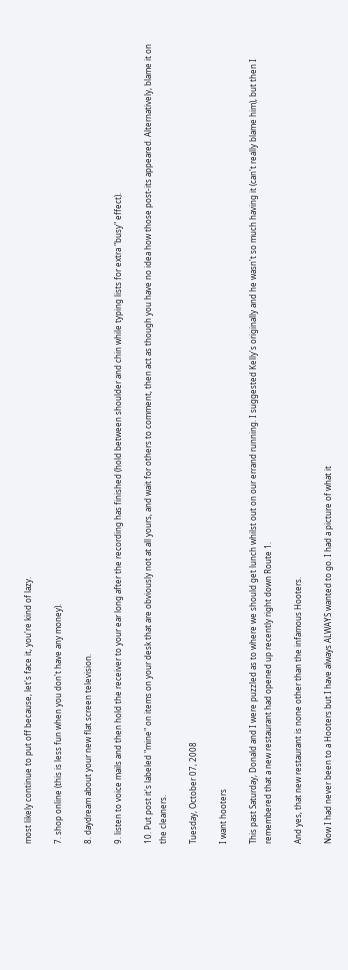most likely continue to put off because, let's face it, you're kind of lazy.

7. shop online (this is less fun when you don't have any money).

8. daydream about your new flat screen television.

9. listen to voice mails and then hold the receiver to your ear long after the recording has finished (hold between shoulder and chin while typing lists for extra "busy" effect).

10. Put post it's labeled "mine" on items on your desk that are obviously not at all yours, and wait for others to comment, then act as though you have no idea how those post-its appeared. Alternatively, blame it on the cleaners.

Tuesday, October 07, 2008

I want hooters

This past Saturday, Donald and I were puzzled as to where we should get lunch whilst out on our errand running. I suggested Kelly's originally and he wasn't so much having it (can't really blame him), but then I remembered that a new restaurant had opened up recently right down Route 1.

And yes, that new restaurant is none other than the infamous Hooters.

Now I had never been to a Hooters but I have always ALWAYS wanted to go. I had a picture of what it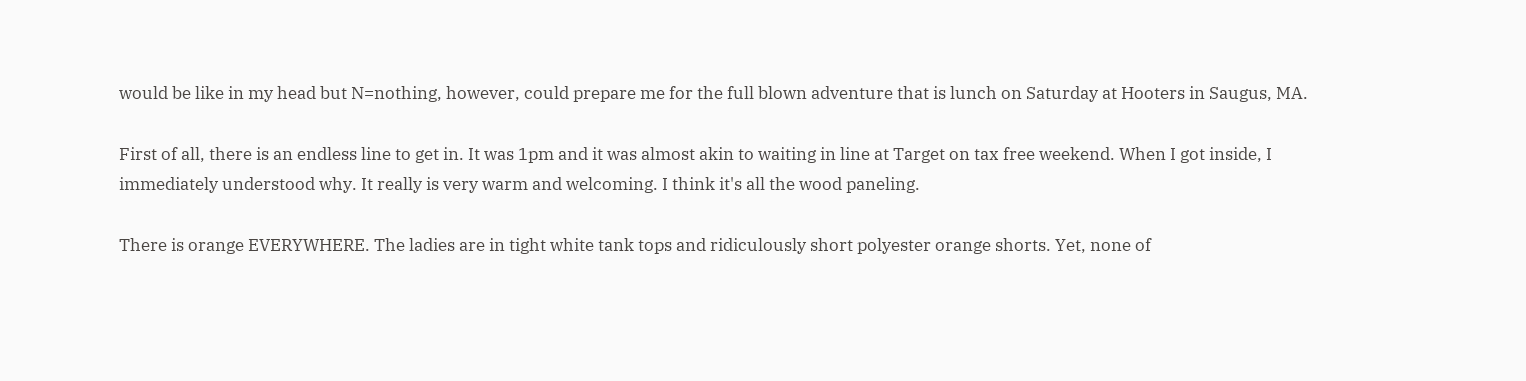would be like in my head but N=nothing, however, could prepare me for the full blown adventure that is lunch on Saturday at Hooters in Saugus, MA.

First of all, there is an endless line to get in. It was 1pm and it was almost akin to waiting in line at Target on tax free weekend. When I got inside, I immediately understood why. It really is very warm and welcoming. I think it's all the wood paneling.

There is orange EVERYWHERE. The ladies are in tight white tank tops and ridiculously short polyester orange shorts. Yet, none of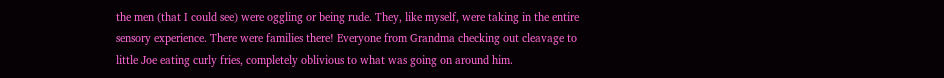the men (that I could see) were oggling or being rude. They, like myself, were taking in the entire sensory experience. There were families there! Everyone from Grandma checking out cleavage to little Joe eating curly fries, completely oblivious to what was going on around him.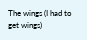The wings (I had to get wings)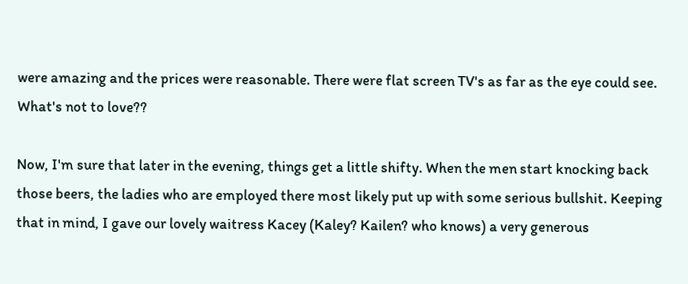were amazing and the prices were reasonable. There were flat screen TV's as far as the eye could see. What's not to love??

Now, I'm sure that later in the evening, things get a little shifty. When the men start knocking back those beers, the ladies who are employed there most likely put up with some serious bullshit. Keeping that in mind, I gave our lovely waitress Kacey (Kaley? Kailen? who knows) a very generous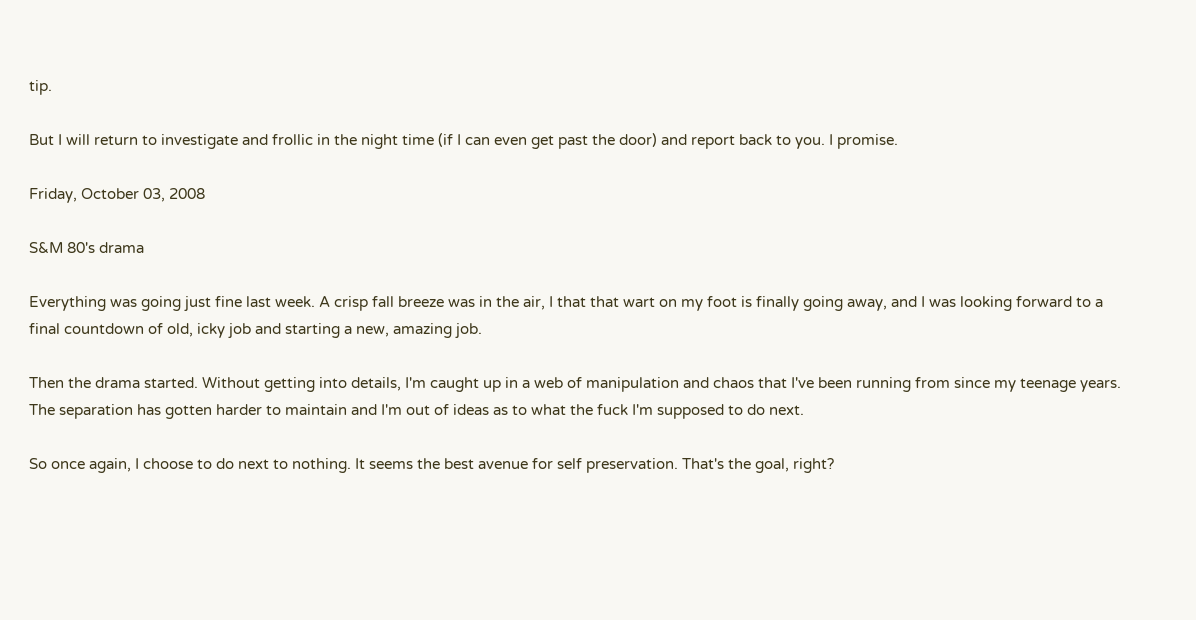tip.

But I will return to investigate and frollic in the night time (if I can even get past the door) and report back to you. I promise.

Friday, October 03, 2008

S&M 80's drama

Everything was going just fine last week. A crisp fall breeze was in the air, I that that wart on my foot is finally going away, and I was looking forward to a final countdown of old, icky job and starting a new, amazing job.

Then the drama started. Without getting into details, I'm caught up in a web of manipulation and chaos that I've been running from since my teenage years. The separation has gotten harder to maintain and I'm out of ideas as to what the fuck I'm supposed to do next.

So once again, I choose to do next to nothing. It seems the best avenue for self preservation. That's the goal, right?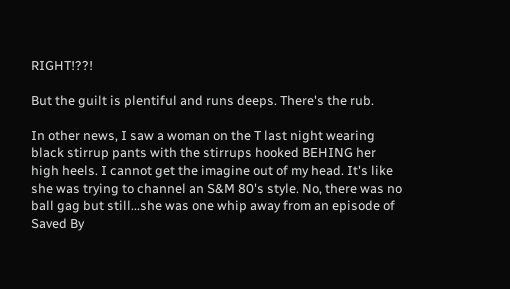RIGHT!??!

But the guilt is plentiful and runs deeps. There's the rub.

In other news, I saw a woman on the T last night wearing black stirrup pants with the stirrups hooked BEHING her high heels. I cannot get the imagine out of my head. It's like she was trying to channel an S&M 80's style. No, there was no ball gag but still...she was one whip away from an episode of Saved By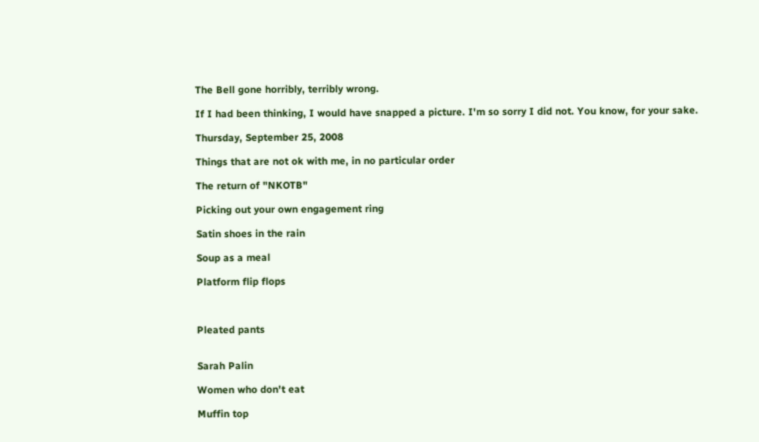The Bell gone horribly, terribly wrong.

If I had been thinking, I would have snapped a picture. I'm so sorry I did not. You know, for your sake.

Thursday, September 25, 2008

Things that are not ok with me, in no particular order

The return of "NKOTB"

Picking out your own engagement ring

Satin shoes in the rain

Soup as a meal

Platform flip flops



Pleated pants


Sarah Palin

Women who don't eat

Muffin top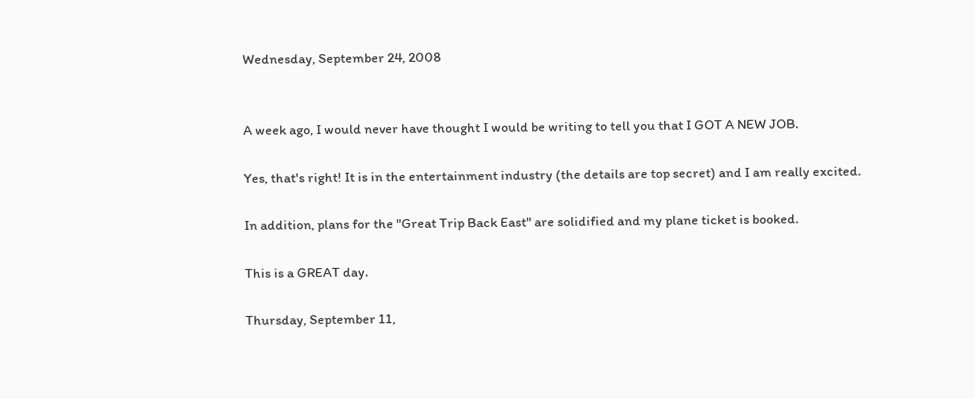Wednesday, September 24, 2008


A week ago, I would never have thought I would be writing to tell you that I GOT A NEW JOB.

Yes, that's right! It is in the entertainment industry (the details are top secret) and I am really excited.

In addition, plans for the "Great Trip Back East" are solidified and my plane ticket is booked.

This is a GREAT day.

Thursday, September 11,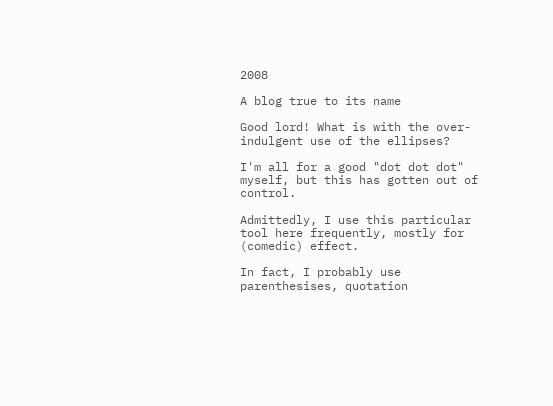2008

A blog true to its name

Good lord! What is with the over-indulgent use of the ellipses?

I'm all for a good "dot dot dot" myself, but this has gotten out of control.

Admittedly, I use this particular tool here frequently, mostly for (comedic) effect.

In fact, I probably use parenthesises, quotation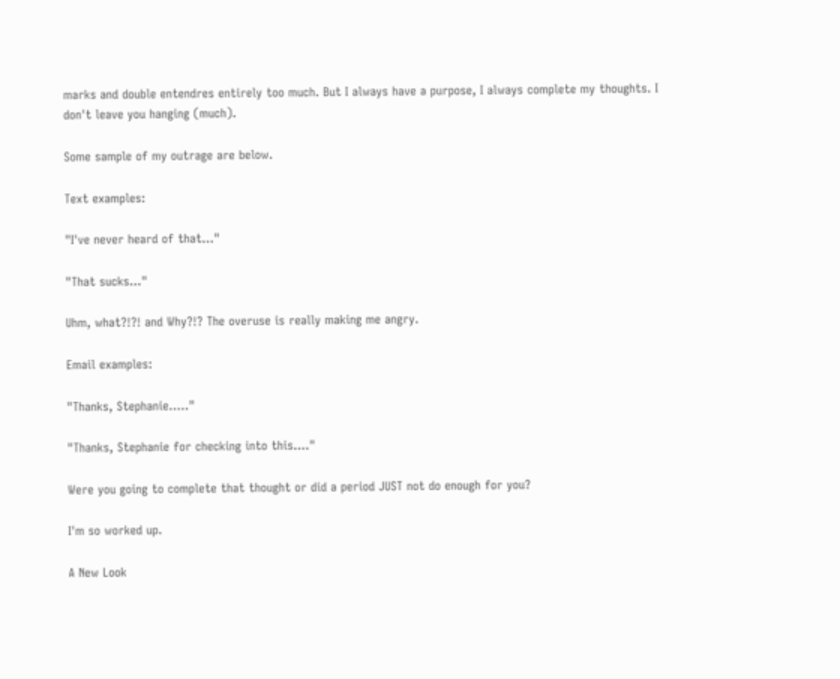marks and double entendres entirely too much. But I always have a purpose, I always complete my thoughts. I don't leave you hanging (much).

Some sample of my outrage are below.

Text examples:

"I've never heard of that..."

"That sucks..."

Uhm, what?!?! and Why?!? The overuse is really making me angry.

Email examples:

"Thanks, Stephanie….."

"Thanks, Stephanie for checking into this…."

Were you going to complete that thought or did a period JUST not do enough for you?

I'm so worked up.

A New Look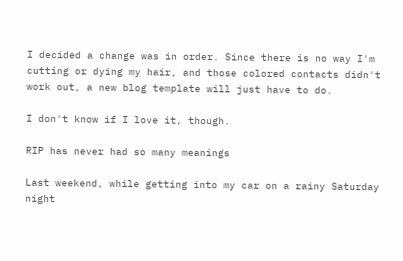I decided a change was in order. Since there is no way I'm cutting or dying my hair, and those colored contacts didn't work out, a new blog template will just have to do.

I don't know if I love it, though.

RIP has never had so many meanings

Last weekend, while getting into my car on a rainy Saturday night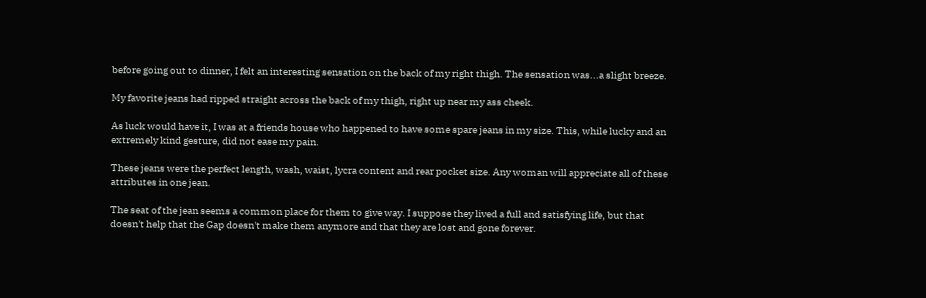before going out to dinner, I felt an interesting sensation on the back of my right thigh. The sensation was...a slight breeze.

My favorite jeans had ripped straight across the back of my thigh, right up near my ass cheek.

As luck would have it, I was at a friends house who happened to have some spare jeans in my size. This, while lucky and an extremely kind gesture, did not ease my pain.

These jeans were the perfect length, wash, waist, lycra content and rear pocket size. Any woman will appreciate all of these attributes in one jean.

The seat of the jean seems a common place for them to give way. I suppose they lived a full and satisfying life, but that doesn't help that the Gap doesn't make them anymore and that they are lost and gone forever.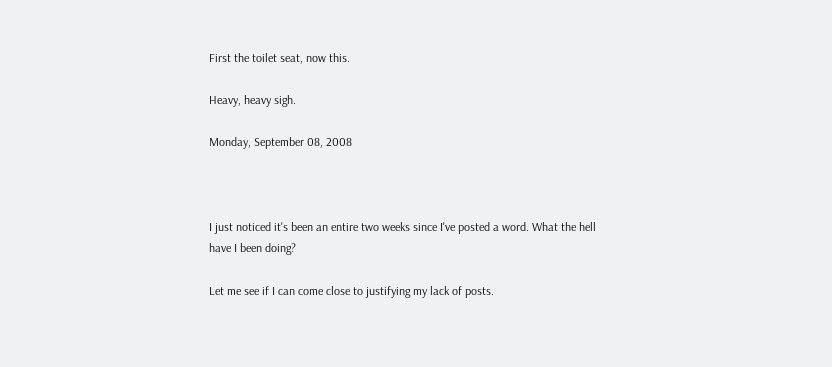First the toilet seat, now this.

Heavy, heavy sigh.

Monday, September 08, 2008



I just noticed it's been an entire two weeks since I've posted a word. What the hell have I been doing?

Let me see if I can come close to justifying my lack of posts.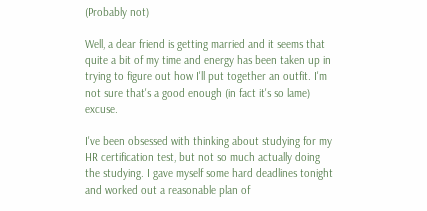(Probably not)

Well, a dear friend is getting married and it seems that quite a bit of my time and energy has been taken up in trying to figure out how I'll put together an outfit. I'm not sure that's a good enough (in fact it's so lame) excuse.

I've been obsessed with thinking about studying for my HR certification test, but not so much actually doing the studying. I gave myself some hard deadlines tonight and worked out a reasonable plan of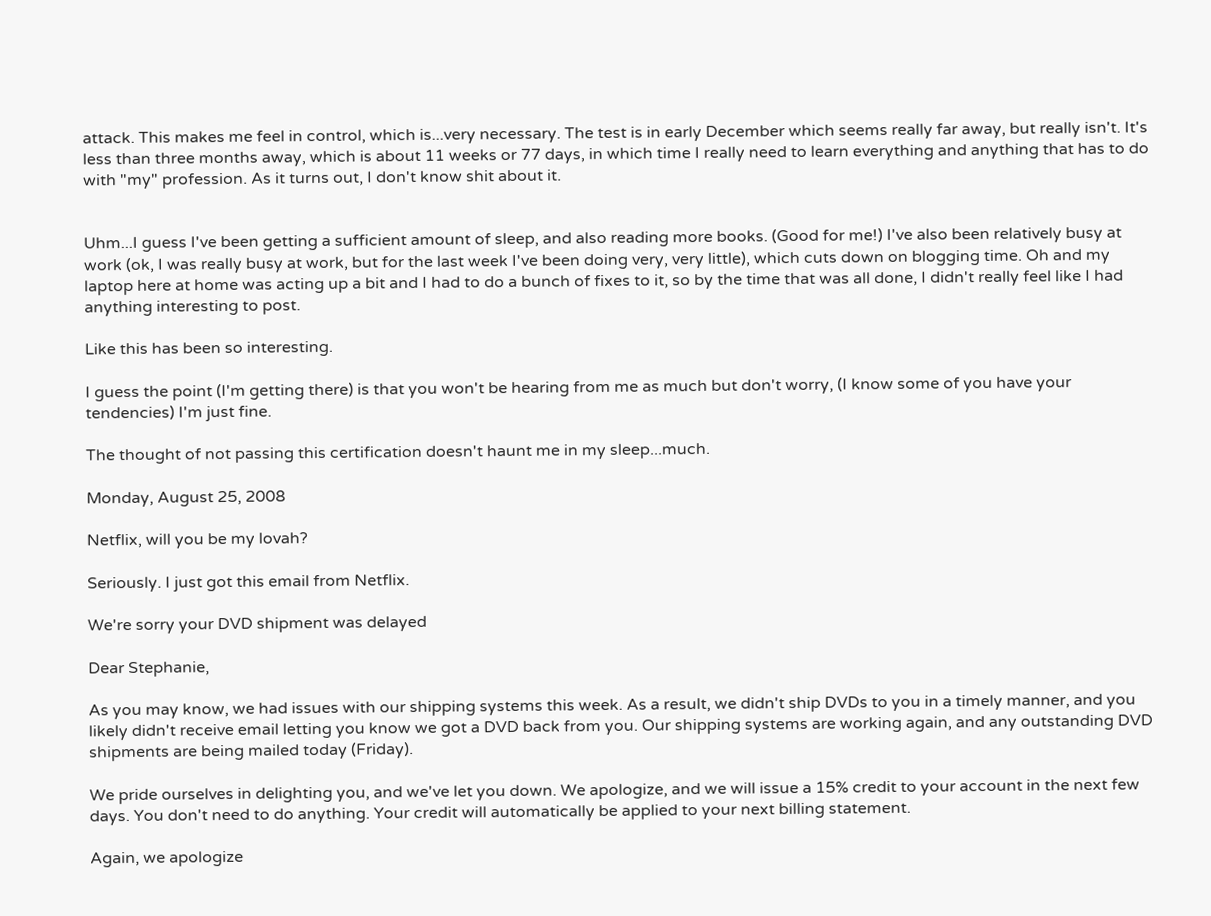attack. This makes me feel in control, which is...very necessary. The test is in early December which seems really far away, but really isn't. It's less than three months away, which is about 11 weeks or 77 days, in which time I really need to learn everything and anything that has to do with "my" profession. As it turns out, I don't know shit about it.


Uhm...I guess I've been getting a sufficient amount of sleep, and also reading more books. (Good for me!) I've also been relatively busy at work (ok, I was really busy at work, but for the last week I've been doing very, very little), which cuts down on blogging time. Oh and my laptop here at home was acting up a bit and I had to do a bunch of fixes to it, so by the time that was all done, I didn't really feel like I had anything interesting to post.

Like this has been so interesting.

I guess the point (I'm getting there) is that you won't be hearing from me as much but don't worry, (I know some of you have your tendencies) I'm just fine.

The thought of not passing this certification doesn't haunt me in my sleep...much.

Monday, August 25, 2008

Netflix, will you be my lovah?

Seriously. I just got this email from Netflix.

We're sorry your DVD shipment was delayed

Dear Stephanie,

As you may know, we had issues with our shipping systems this week. As a result, we didn't ship DVDs to you in a timely manner, and you likely didn't receive email letting you know we got a DVD back from you. Our shipping systems are working again, and any outstanding DVD shipments are being mailed today (Friday).

We pride ourselves in delighting you, and we've let you down. We apologize, and we will issue a 15% credit to your account in the next few days. You don't need to do anything. Your credit will automatically be applied to your next billing statement.

Again, we apologize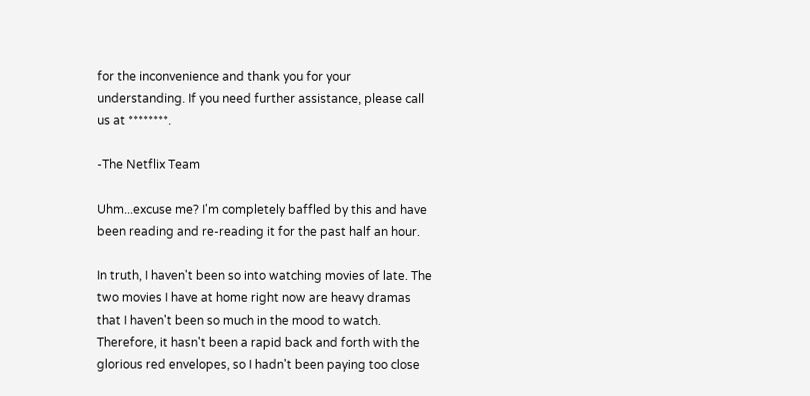for the inconvenience and thank you for your understanding. If you need further assistance, please call us at ********.

-The Netflix Team

Uhm...excuse me? I'm completely baffled by this and have been reading and re-reading it for the past half an hour.

In truth, I haven't been so into watching movies of late. The two movies I have at home right now are heavy dramas that I haven't been so much in the mood to watch. Therefore, it hasn't been a rapid back and forth with the glorious red envelopes, so I hadn't been paying too close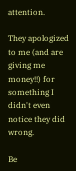attention.

They apologized to me (and are giving me money!!) for something I didn't even notice they did wrong.

Be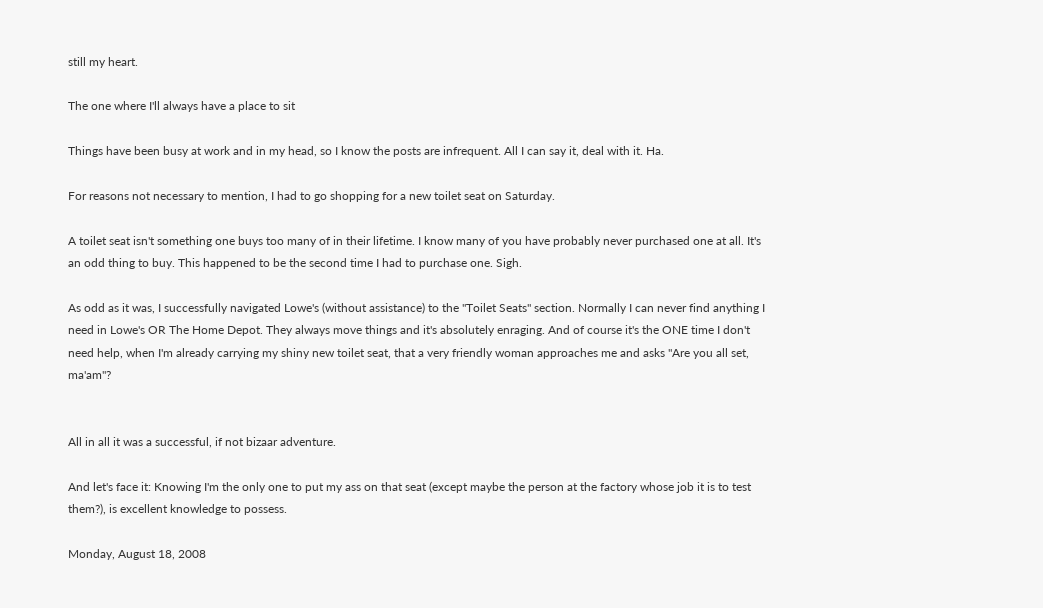still my heart.

The one where I'll always have a place to sit

Things have been busy at work and in my head, so I know the posts are infrequent. All I can say it, deal with it. Ha.

For reasons not necessary to mention, I had to go shopping for a new toilet seat on Saturday.

A toilet seat isn't something one buys too many of in their lifetime. I know many of you have probably never purchased one at all. It's an odd thing to buy. This happened to be the second time I had to purchase one. Sigh.

As odd as it was, I successfully navigated Lowe's (without assistance) to the "Toilet Seats" section. Normally I can never find anything I need in Lowe's OR The Home Depot. They always move things and it's absolutely enraging. And of course it's the ONE time I don't need help, when I'm already carrying my shiny new toilet seat, that a very friendly woman approaches me and asks "Are you all set, ma'am"?


All in all it was a successful, if not bizaar adventure.

And let's face it: Knowing I'm the only one to put my ass on that seat (except maybe the person at the factory whose job it is to test them?), is excellent knowledge to possess.

Monday, August 18, 2008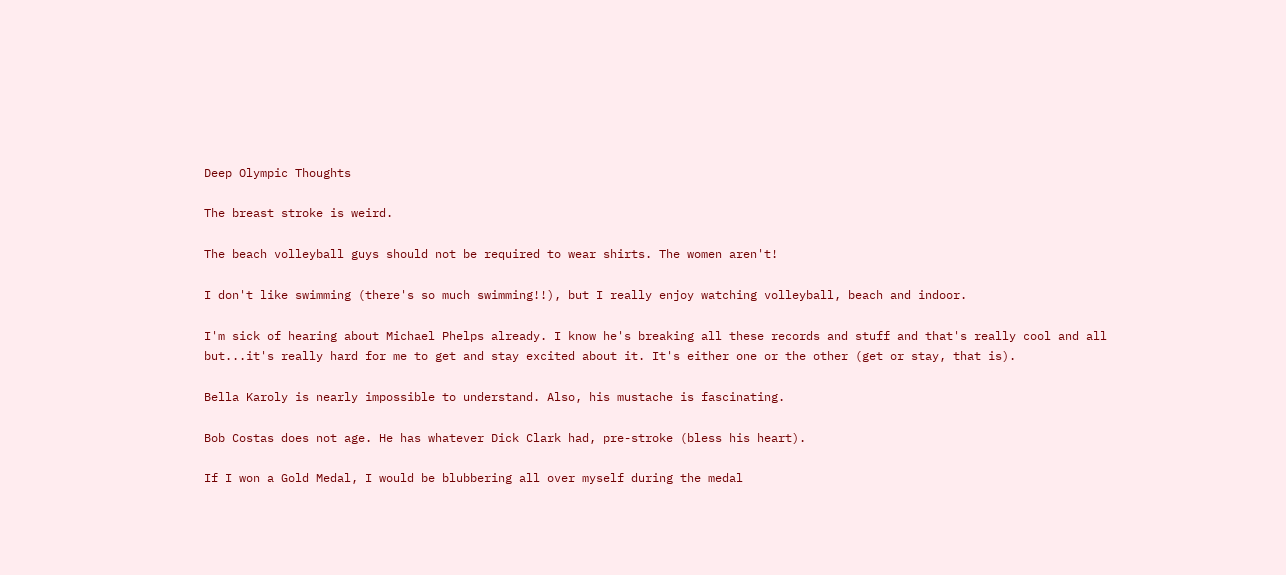Deep Olympic Thoughts

The breast stroke is weird.

The beach volleyball guys should not be required to wear shirts. The women aren't!

I don't like swimming (there's so much swimming!!), but I really enjoy watching volleyball, beach and indoor.

I'm sick of hearing about Michael Phelps already. I know he's breaking all these records and stuff and that's really cool and all but...it's really hard for me to get and stay excited about it. It's either one or the other (get or stay, that is).

Bella Karoly is nearly impossible to understand. Also, his mustache is fascinating.

Bob Costas does not age. He has whatever Dick Clark had, pre-stroke (bless his heart).

If I won a Gold Medal, I would be blubbering all over myself during the medal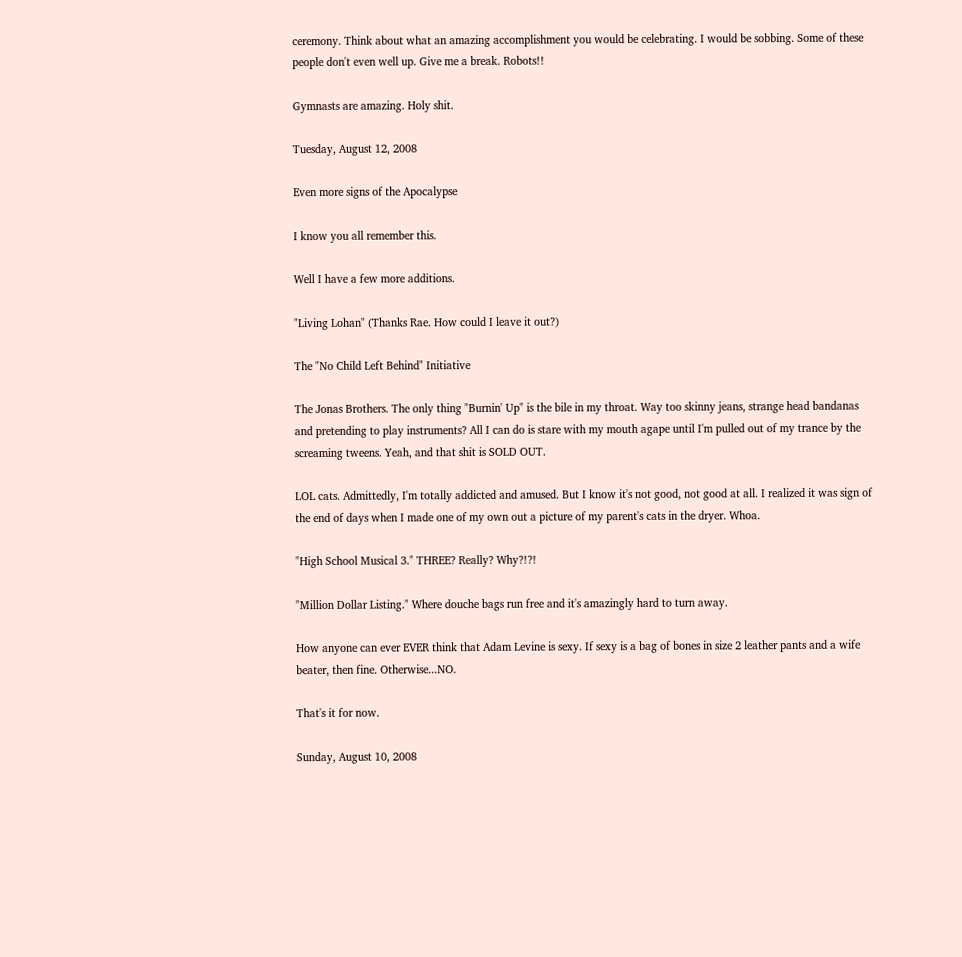ceremony. Think about what an amazing accomplishment you would be celebrating. I would be sobbing. Some of these people don't even well up. Give me a break. Robots!!

Gymnasts are amazing. Holy shit.

Tuesday, August 12, 2008

Even more signs of the Apocalypse

I know you all remember this.

Well I have a few more additions.

"Living Lohan" (Thanks Rae. How could I leave it out?)

The "No Child Left Behind" Initiative

The Jonas Brothers. The only thing "Burnin' Up" is the bile in my throat. Way too skinny jeans, strange head bandanas and pretending to play instruments? All I can do is stare with my mouth agape until I'm pulled out of my trance by the screaming tweens. Yeah, and that shit is SOLD OUT.

LOL cats. Admittedly, I'm totally addicted and amused. But I know it's not good, not good at all. I realized it was sign of the end of days when I made one of my own out a picture of my parent's cats in the dryer. Whoa.

"High School Musical 3." THREE? Really? Why?!?!

"Million Dollar Listing." Where douche bags run free and it's amazingly hard to turn away.

How anyone can ever EVER think that Adam Levine is sexy. If sexy is a bag of bones in size 2 leather pants and a wife beater, then fine. Otherwise...NO.

That's it for now.

Sunday, August 10, 2008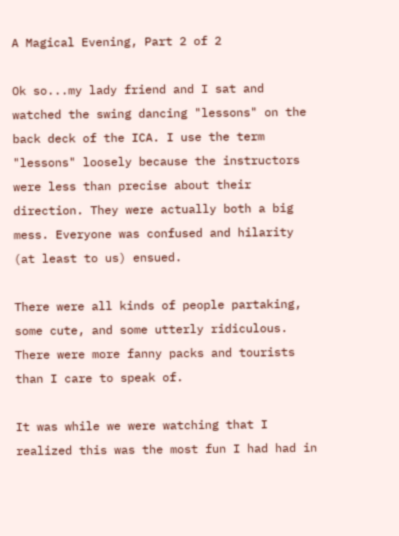A Magical Evening, Part 2 of 2

Ok so...my lady friend and I sat and watched the swing dancing "lessons" on the back deck of the ICA. I use the term "lessons" loosely because the instructors were less than precise about their direction. They were actually both a big mess. Everyone was confused and hilarity (at least to us) ensued.

There were all kinds of people partaking, some cute, and some utterly ridiculous. There were more fanny packs and tourists than I care to speak of.

It was while we were watching that I realized this was the most fun I had had in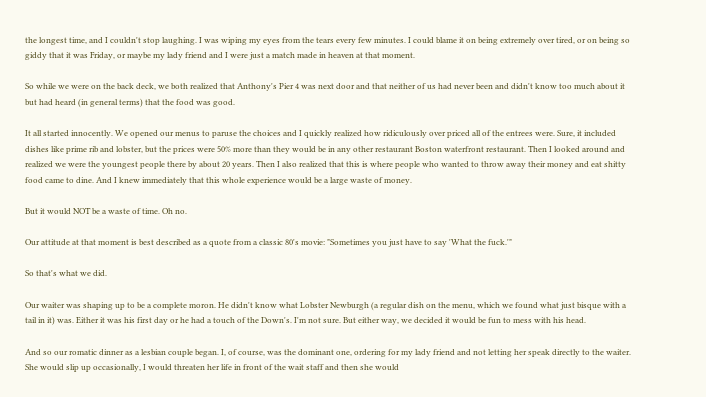the longest time, and I couldn't stop laughing. I was wiping my eyes from the tears every few minutes. I could blame it on being extremely over tired, or on being so giddy that it was Friday, or maybe my lady friend and I were just a match made in heaven at that moment.

So while we were on the back deck, we both realized that Anthony's Pier 4 was next door and that neither of us had never been and didn't know too much about it but had heard (in general terms) that the food was good.

It all started innocently. We opened our menus to paruse the choices and I quickly realized how ridiculously over priced all of the entrees were. Sure, it included dishes like prime rib and lobster, but the prices were 50% more than they would be in any other restaurant Boston waterfront restaurant. Then I looked around and realized we were the youngest people there by about 20 years. Then I also realized that this is where people who wanted to throw away their money and eat shitty food came to dine. And I knew immediately that this whole experience would be a large waste of money.

But it would NOT be a waste of time. Oh no.

Our attitude at that moment is best described as a quote from a classic 80's movie: "Sometimes you just have to say 'What the fuck.'"

So that's what we did.

Our waiter was shaping up to be a complete moron. He didn't know what Lobster Newburgh (a regular dish on the menu, which we found what just bisque with a tail in it) was. Either it was his first day or he had a touch of the Down's. I'm not sure. But either way, we decided it would be fun to mess with his head.

And so our romatic dinner as a lesbian couple began. I, of course, was the dominant one, ordering for my lady friend and not letting her speak directly to the waiter. She would slip up occasionally, I would threaten her life in front of the wait staff and then she would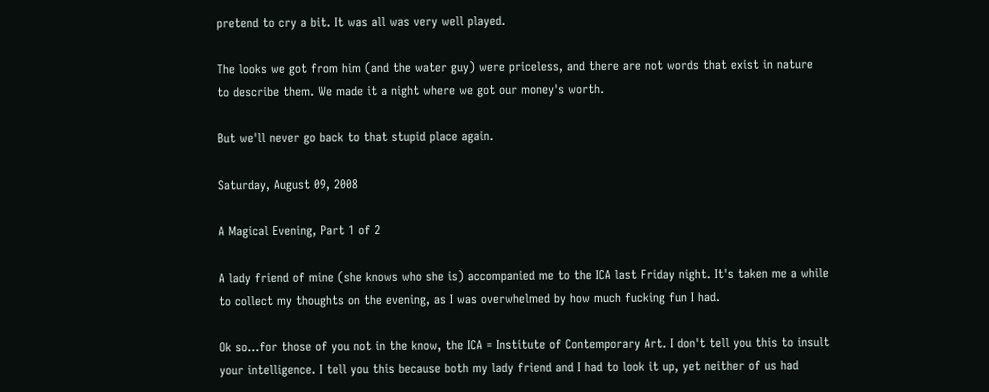pretend to cry a bit. It was all was very well played.

The looks we got from him (and the water guy) were priceless, and there are not words that exist in nature to describe them. We made it a night where we got our money's worth.

But we'll never go back to that stupid place again.

Saturday, August 09, 2008

A Magical Evening, Part 1 of 2

A lady friend of mine (she knows who she is) accompanied me to the ICA last Friday night. It's taken me a while to collect my thoughts on the evening, as I was overwhelmed by how much fucking fun I had.

Ok so...for those of you not in the know, the ICA = Institute of Contemporary Art. I don't tell you this to insult your intelligence. I tell you this because both my lady friend and I had to look it up, yet neither of us had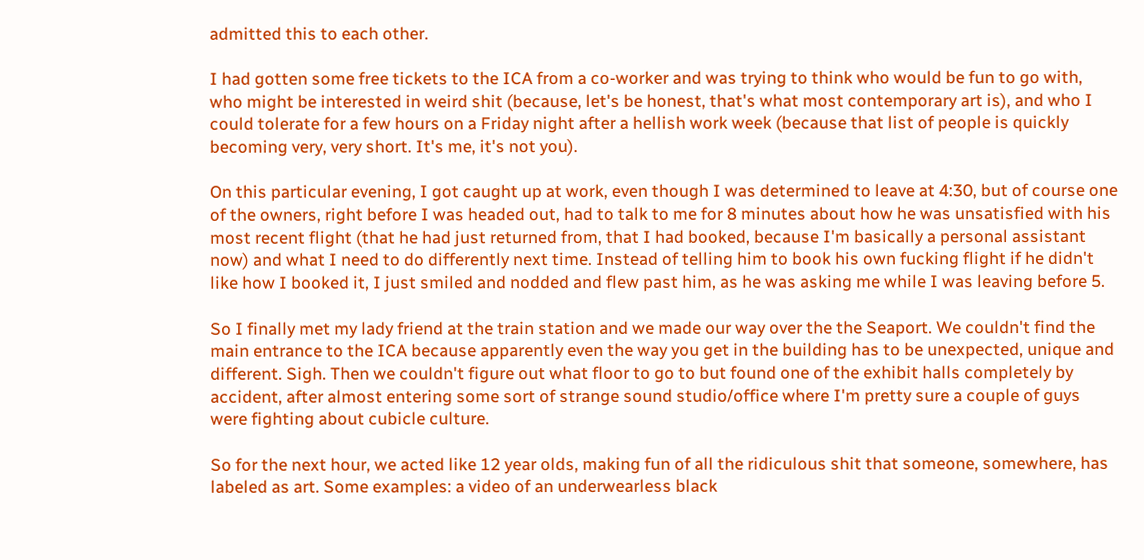admitted this to each other.

I had gotten some free tickets to the ICA from a co-worker and was trying to think who would be fun to go with, who might be interested in weird shit (because, let's be honest, that's what most contemporary art is), and who I could tolerate for a few hours on a Friday night after a hellish work week (because that list of people is quickly becoming very, very short. It's me, it's not you).

On this particular evening, I got caught up at work, even though I was determined to leave at 4:30, but of course one of the owners, right before I was headed out, had to talk to me for 8 minutes about how he was unsatisfied with his most recent flight (that he had just returned from, that I had booked, because I'm basically a personal assistant now) and what I need to do differently next time. Instead of telling him to book his own fucking flight if he didn't like how I booked it, I just smiled and nodded and flew past him, as he was asking me while I was leaving before 5.

So I finally met my lady friend at the train station and we made our way over the the Seaport. We couldn't find the main entrance to the ICA because apparently even the way you get in the building has to be unexpected, unique and different. Sigh. Then we couldn't figure out what floor to go to but found one of the exhibit halls completely by accident, after almost entering some sort of strange sound studio/office where I'm pretty sure a couple of guys were fighting about cubicle culture.

So for the next hour, we acted like 12 year olds, making fun of all the ridiculous shit that someone, somewhere, has labeled as art. Some examples: a video of an underwearless black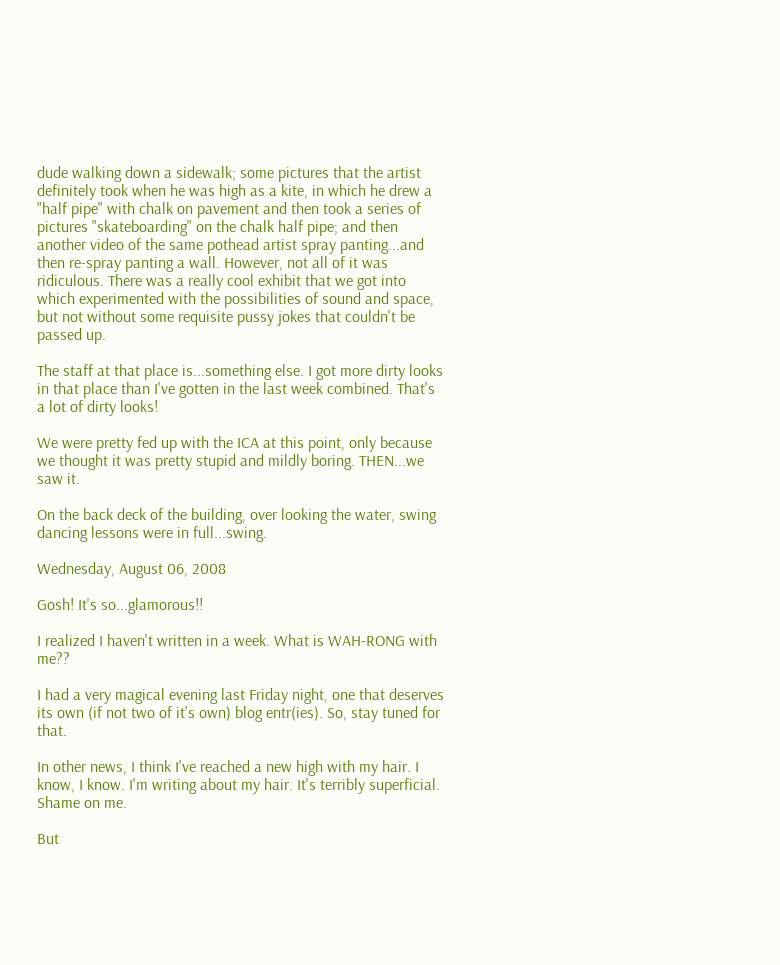dude walking down a sidewalk; some pictures that the artist definitely took when he was high as a kite, in which he drew a "half pipe" with chalk on pavement and then took a series of pictures "skateboarding" on the chalk half pipe; and then another video of the same pothead artist spray panting...and then re-spray panting a wall. However, not all of it was ridiculous. There was a really cool exhibit that we got into which experimented with the possibilities of sound and space, but not without some requisite pussy jokes that couldn't be passed up.

The staff at that place is...something else. I got more dirty looks in that place than I've gotten in the last week combined. That's a lot of dirty looks!

We were pretty fed up with the ICA at this point, only because we thought it was pretty stupid and mildly boring. THEN...we saw it.

On the back deck of the building, over looking the water, swing dancing lessons were in full...swing.

Wednesday, August 06, 2008

Gosh! It's so...glamorous!!

I realized I haven't written in a week. What is WAH-RONG with me??

I had a very magical evening last Friday night, one that deserves its own (if not two of it's own) blog entr(ies). So, stay tuned for that.

In other news, I think I've reached a new high with my hair. I know, I know. I'm writing about my hair. It's terribly superficial. Shame on me.

But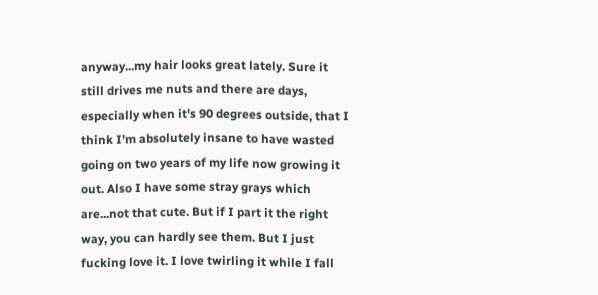anyway...my hair looks great lately. Sure it still drives me nuts and there are days, especially when it's 90 degrees outside, that I think I'm absolutely insane to have wasted going on two years of my life now growing it out. Also I have some stray grays which are...not that cute. But if I part it the right way, you can hardly see them. But I just fucking love it. I love twirling it while I fall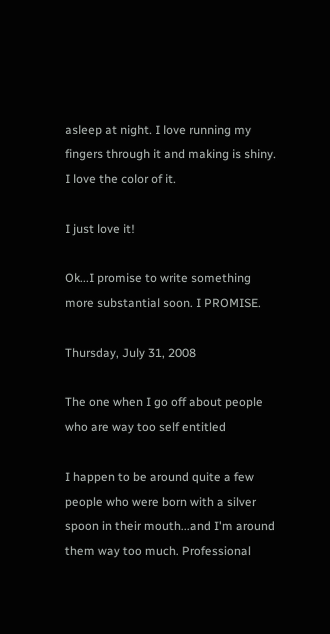asleep at night. I love running my fingers through it and making is shiny. I love the color of it.

I just love it!

Ok...I promise to write something more substantial soon. I PROMISE.

Thursday, July 31, 2008

The one when I go off about people who are way too self entitled

I happen to be around quite a few people who were born with a silver spoon in their mouth...and I'm around them way too much. Professional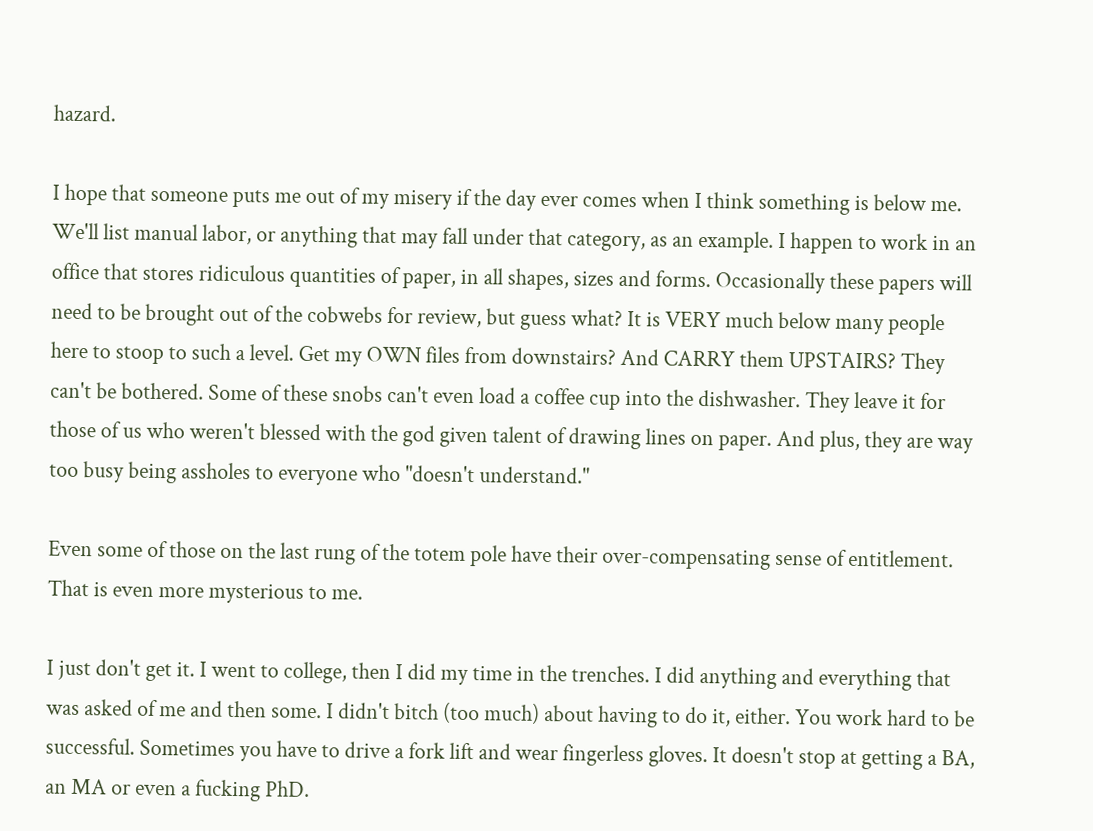hazard.

I hope that someone puts me out of my misery if the day ever comes when I think something is below me. We'll list manual labor, or anything that may fall under that category, as an example. I happen to work in an office that stores ridiculous quantities of paper, in all shapes, sizes and forms. Occasionally these papers will need to be brought out of the cobwebs for review, but guess what? It is VERY much below many people here to stoop to such a level. Get my OWN files from downstairs? And CARRY them UPSTAIRS? They can't be bothered. Some of these snobs can't even load a coffee cup into the dishwasher. They leave it for those of us who weren't blessed with the god given talent of drawing lines on paper. And plus, they are way too busy being assholes to everyone who "doesn't understand."

Even some of those on the last rung of the totem pole have their over-compensating sense of entitlement. That is even more mysterious to me.

I just don't get it. I went to college, then I did my time in the trenches. I did anything and everything that was asked of me and then some. I didn't bitch (too much) about having to do it, either. You work hard to be successful. Sometimes you have to drive a fork lift and wear fingerless gloves. It doesn't stop at getting a BA, an MA or even a fucking PhD.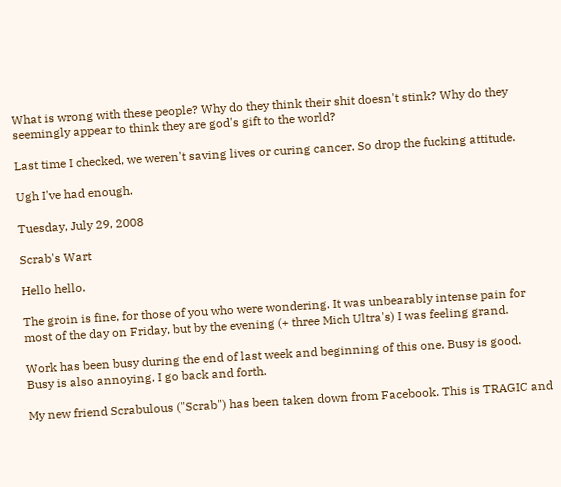What is wrong with these people? Why do they think their shit doesn't stink? Why do they seemingly appear to think they are god's gift to the world?

Last time I checked, we weren't saving lives or curing cancer. So drop the fucking attitude.

Ugh I've had enough.

Tuesday, July 29, 2008

Scrab's Wart

Hello hello.

The groin is fine, for those of you who were wondering. It was unbearably intense pain for most of the day on Friday, but by the evening (+ three Mich Ultra's) I was feeling grand.

Work has been busy during the end of last week and beginning of this one. Busy is good. Busy is also annoying. I go back and forth.

My new friend Scrabulous ("Scrab") has been taken down from Facebook. This is TRAGIC and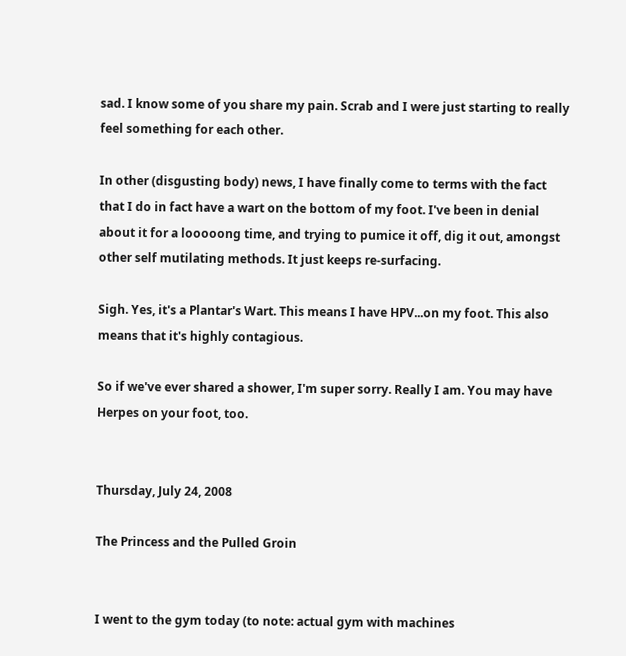sad. I know some of you share my pain. Scrab and I were just starting to really feel something for each other.

In other (disgusting body) news, I have finally come to terms with the fact that I do in fact have a wart on the bottom of my foot. I've been in denial about it for a looooong time, and trying to pumice it off, dig it out, amongst other self mutilating methods. It just keeps re-surfacing.

Sigh. Yes, it's a Plantar's Wart. This means I have HPV...on my foot. This also means that it's highly contagious.

So if we've ever shared a shower, I'm super sorry. Really I am. You may have Herpes on your foot, too.


Thursday, July 24, 2008

The Princess and the Pulled Groin


I went to the gym today (to note: actual gym with machines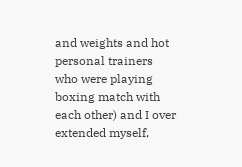and weights and hot personal trainers who were playing boxing match with each other) and I over extended myself,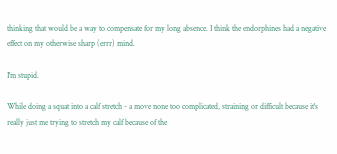thinking that would be a way to compensate for my long absence. I think the endorphines had a negative effect on my otherwise sharp (errr) mind.

I'm stupid.

While doing a squat into a calf stretch - a move none too complicated, straining or difficult because it's really just me trying to stretch my calf because of the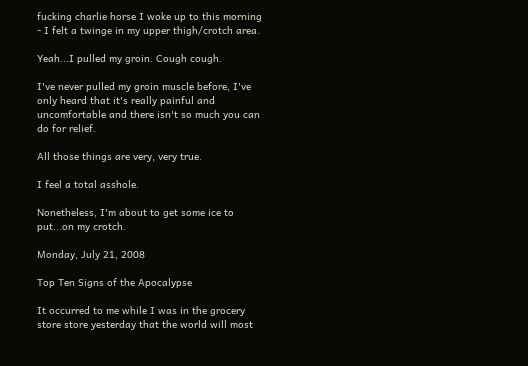fucking charlie horse I woke up to this morning - I felt a twinge in my upper thigh/crotch area.

Yeah...I pulled my groin. Cough cough.

I've never pulled my groin muscle before, I've only heard that it's really painful and uncomfortable and there isn't so much you can do for relief.

All those things are very, very true.

I feel a total asshole.

Nonetheless, I'm about to get some ice to put...on my crotch.

Monday, July 21, 2008

Top Ten Signs of the Apocalypse

It occurred to me while I was in the grocery store store yesterday that the world will most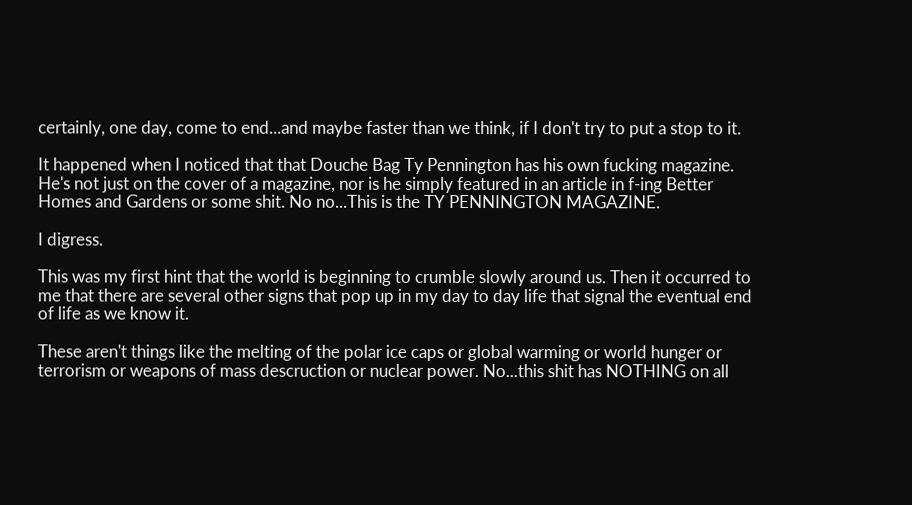certainly, one day, come to end...and maybe faster than we think, if I don't try to put a stop to it.

It happened when I noticed that that Douche Bag Ty Pennington has his own fucking magazine. He's not just on the cover of a magazine, nor is he simply featured in an article in f-ing Better Homes and Gardens or some shit. No no...This is the TY PENNINGTON MAGAZINE.

I digress.

This was my first hint that the world is beginning to crumble slowly around us. Then it occurred to me that there are several other signs that pop up in my day to day life that signal the eventual end of life as we know it.

These aren't things like the melting of the polar ice caps or global warming or world hunger or terrorism or weapons of mass descruction or nuclear power. No...this shit has NOTHING on all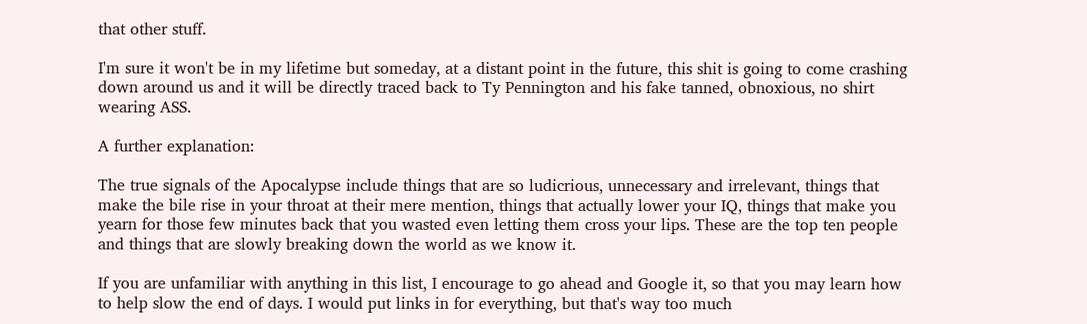that other stuff.

I'm sure it won't be in my lifetime but someday, at a distant point in the future, this shit is going to come crashing down around us and it will be directly traced back to Ty Pennington and his fake tanned, obnoxious, no shirt wearing ASS.

A further explanation:

The true signals of the Apocalypse include things that are so ludicrious, unnecessary and irrelevant, things that make the bile rise in your throat at their mere mention, things that actually lower your IQ, things that make you yearn for those few minutes back that you wasted even letting them cross your lips. These are the top ten people and things that are slowly breaking down the world as we know it.

If you are unfamiliar with anything in this list, I encourage to go ahead and Google it, so that you may learn how to help slow the end of days. I would put links in for everything, but that's way too much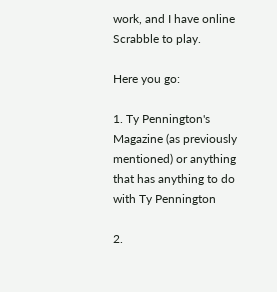work, and I have online Scrabble to play.

Here you go:

1. Ty Pennington's Magazine (as previously mentioned) or anything that has anything to do with Ty Pennington

2.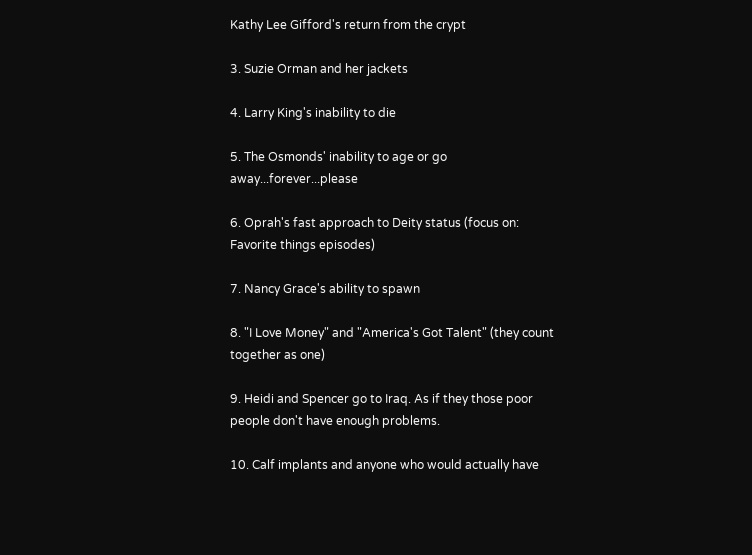Kathy Lee Gifford's return from the crypt

3. Suzie Orman and her jackets

4. Larry King's inability to die

5. The Osmonds' inability to age or go away...forever...please

6. Oprah's fast approach to Deity status (focus on: Favorite things episodes)

7. Nancy Grace's ability to spawn

8. "I Love Money" and "America's Got Talent" (they count together as one)

9. Heidi and Spencer go to Iraq. As if they those poor people don't have enough problems.

10. Calf implants and anyone who would actually have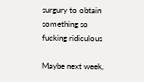surgury to obtain something so fucking ridiculous

Maybe next week,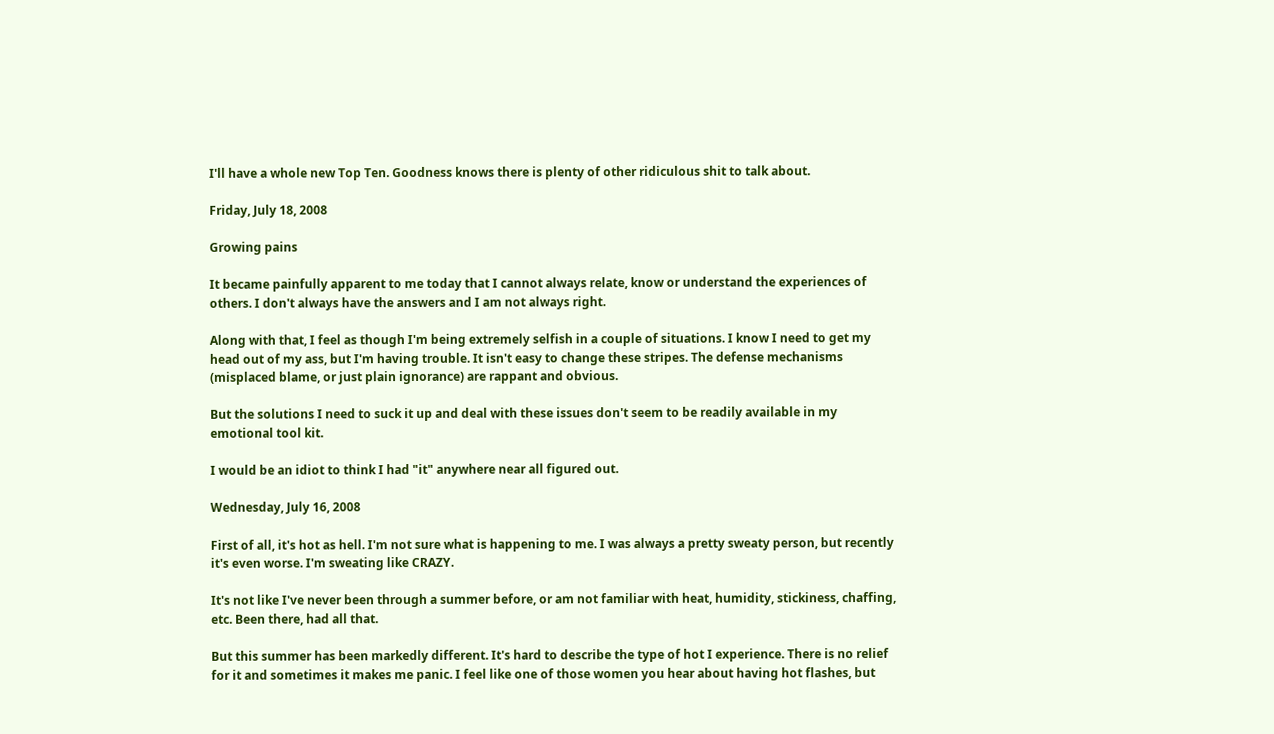I'll have a whole new Top Ten. Goodness knows there is plenty of other ridiculous shit to talk about.

Friday, July 18, 2008

Growing pains

It became painfully apparent to me today that I cannot always relate, know or understand the experiences of others. I don't always have the answers and I am not always right.

Along with that, I feel as though I'm being extremely selfish in a couple of situations. I know I need to get my head out of my ass, but I'm having trouble. It isn't easy to change these stripes. The defense mechanisms (misplaced blame, or just plain ignorance) are rappant and obvious.

But the solutions I need to suck it up and deal with these issues don't seem to be readily available in my emotional tool kit.

I would be an idiot to think I had "it" anywhere near all figured out.

Wednesday, July 16, 2008

First of all, it's hot as hell. I'm not sure what is happening to me. I was always a pretty sweaty person, but recently it's even worse. I'm sweating like CRAZY.

It's not like I've never been through a summer before, or am not familiar with heat, humidity, stickiness, chaffing, etc. Been there, had all that.

But this summer has been markedly different. It's hard to describe the type of hot I experience. There is no relief for it and sometimes it makes me panic. I feel like one of those women you hear about having hot flashes, but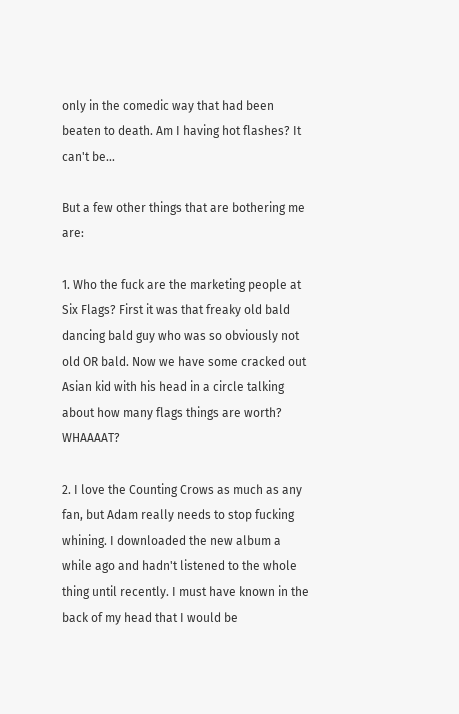only in the comedic way that had been beaten to death. Am I having hot flashes? It can't be...

But a few other things that are bothering me are:

1. Who the fuck are the marketing people at Six Flags? First it was that freaky old bald dancing bald guy who was so obviously not old OR bald. Now we have some cracked out Asian kid with his head in a circle talking about how many flags things are worth? WHAAAAT?

2. I love the Counting Crows as much as any fan, but Adam really needs to stop fucking whining. I downloaded the new album a while ago and hadn't listened to the whole thing until recently. I must have known in the back of my head that I would be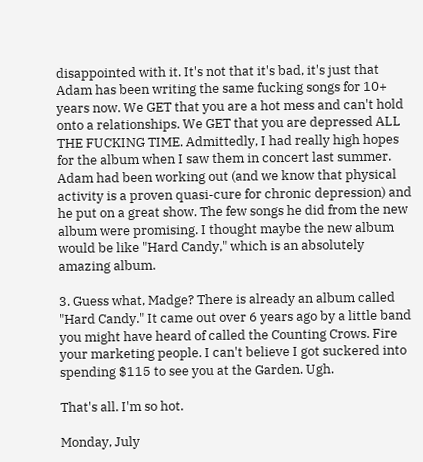disappointed with it. It's not that it's bad, it's just that Adam has been writing the same fucking songs for 10+ years now. We GET that you are a hot mess and can't hold onto a relationships. We GET that you are depressed ALL THE FUCKING TIME. Admittedly, I had really high hopes for the album when I saw them in concert last summer. Adam had been working out (and we know that physical activity is a proven quasi-cure for chronic depression) and he put on a great show. The few songs he did from the new album were promising. I thought maybe the new album would be like "Hard Candy," which is an absolutely amazing album.

3. Guess what, Madge? There is already an album called "Hard Candy." It came out over 6 years ago by a little band you might have heard of called the Counting Crows. Fire your marketing people. I can't believe I got suckered into spending $115 to see you at the Garden. Ugh.

That's all. I'm so hot.

Monday, July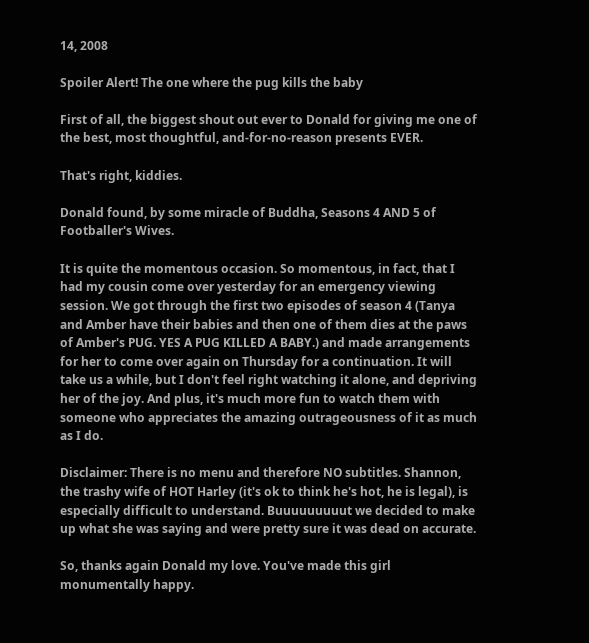14, 2008

Spoiler Alert! The one where the pug kills the baby

First of all, the biggest shout out ever to Donald for giving me one of the best, most thoughtful, and-for-no-reason presents EVER.

That's right, kiddies.

Donald found, by some miracle of Buddha, Seasons 4 AND 5 of Footballer's Wives.

It is quite the momentous occasion. So momentous, in fact, that I had my cousin come over yesterday for an emergency viewing session. We got through the first two episodes of season 4 (Tanya and Amber have their babies and then one of them dies at the paws of Amber's PUG. YES A PUG KILLED A BABY.) and made arrangements for her to come over again on Thursday for a continuation. It will take us a while, but I don't feel right watching it alone, and depriving her of the joy. And plus, it's much more fun to watch them with someone who appreciates the amazing outrageousness of it as much as I do.

Disclaimer: There is no menu and therefore NO subtitles. Shannon, the trashy wife of HOT Harley (it's ok to think he's hot, he is legal), is especially difficult to understand. Buuuuuuuuut we decided to make up what she was saying and were pretty sure it was dead on accurate.

So, thanks again Donald my love. You've made this girl monumentally happy.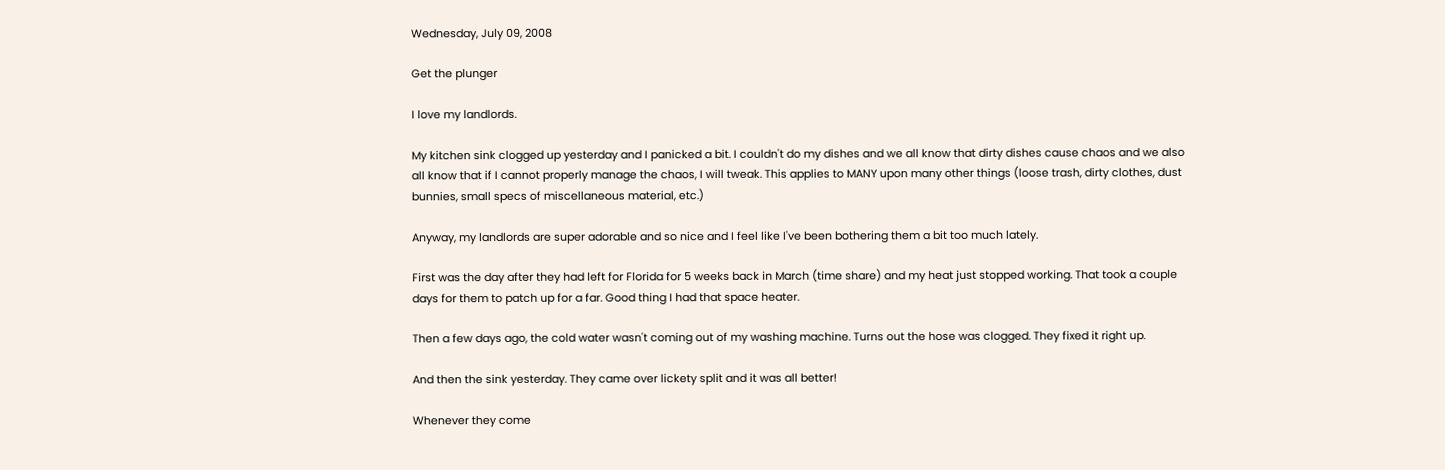Wednesday, July 09, 2008

Get the plunger

I love my landlords.

My kitchen sink clogged up yesterday and I panicked a bit. I couldn't do my dishes and we all know that dirty dishes cause chaos and we also all know that if I cannot properly manage the chaos, I will tweak. This applies to MANY upon many other things (loose trash, dirty clothes, dust bunnies, small specs of miscellaneous material, etc.)

Anyway, my landlords are super adorable and so nice and I feel like I've been bothering them a bit too much lately.

First was the day after they had left for Florida for 5 weeks back in March (time share) and my heat just stopped working. That took a couple days for them to patch up for a far. Good thing I had that space heater.

Then a few days ago, the cold water wasn't coming out of my washing machine. Turns out the hose was clogged. They fixed it right up.

And then the sink yesterday. They came over lickety split and it was all better!

Whenever they come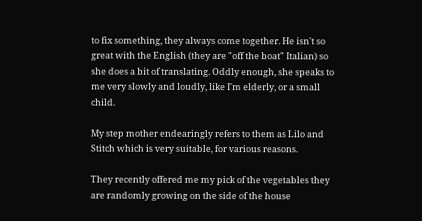to fix something, they always come together. He isn't so great with the English (they are "off the boat" Italian) so she does a bit of translating. Oddly enough, she speaks to me very slowly and loudly, like I'm elderly, or a small child.

My step mother endearingly refers to them as Lilo and Stitch which is very suitable, for various reasons.

They recently offered me my pick of the vegetables they are randomly growing on the side of the house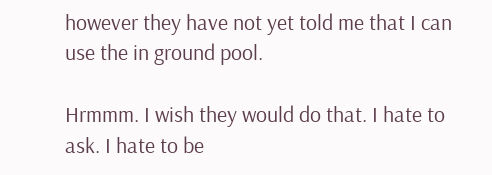however they have not yet told me that I can use the in ground pool.

Hrmmm. I wish they would do that. I hate to ask. I hate to be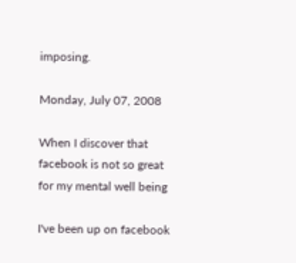imposing.

Monday, July 07, 2008

When I discover that facebook is not so great for my mental well being

I've been up on facebook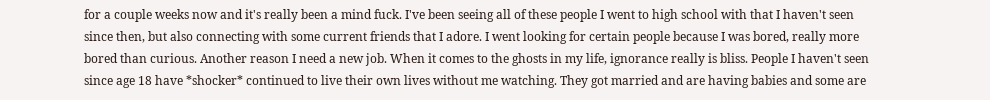for a couple weeks now and it's really been a mind fuck. I've been seeing all of these people I went to high school with that I haven't seen since then, but also connecting with some current friends that I adore. I went looking for certain people because I was bored, really more bored than curious. Another reason I need a new job. When it comes to the ghosts in my life, ignorance really is bliss. People I haven't seen since age 18 have *shocker* continued to live their own lives without me watching. They got married and are having babies and some are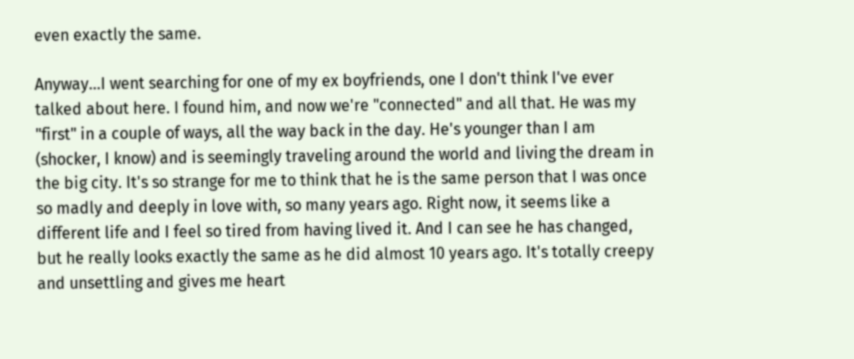even exactly the same.

Anyway...I went searching for one of my ex boyfriends, one I don't think I've ever talked about here. I found him, and now we're "connected" and all that. He was my "first" in a couple of ways, all the way back in the day. He's younger than I am (shocker, I know) and is seemingly traveling around the world and living the dream in the big city. It's so strange for me to think that he is the same person that I was once so madly and deeply in love with, so many years ago. Right now, it seems like a different life and I feel so tired from having lived it. And I can see he has changed, but he really looks exactly the same as he did almost 10 years ago. It's totally creepy and unsettling and gives me heart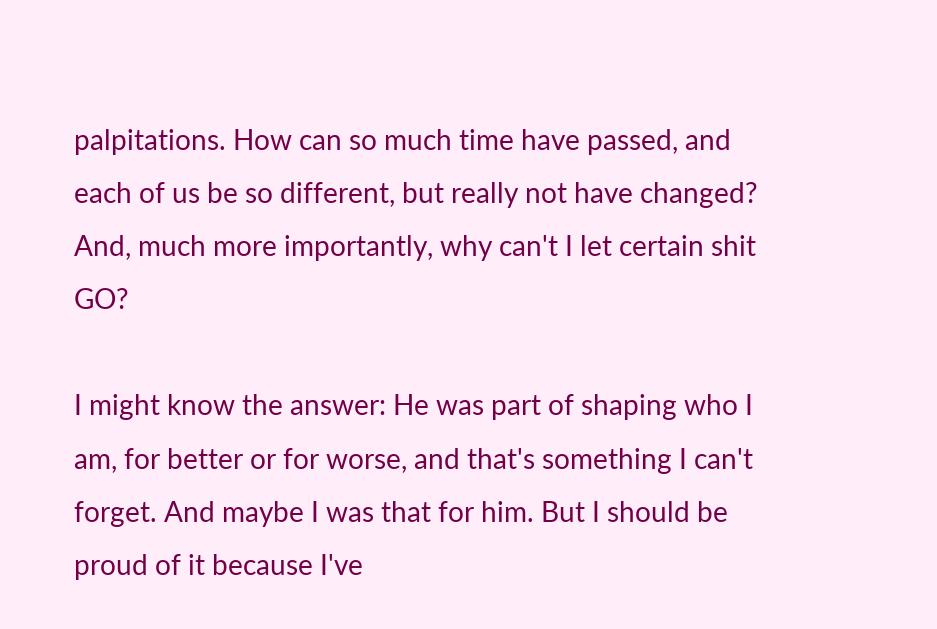palpitations. How can so much time have passed, and each of us be so different, but really not have changed? And, much more importantly, why can't I let certain shit GO?

I might know the answer: He was part of shaping who I am, for better or for worse, and that's something I can't forget. And maybe I was that for him. But I should be proud of it because I've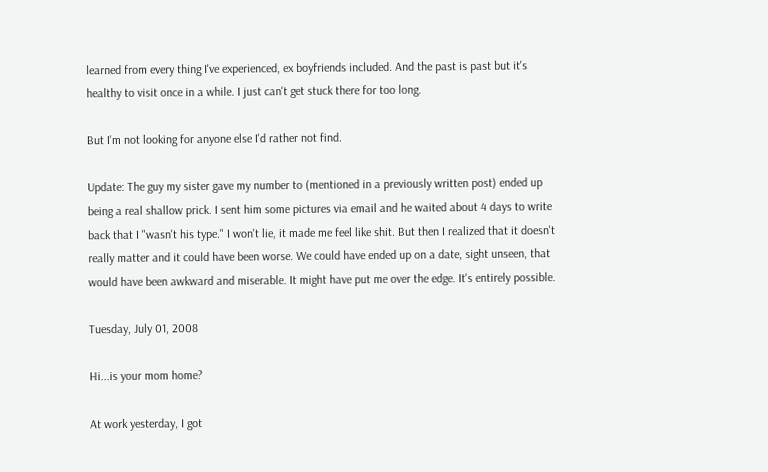learned from every thing I've experienced, ex boyfriends included. And the past is past but it's healthy to visit once in a while. I just can't get stuck there for too long.

But I'm not looking for anyone else I'd rather not find.

Update: The guy my sister gave my number to (mentioned in a previously written post) ended up being a real shallow prick. I sent him some pictures via email and he waited about 4 days to write back that I "wasn't his type." I won't lie, it made me feel like shit. But then I realized that it doesn't really matter and it could have been worse. We could have ended up on a date, sight unseen, that would have been awkward and miserable. It might have put me over the edge. It's entirely possible.

Tuesday, July 01, 2008

Hi...is your mom home?

At work yesterday, I got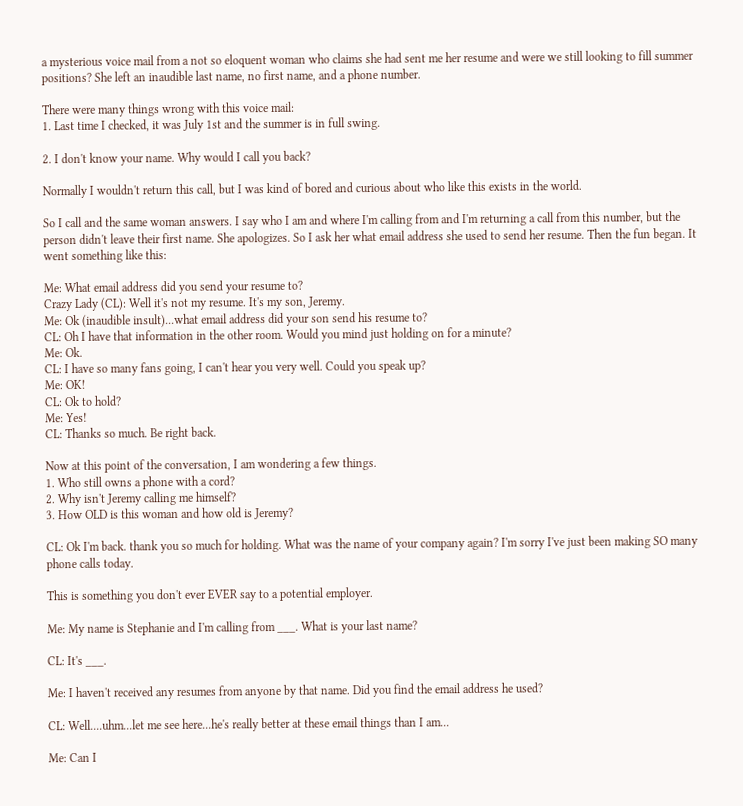a mysterious voice mail from a not so eloquent woman who claims she had sent me her resume and were we still looking to fill summer positions? She left an inaudible last name, no first name, and a phone number.

There were many things wrong with this voice mail:
1. Last time I checked, it was July 1st and the summer is in full swing.

2. I don't know your name. Why would I call you back?

Normally I wouldn't return this call, but I was kind of bored and curious about who like this exists in the world.

So I call and the same woman answers. I say who I am and where I'm calling from and I'm returning a call from this number, but the person didn't leave their first name. She apologizes. So I ask her what email address she used to send her resume. Then the fun began. It went something like this:

Me: What email address did you send your resume to?
Crazy Lady (CL): Well it's not my resume. It's my son, Jeremy.
Me: Ok (inaudible insult)...what email address did your son send his resume to?
CL: Oh I have that information in the other room. Would you mind just holding on for a minute?
Me: Ok.
CL: I have so many fans going, I can't hear you very well. Could you speak up?
Me: OK!
CL: Ok to hold?
Me: Yes!
CL: Thanks so much. Be right back.

Now at this point of the conversation, I am wondering a few things.
1. Who still owns a phone with a cord?
2. Why isn't Jeremy calling me himself?
3. How OLD is this woman and how old is Jeremy?

CL: Ok I'm back. thank you so much for holding. What was the name of your company again? I'm sorry I've just been making SO many phone calls today.

This is something you don't ever EVER say to a potential employer.

Me: My name is Stephanie and I'm calling from ___. What is your last name?

CL: It's ___.

Me: I haven't received any resumes from anyone by that name. Did you find the email address he used?

CL: Well....uhm...let me see here...he's really better at these email things than I am...

Me: Can I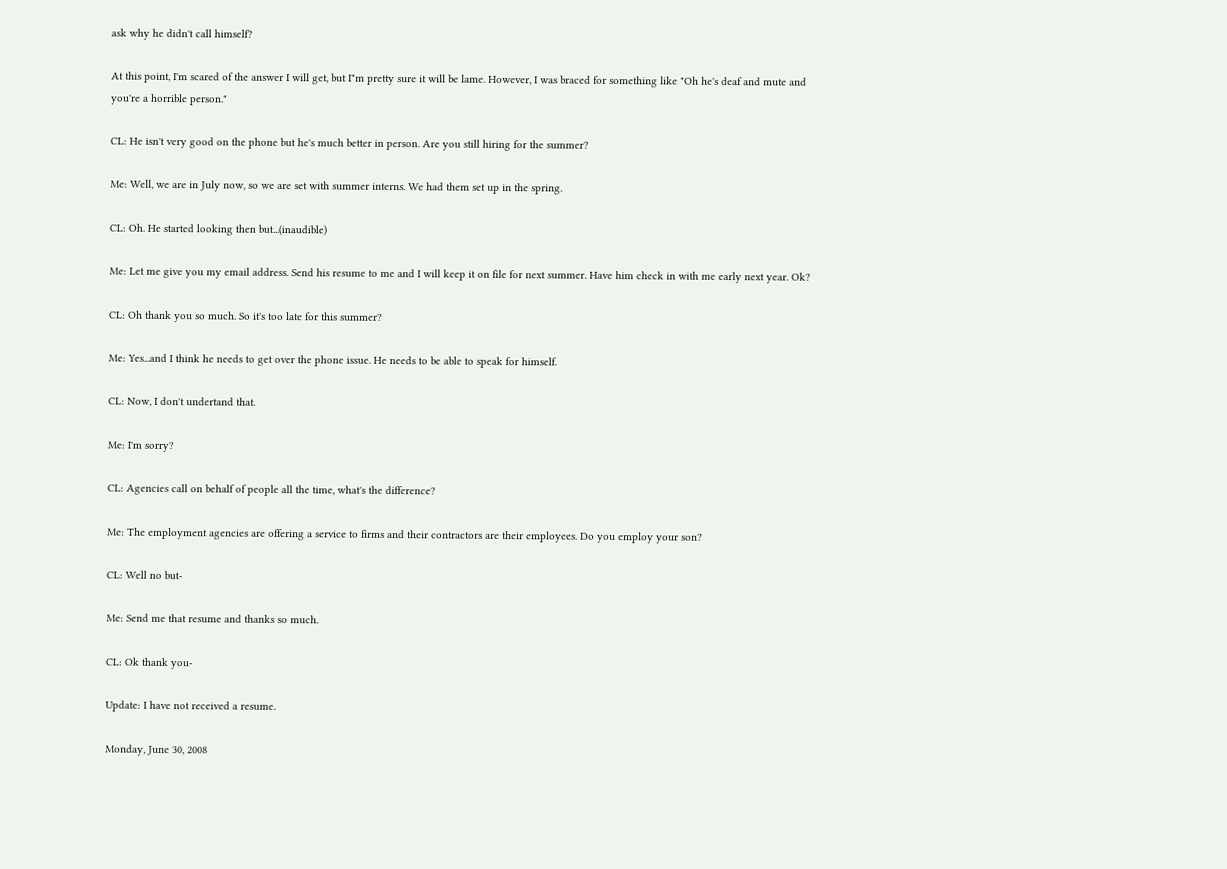ask why he didn't call himself?

At this point, I'm scared of the answer I will get, but I"m pretty sure it will be lame. However, I was braced for something like "Oh he's deaf and mute and you're a horrible person."

CL: He isn't very good on the phone but he's much better in person. Are you still hiring for the summer?

Me: Well, we are in July now, so we are set with summer interns. We had them set up in the spring.

CL: Oh. He started looking then but...(inaudible)

Me: Let me give you my email address. Send his resume to me and I will keep it on file for next summer. Have him check in with me early next year. Ok?

CL: Oh thank you so much. So it's too late for this summer?

Me: Yes...and I think he needs to get over the phone issue. He needs to be able to speak for himself.

CL: Now, I don't undertand that.

Me: I'm sorry?

CL: Agencies call on behalf of people all the time, what's the difference?

Me: The employment agencies are offering a service to firms and their contractors are their employees. Do you employ your son?

CL: Well no but-

Me: Send me that resume and thanks so much.

CL: Ok thank you-

Update: I have not received a resume.

Monday, June 30, 2008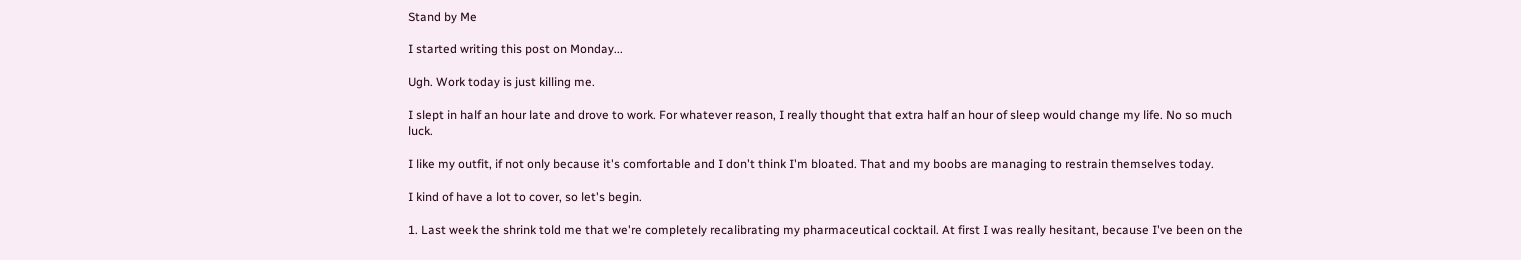Stand by Me

I started writing this post on Monday...

Ugh. Work today is just killing me.

I slept in half an hour late and drove to work. For whatever reason, I really thought that extra half an hour of sleep would change my life. No so much luck.

I like my outfit, if not only because it's comfortable and I don't think I'm bloated. That and my boobs are managing to restrain themselves today.

I kind of have a lot to cover, so let's begin.

1. Last week the shrink told me that we're completely recalibrating my pharmaceutical cocktail. At first I was really hesitant, because I've been on the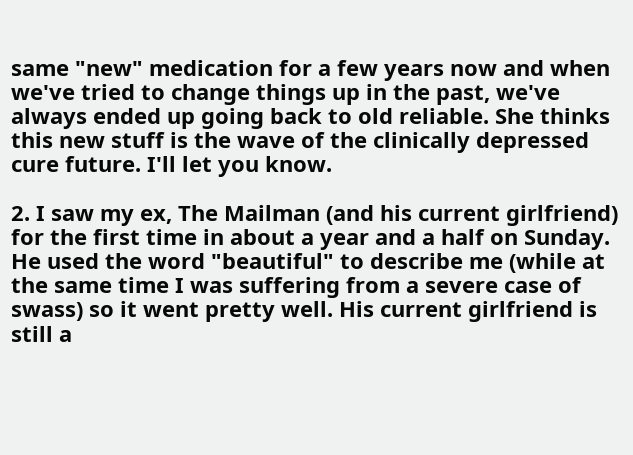same "new" medication for a few years now and when we've tried to change things up in the past, we've always ended up going back to old reliable. She thinks this new stuff is the wave of the clinically depressed cure future. I'll let you know.

2. I saw my ex, The Mailman (and his current girlfriend) for the first time in about a year and a half on Sunday. He used the word "beautiful" to describe me (while at the same time I was suffering from a severe case of swass) so it went pretty well. His current girlfriend is still a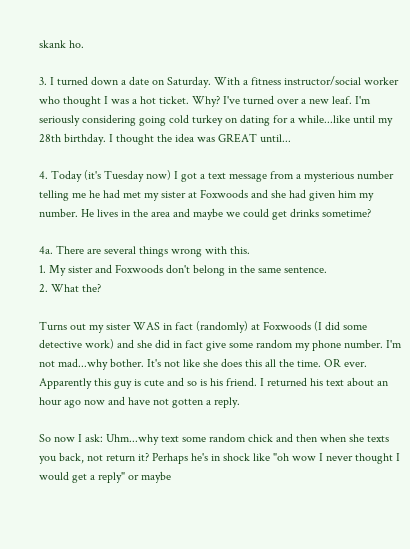skank ho.

3. I turned down a date on Saturday. With a fitness instructor/social worker who thought I was a hot ticket. Why? I've turned over a new leaf. I'm seriously considering going cold turkey on dating for a while...like until my 28th birthday. I thought the idea was GREAT until...

4. Today (it's Tuesday now) I got a text message from a mysterious number telling me he had met my sister at Foxwoods and she had given him my number. He lives in the area and maybe we could get drinks sometime?

4a. There are several things wrong with this.
1. My sister and Foxwoods don't belong in the same sentence.
2. What the?

Turns out my sister WAS in fact (randomly) at Foxwoods (I did some detective work) and she did in fact give some random my phone number. I'm not mad...why bother. It's not like she does this all the time. OR ever. Apparently this guy is cute and so is his friend. I returned his text about an hour ago now and have not gotten a reply.

So now I ask: Uhm...why text some random chick and then when she texts you back, not return it? Perhaps he's in shock like "oh wow I never thought I would get a reply" or maybe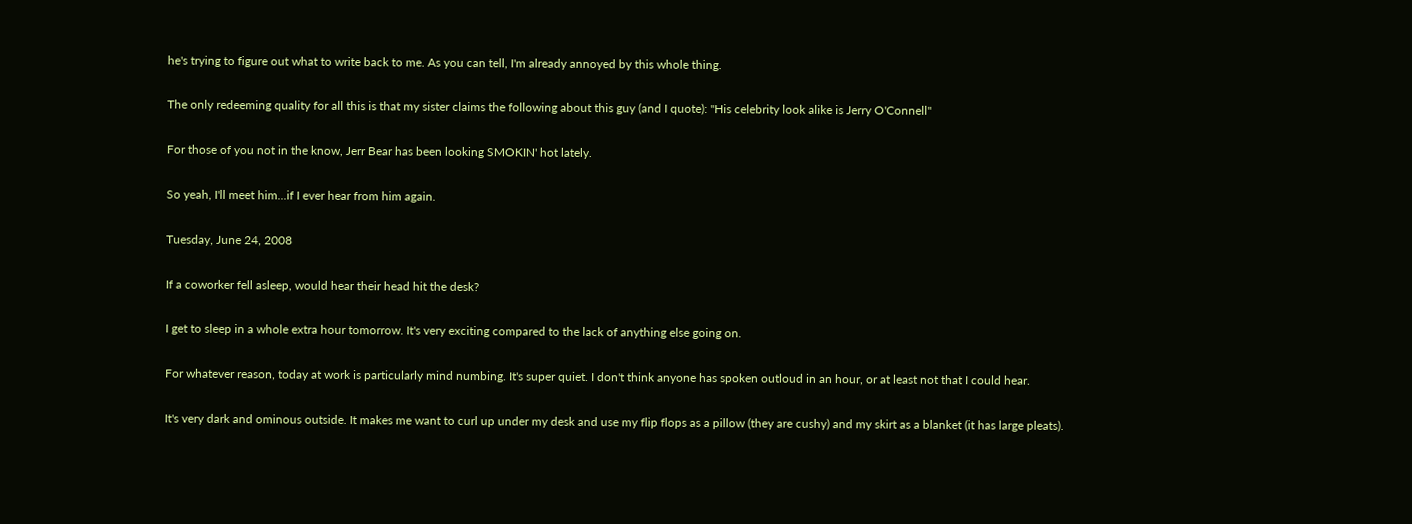he's trying to figure out what to write back to me. As you can tell, I'm already annoyed by this whole thing.

The only redeeming quality for all this is that my sister claims the following about this guy (and I quote): "His celebrity look alike is Jerry O'Connell"

For those of you not in the know, Jerr Bear has been looking SMOKIN' hot lately.

So yeah, I'll meet him...if I ever hear from him again.

Tuesday, June 24, 2008

If a coworker fell asleep, would hear their head hit the desk?

I get to sleep in a whole extra hour tomorrow. It's very exciting compared to the lack of anything else going on.

For whatever reason, today at work is particularly mind numbing. It's super quiet. I don't think anyone has spoken outloud in an hour, or at least not that I could hear.

It's very dark and ominous outside. It makes me want to curl up under my desk and use my flip flops as a pillow (they are cushy) and my skirt as a blanket (it has large pleats).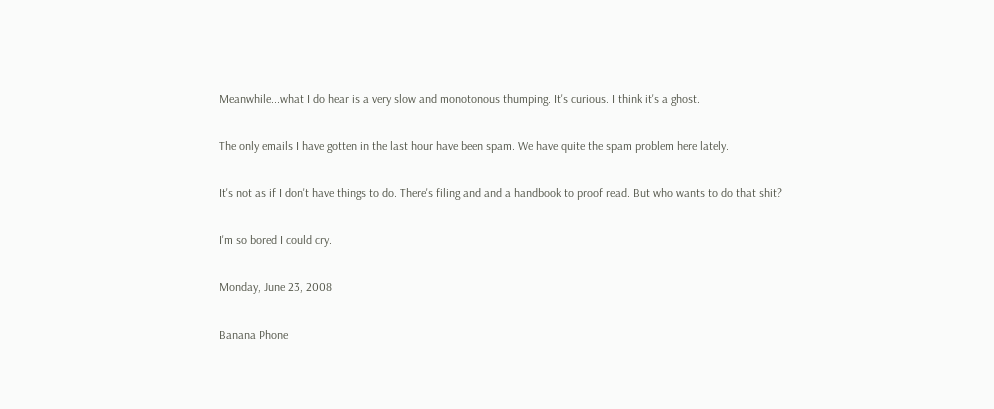Meanwhile...what I do hear is a very slow and monotonous thumping. It's curious. I think it's a ghost.

The only emails I have gotten in the last hour have been spam. We have quite the spam problem here lately.

It's not as if I don't have things to do. There's filing and and a handbook to proof read. But who wants to do that shit?

I'm so bored I could cry.

Monday, June 23, 2008

Banana Phone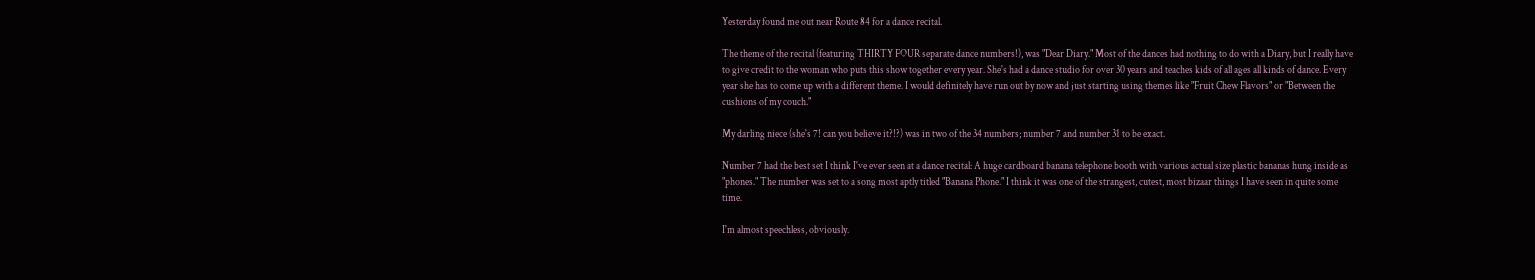Yesterday found me out near Route 84 for a dance recital.

The theme of the recital (featuring THIRTY FOUR separate dance numbers!), was "Dear Diary." Most of the dances had nothing to do with a Diary, but I really have to give credit to the woman who puts this show together every year. She's had a dance studio for over 30 years and teaches kids of all ages all kinds of dance. Every year she has to come up with a different theme. I would definitely have run out by now and just starting using themes like "Fruit Chew Flavors" or "Between the cushions of my couch."

My darling niece (she's 7! can you believe it?!?) was in two of the 34 numbers; number 7 and number 31 to be exact.

Number 7 had the best set I think I've ever seen at a dance recital: A huge cardboard banana telephone booth with various actual size plastic bananas hung inside as "phones." The number was set to a song most aptly titled "Banana Phone." I think it was one of the strangest, cutest, most bizaar things I have seen in quite some time.

I'm almost speechless, obviously.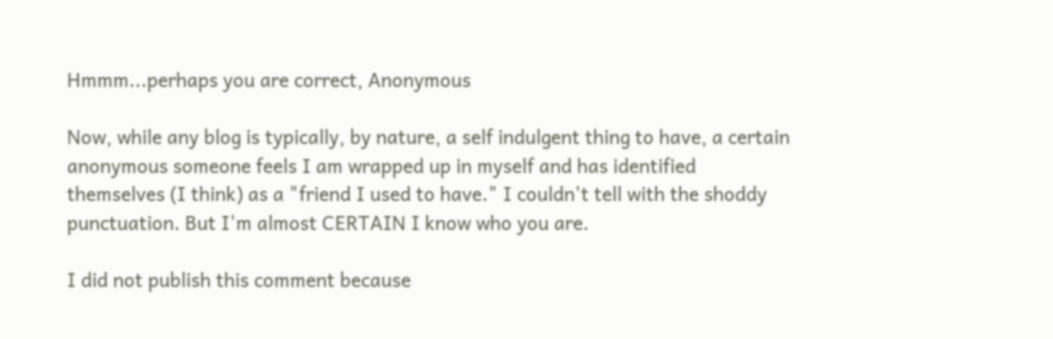Hmmm...perhaps you are correct, Anonymous

Now, while any blog is typically, by nature, a self indulgent thing to have, a certain anonymous someone feels I am wrapped up in myself and has identified themselves (I think) as a "friend I used to have." I couldn't tell with the shoddy punctuation. But I'm almost CERTAIN I know who you are.

I did not publish this comment because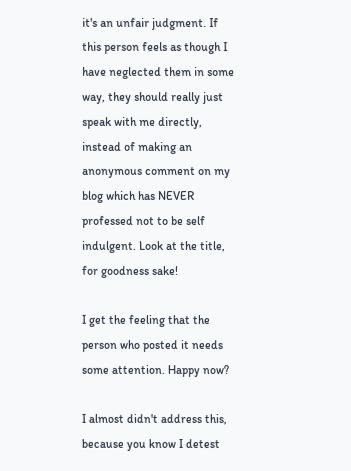it's an unfair judgment. If this person feels as though I have neglected them in some way, they should really just speak with me directly, instead of making an anonymous comment on my blog which has NEVER professed not to be self indulgent. Look at the title, for goodness sake!

I get the feeling that the person who posted it needs some attention. Happy now?

I almost didn't address this, because you know I detest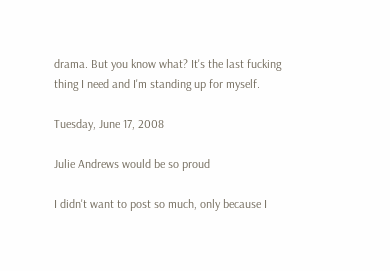drama. But you know what? It's the last fucking thing I need and I'm standing up for myself.

Tuesday, June 17, 2008

Julie Andrews would be so proud

I didn't want to post so much, only because I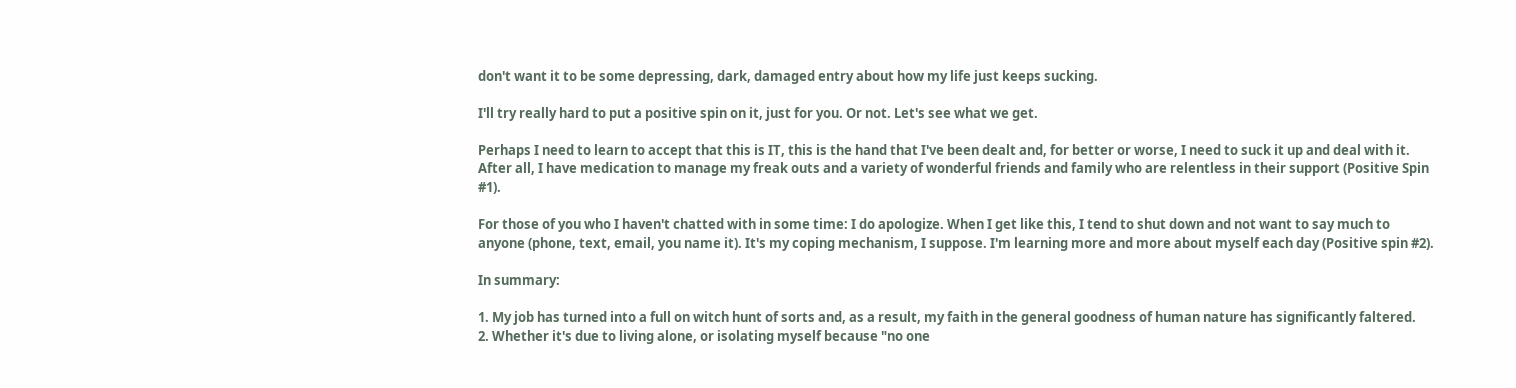don't want it to be some depressing, dark, damaged entry about how my life just keeps sucking.

I'll try really hard to put a positive spin on it, just for you. Or not. Let's see what we get.

Perhaps I need to learn to accept that this is IT, this is the hand that I've been dealt and, for better or worse, I need to suck it up and deal with it. After all, I have medication to manage my freak outs and a variety of wonderful friends and family who are relentless in their support (Positive Spin #1).

For those of you who I haven't chatted with in some time: I do apologize. When I get like this, I tend to shut down and not want to say much to anyone (phone, text, email, you name it). It's my coping mechanism, I suppose. I'm learning more and more about myself each day (Positive spin #2).

In summary:

1. My job has turned into a full on witch hunt of sorts and, as a result, my faith in the general goodness of human nature has significantly faltered.
2. Whether it's due to living alone, or isolating myself because "no one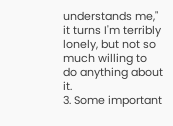understands me," it turns I'm terribly lonely, but not so much willing to do anything about it.
3. Some important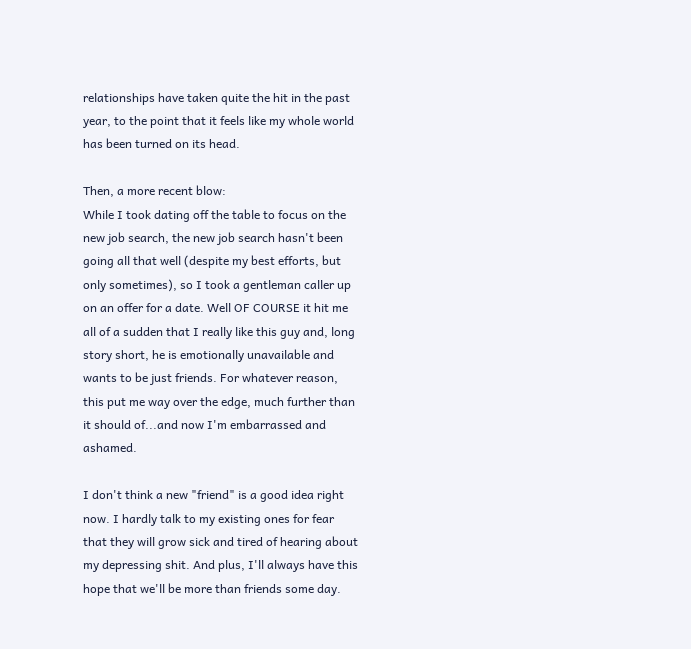relationships have taken quite the hit in the past year, to the point that it feels like my whole world has been turned on its head.

Then, a more recent blow:
While I took dating off the table to focus on the new job search, the new job search hasn't been going all that well (despite my best efforts, but only sometimes), so I took a gentleman caller up on an offer for a date. Well OF COURSE it hit me all of a sudden that I really like this guy and, long story short, he is emotionally unavailable and wants to be just friends. For whatever reason, this put me way over the edge, much further than it should of...and now I'm embarrassed and ashamed.

I don't think a new "friend" is a good idea right now. I hardly talk to my existing ones for fear that they will grow sick and tired of hearing about my depressing shit. And plus, I'll always have this hope that we'll be more than friends some day.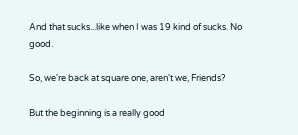And that sucks...like when I was 19 kind of sucks. No good.

So, we're back at square one, aren't we, Friends?

But the beginning is a really good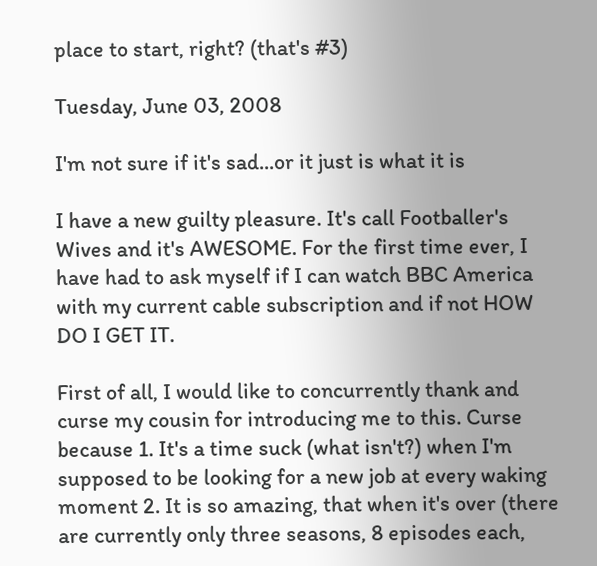place to start, right? (that's #3)

Tuesday, June 03, 2008

I'm not sure if it's sad...or it just is what it is

I have a new guilty pleasure. It's call Footballer's Wives and it's AWESOME. For the first time ever, I have had to ask myself if I can watch BBC America with my current cable subscription and if not HOW DO I GET IT.

First of all, I would like to concurrently thank and curse my cousin for introducing me to this. Curse because 1. It's a time suck (what isn't?) when I'm supposed to be looking for a new job at every waking moment 2. It is so amazing, that when it's over (there are currently only three seasons, 8 episodes each,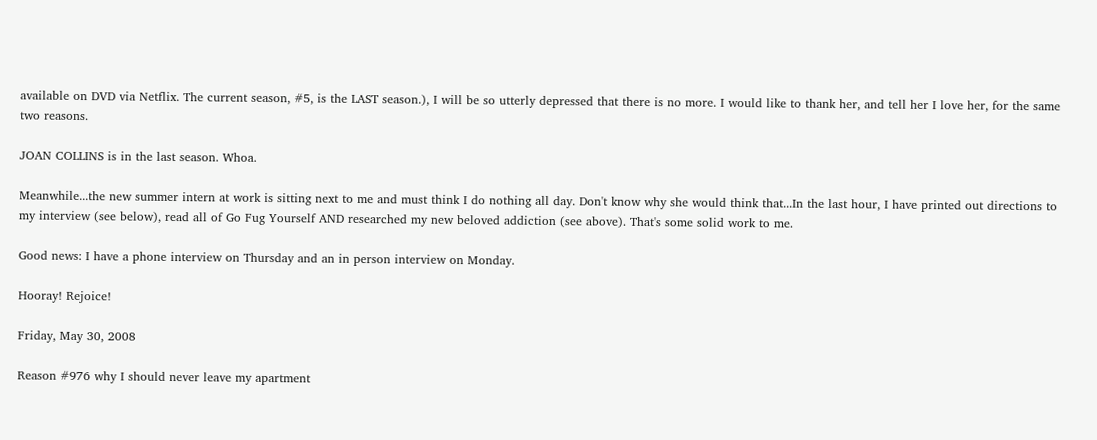available on DVD via Netflix. The current season, #5, is the LAST season.), I will be so utterly depressed that there is no more. I would like to thank her, and tell her I love her, for the same two reasons.

JOAN COLLINS is in the last season. Whoa.

Meanwhile...the new summer intern at work is sitting next to me and must think I do nothing all day. Don't know why she would think that...In the last hour, I have printed out directions to my interview (see below), read all of Go Fug Yourself AND researched my new beloved addiction (see above). That's some solid work to me.

Good news: I have a phone interview on Thursday and an in person interview on Monday.

Hooray! Rejoice!

Friday, May 30, 2008

Reason #976 why I should never leave my apartment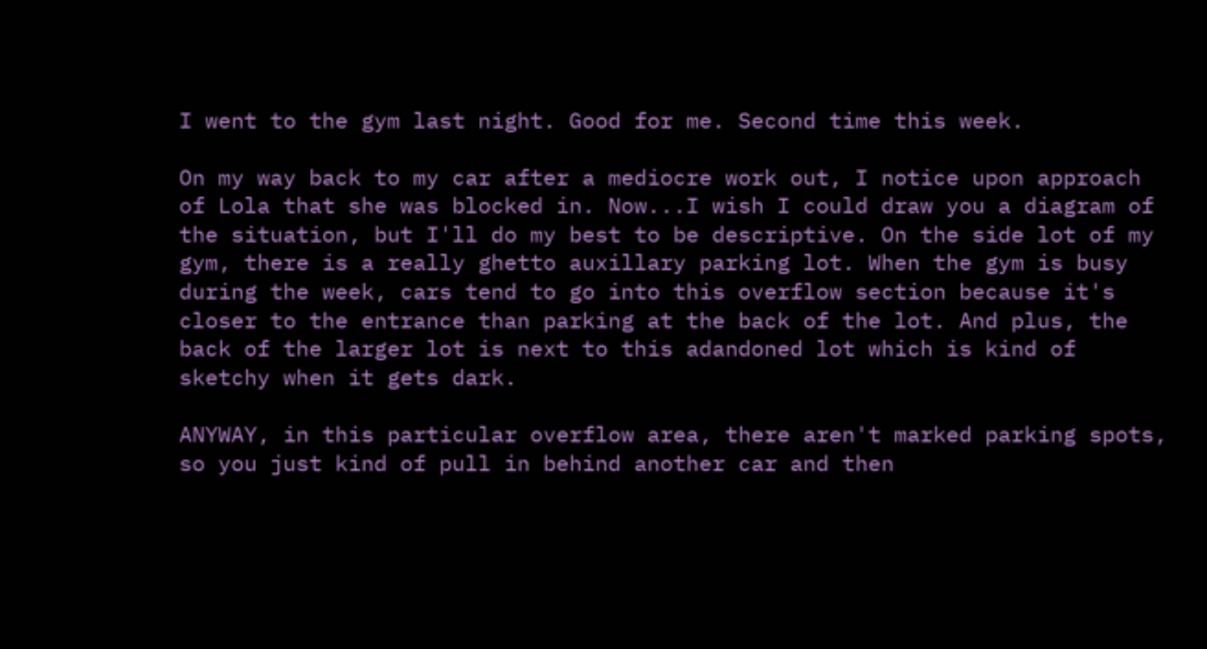I went to the gym last night. Good for me. Second time this week.

On my way back to my car after a mediocre work out, I notice upon approach of Lola that she was blocked in. Now...I wish I could draw you a diagram of the situation, but I'll do my best to be descriptive. On the side lot of my gym, there is a really ghetto auxillary parking lot. When the gym is busy during the week, cars tend to go into this overflow section because it's closer to the entrance than parking at the back of the lot. And plus, the back of the larger lot is next to this adandoned lot which is kind of sketchy when it gets dark.

ANYWAY, in this particular overflow area, there aren't marked parking spots, so you just kind of pull in behind another car and then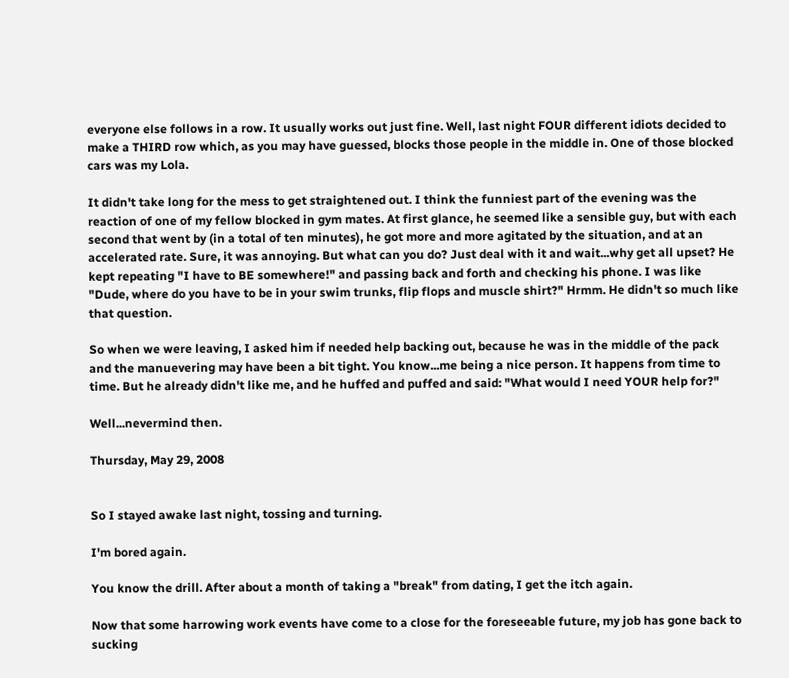everyone else follows in a row. It usually works out just fine. Well, last night FOUR different idiots decided to make a THIRD row which, as you may have guessed, blocks those people in the middle in. One of those blocked cars was my Lola.

It didn't take long for the mess to get straightened out. I think the funniest part of the evening was the reaction of one of my fellow blocked in gym mates. At first glance, he seemed like a sensible guy, but with each second that went by (in a total of ten minutes), he got more and more agitated by the situation, and at an accelerated rate. Sure, it was annoying. But what can you do? Just deal with it and wait...why get all upset? He kept repeating "I have to BE somewhere!" and passing back and forth and checking his phone. I was like "Dude, where do you have to be in your swim trunks, flip flops and muscle shirt?" Hrmm. He didn't so much like that question.

So when we were leaving, I asked him if needed help backing out, because he was in the middle of the pack and the manuevering may have been a bit tight. You know...me being a nice person. It happens from time to time. But he already didn't like me, and he huffed and puffed and said: "What would I need YOUR help for?"

Well...nevermind then.

Thursday, May 29, 2008


So I stayed awake last night, tossing and turning.

I'm bored again.

You know the drill. After about a month of taking a "break" from dating, I get the itch again.

Now that some harrowing work events have come to a close for the foreseeable future, my job has gone back to sucking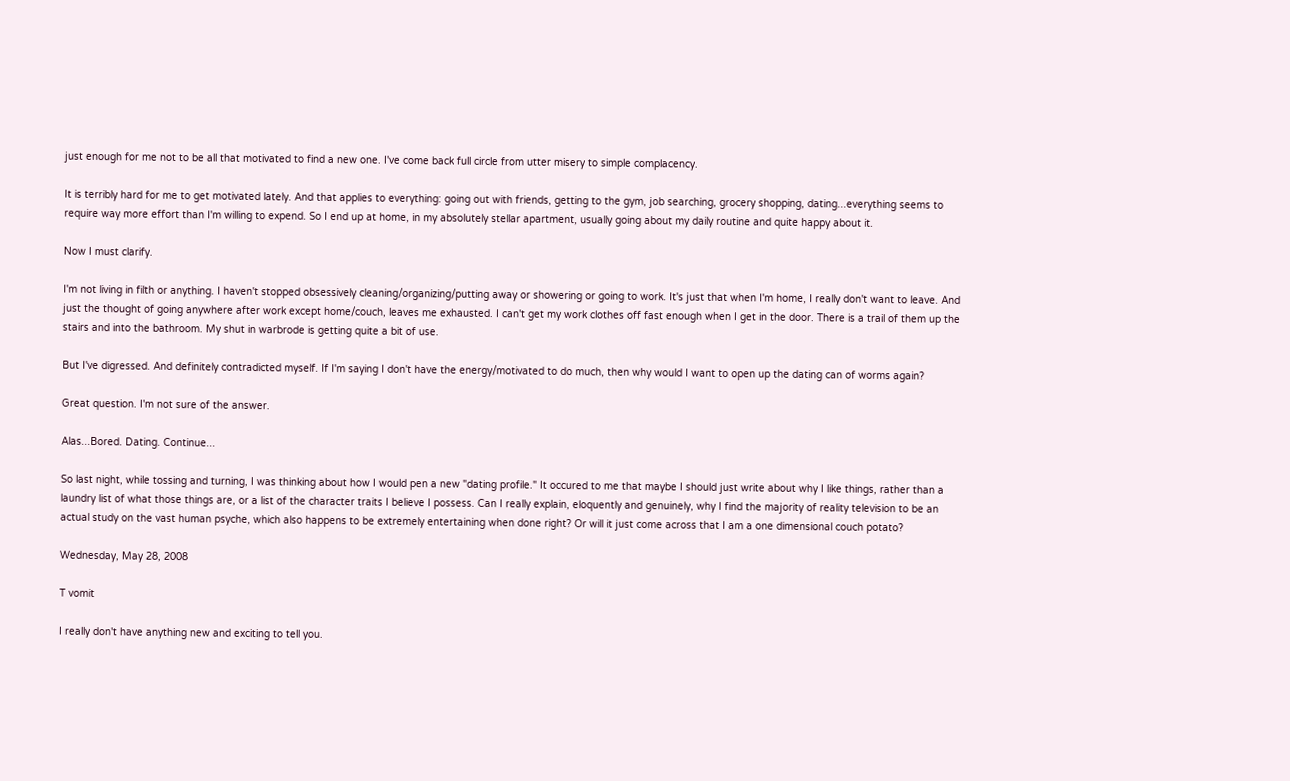just enough for me not to be all that motivated to find a new one. I've come back full circle from utter misery to simple complacency.

It is terribly hard for me to get motivated lately. And that applies to everything: going out with friends, getting to the gym, job searching, grocery shopping, dating...everything seems to require way more effort than I'm willing to expend. So I end up at home, in my absolutely stellar apartment, usually going about my daily routine and quite happy about it.

Now I must clarify.

I'm not living in filth or anything. I haven't stopped obsessively cleaning/organizing/putting away or showering or going to work. It's just that when I'm home, I really don't want to leave. And just the thought of going anywhere after work except home/couch, leaves me exhausted. I can't get my work clothes off fast enough when I get in the door. There is a trail of them up the stairs and into the bathroom. My shut in warbrode is getting quite a bit of use.

But I've digressed. And definitely contradicted myself. If I'm saying I don't have the energy/motivated to do much, then why would I want to open up the dating can of worms again?

Great question. I'm not sure of the answer.

Alas...Bored. Dating. Continue...

So last night, while tossing and turning, I was thinking about how I would pen a new "dating profile." It occured to me that maybe I should just write about why I like things, rather than a laundry list of what those things are, or a list of the character traits I believe I possess. Can I really explain, eloquently and genuinely, why I find the majority of reality television to be an actual study on the vast human psyche, which also happens to be extremely entertaining when done right? Or will it just come across that I am a one dimensional couch potato?

Wednesday, May 28, 2008

T vomit

I really don't have anything new and exciting to tell you.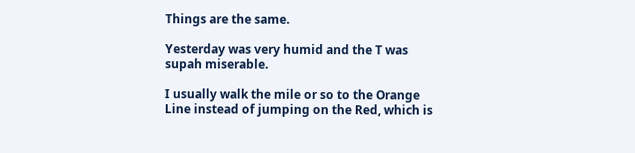Things are the same.

Yesterday was very humid and the T was supah miserable.

I usually walk the mile or so to the Orange Line instead of jumping on the Red, which is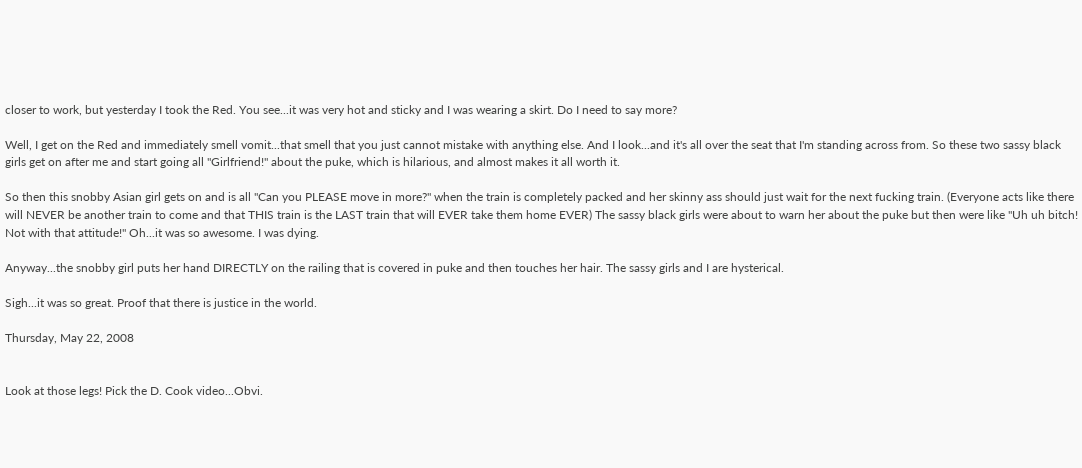closer to work, but yesterday I took the Red. You see...it was very hot and sticky and I was wearing a skirt. Do I need to say more?

Well, I get on the Red and immediately smell vomit...that smell that you just cannot mistake with anything else. And I look...and it's all over the seat that I'm standing across from. So these two sassy black girls get on after me and start going all "Girlfriend!" about the puke, which is hilarious, and almost makes it all worth it.

So then this snobby Asian girl gets on and is all "Can you PLEASE move in more?" when the train is completely packed and her skinny ass should just wait for the next fucking train. (Everyone acts like there will NEVER be another train to come and that THIS train is the LAST train that will EVER take them home EVER) The sassy black girls were about to warn her about the puke but then were like "Uh uh bitch! Not with that attitude!" Oh...it was so awesome. I was dying.

Anyway...the snobby girl puts her hand DIRECTLY on the railing that is covered in puke and then touches her hair. The sassy girls and I are hysterical.

Sigh...it was so great. Proof that there is justice in the world.

Thursday, May 22, 2008


Look at those legs! Pick the D. Cook video...Obvi.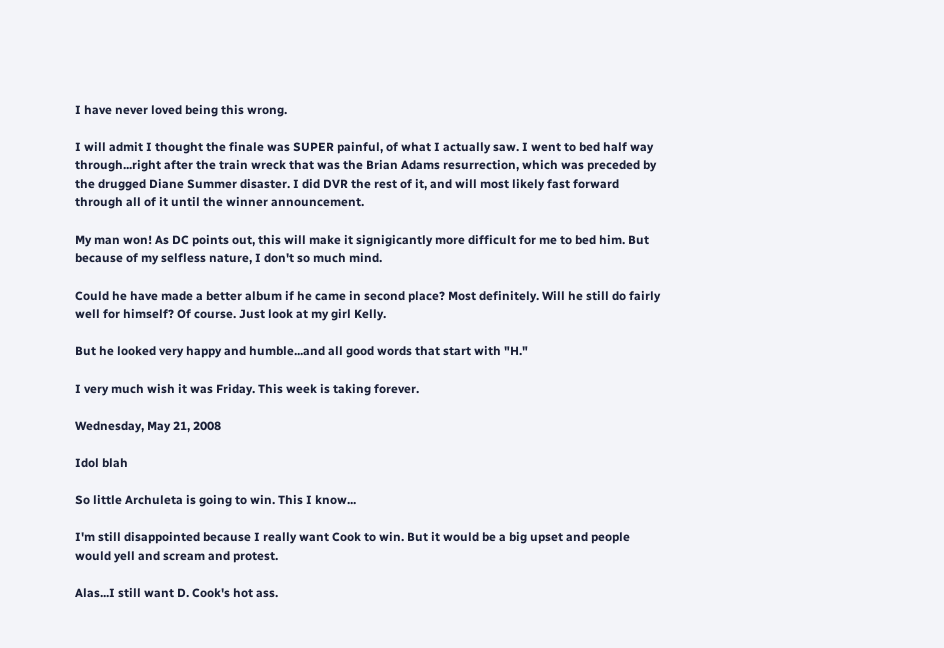I have never loved being this wrong.

I will admit I thought the finale was SUPER painful, of what I actually saw. I went to bed half way through...right after the train wreck that was the Brian Adams resurrection, which was preceded by the drugged Diane Summer disaster. I did DVR the rest of it, and will most likely fast forward through all of it until the winner announcement.

My man won! As DC points out, this will make it signigicantly more difficult for me to bed him. But because of my selfless nature, I don't so much mind.

Could he have made a better album if he came in second place? Most definitely. Will he still do fairly well for himself? Of course. Just look at my girl Kelly.

But he looked very happy and humble...and all good words that start with "H."

I very much wish it was Friday. This week is taking forever.

Wednesday, May 21, 2008

Idol blah

So little Archuleta is going to win. This I know...

I'm still disappointed because I really want Cook to win. But it would be a big upset and people would yell and scream and protest.

Alas...I still want D. Cook's hot ass.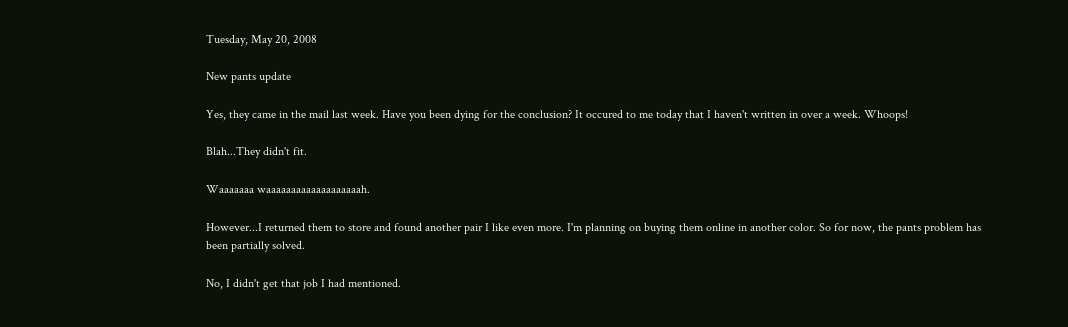Tuesday, May 20, 2008

New pants update

Yes, they came in the mail last week. Have you been dying for the conclusion? It occured to me today that I haven't written in over a week. Whoops!

Blah...They didn't fit.

Waaaaaaa waaaaaaaaaaaaaaaaaaah.

However...I returned them to store and found another pair I like even more. I'm planning on buying them online in another color. So for now, the pants problem has been partially solved.

No, I didn't get that job I had mentioned.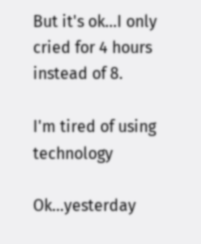But it's ok...I only cried for 4 hours instead of 8.

I'm tired of using technology

Ok...yesterday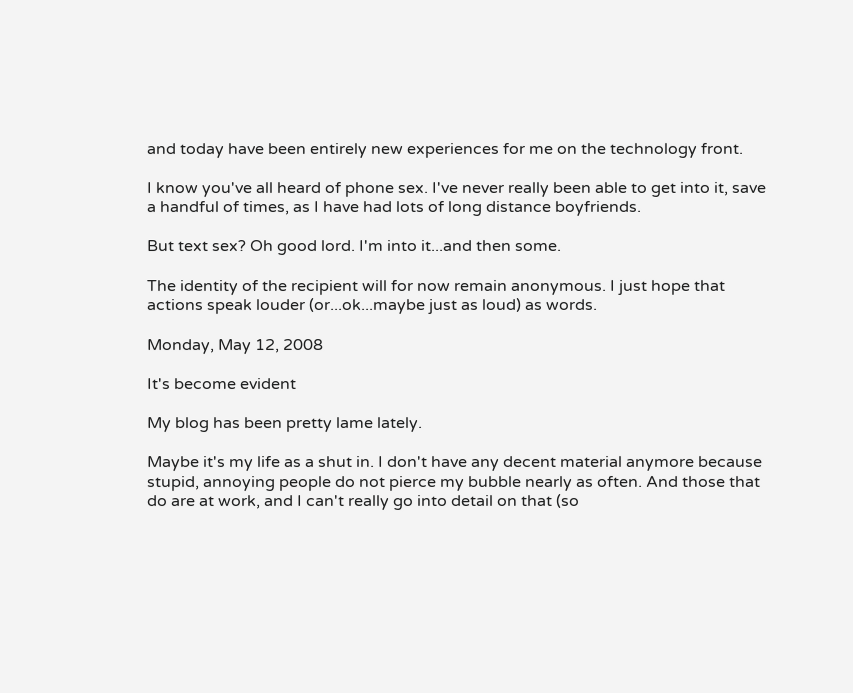and today have been entirely new experiences for me on the technology front.

I know you've all heard of phone sex. I've never really been able to get into it, save a handful of times, as I have had lots of long distance boyfriends.

But text sex? Oh good lord. I'm into it...and then some.

The identity of the recipient will for now remain anonymous. I just hope that actions speak louder (or...ok...maybe just as loud) as words.

Monday, May 12, 2008

It's become evident

My blog has been pretty lame lately.

Maybe it's my life as a shut in. I don't have any decent material anymore because stupid, annoying people do not pierce my bubble nearly as often. And those that do are at work, and I can't really go into detail on that (so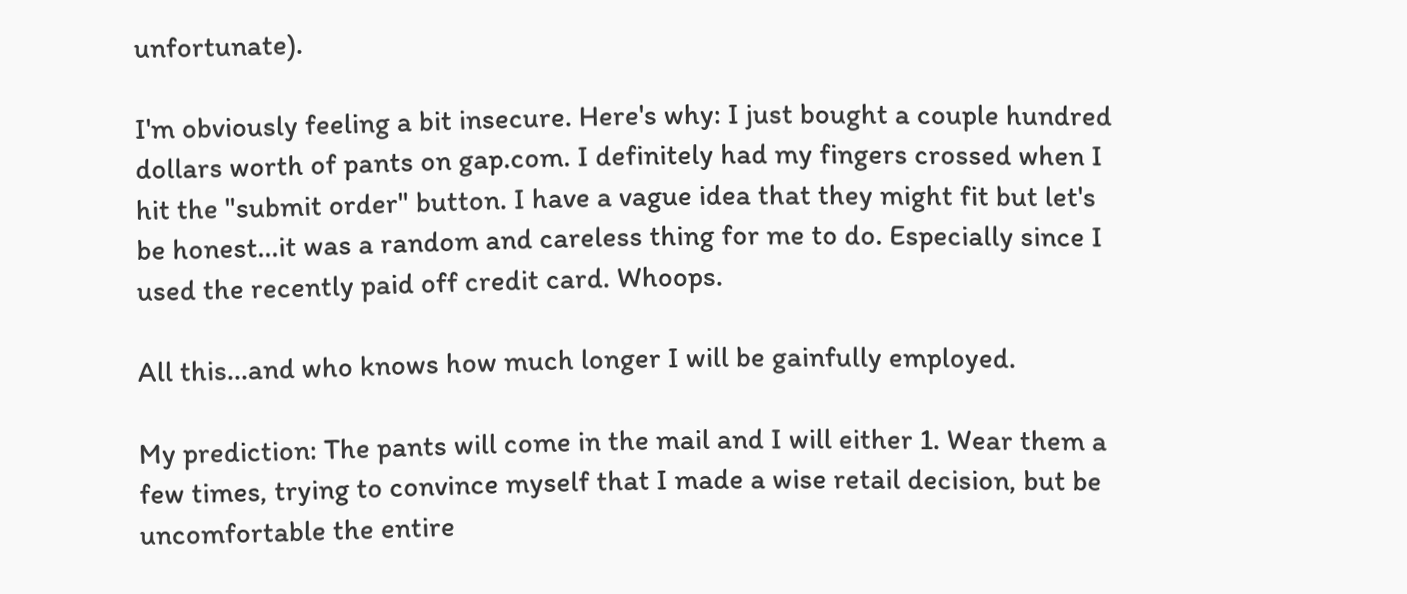unfortunate).

I'm obviously feeling a bit insecure. Here's why: I just bought a couple hundred dollars worth of pants on gap.com. I definitely had my fingers crossed when I hit the "submit order" button. I have a vague idea that they might fit but let's be honest...it was a random and careless thing for me to do. Especially since I used the recently paid off credit card. Whoops.

All this...and who knows how much longer I will be gainfully employed.

My prediction: The pants will come in the mail and I will either 1. Wear them a few times, trying to convince myself that I made a wise retail decision, but be uncomfortable the entire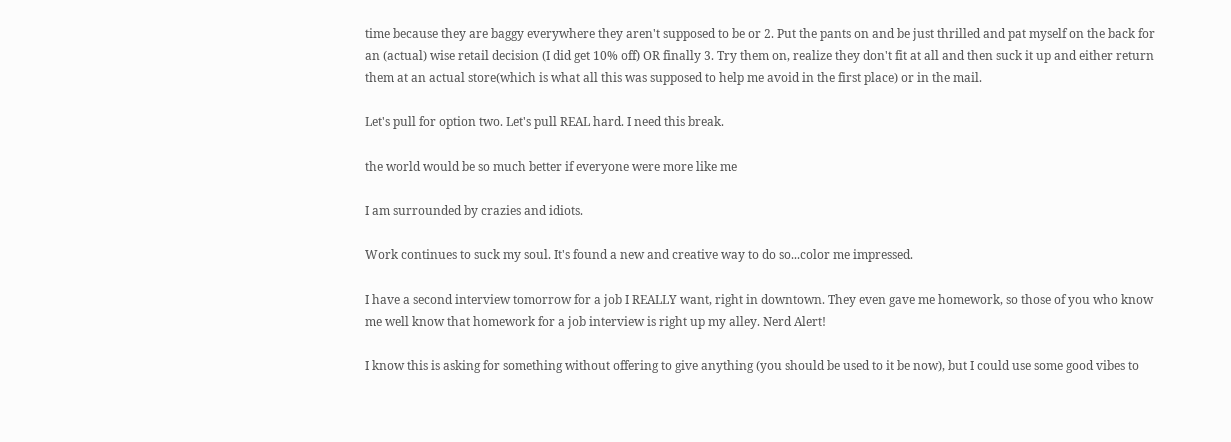time because they are baggy everywhere they aren't supposed to be or 2. Put the pants on and be just thrilled and pat myself on the back for an (actual) wise retail decision (I did get 10% off) OR finally 3. Try them on, realize they don't fit at all and then suck it up and either return them at an actual store(which is what all this was supposed to help me avoid in the first place) or in the mail.

Let's pull for option two. Let's pull REAL hard. I need this break.

the world would be so much better if everyone were more like me

I am surrounded by crazies and idiots.

Work continues to suck my soul. It's found a new and creative way to do so...color me impressed.

I have a second interview tomorrow for a job I REALLY want, right in downtown. They even gave me homework, so those of you who know me well know that homework for a job interview is right up my alley. Nerd Alert!

I know this is asking for something without offering to give anything (you should be used to it be now), but I could use some good vibes to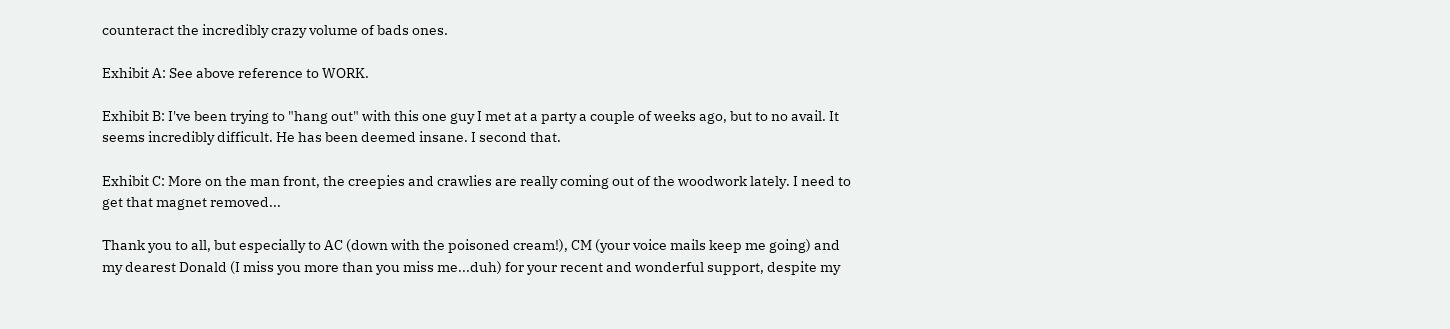counteract the incredibly crazy volume of bads ones.

Exhibit A: See above reference to WORK.

Exhibit B: I've been trying to "hang out" with this one guy I met at a party a couple of weeks ago, but to no avail. It seems incredibly difficult. He has been deemed insane. I second that.

Exhibit C: More on the man front, the creepies and crawlies are really coming out of the woodwork lately. I need to get that magnet removed...

Thank you to all, but especially to AC (down with the poisoned cream!), CM (your voice mails keep me going) and my dearest Donald (I miss you more than you miss me...duh) for your recent and wonderful support, despite my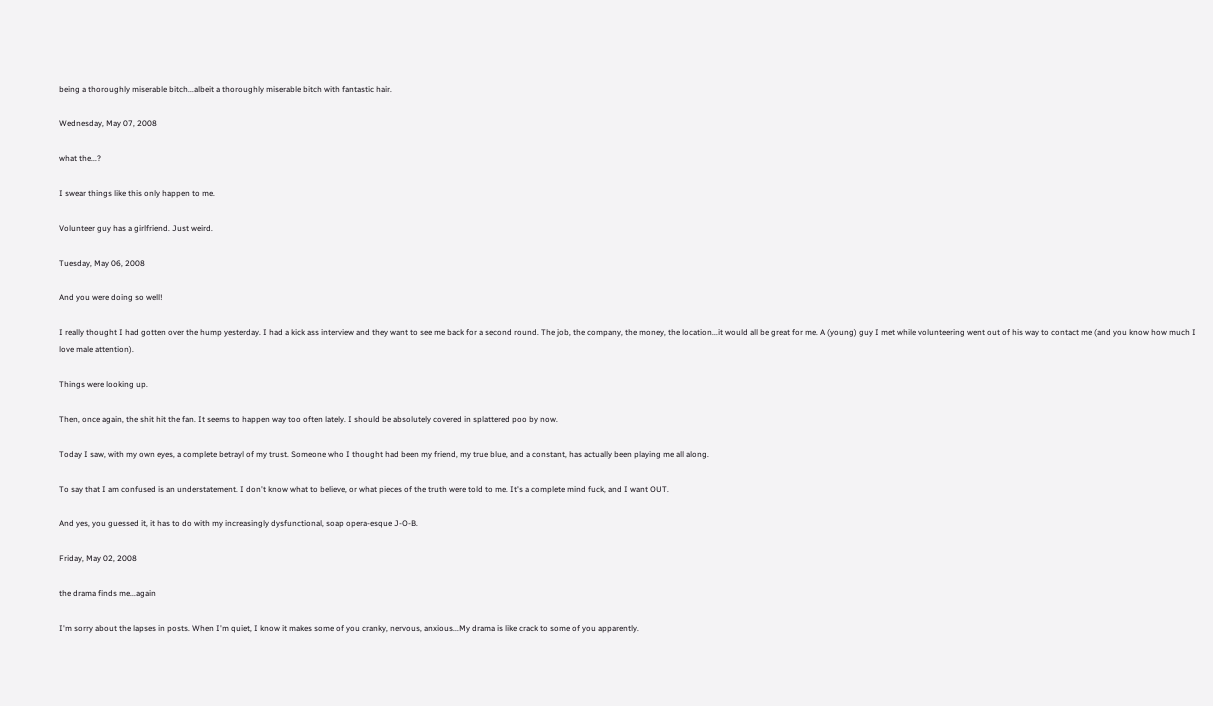being a thoroughly miserable bitch...albeit a thoroughly miserable bitch with fantastic hair.

Wednesday, May 07, 2008

what the...?

I swear things like this only happen to me.

Volunteer guy has a girlfriend. Just weird.

Tuesday, May 06, 2008

And you were doing so well!

I really thought I had gotten over the hump yesterday. I had a kick ass interview and they want to see me back for a second round. The job, the company, the money, the location...it would all be great for me. A (young) guy I met while volunteering went out of his way to contact me (and you know how much I love male attention).

Things were looking up.

Then, once again, the shit hit the fan. It seems to happen way too often lately. I should be absolutely covered in splattered poo by now.

Today I saw, with my own eyes, a complete betrayl of my trust. Someone who I thought had been my friend, my true blue, and a constant, has actually been playing me all along.

To say that I am confused is an understatement. I don't know what to believe, or what pieces of the truth were told to me. It's a complete mind fuck, and I want OUT.

And yes, you guessed it, it has to do with my increasingly dysfunctional, soap opera-esque J-O-B.

Friday, May 02, 2008

the drama finds me...again

I'm sorry about the lapses in posts. When I'm quiet, I know it makes some of you cranky, nervous, anxious...My drama is like crack to some of you apparently.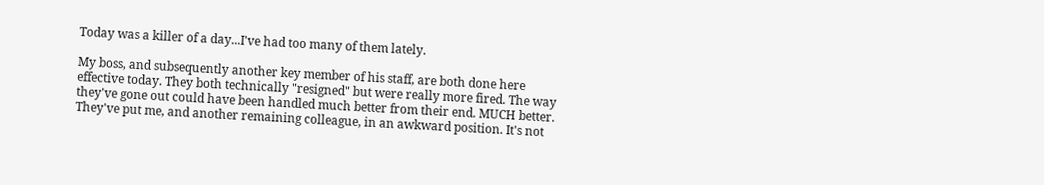Today was a killer of a day...I've had too many of them lately.

My boss, and subsequently another key member of his staff, are both done here effective today. They both technically "resigned" but were really more fired. The way they've gone out could have been handled much better from their end. MUCH better. They've put me, and another remaining colleague, in an awkward position. It's not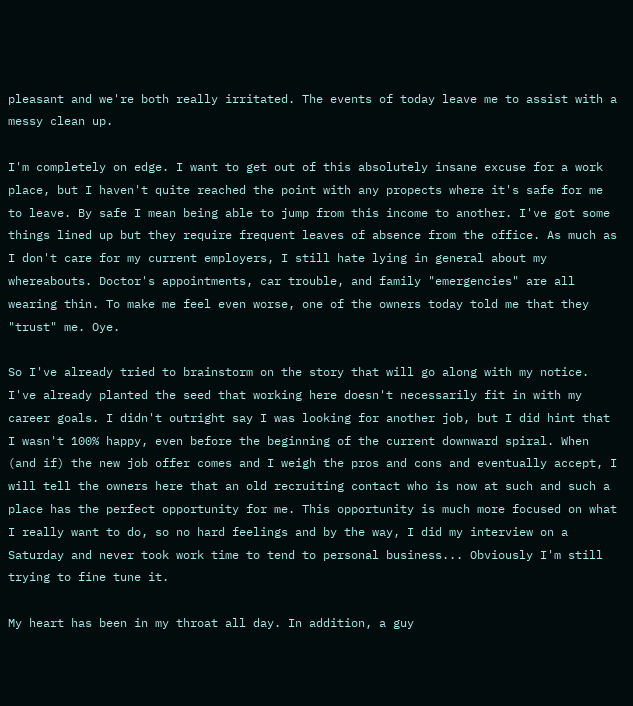pleasant and we're both really irritated. The events of today leave me to assist with a messy clean up.

I'm completely on edge. I want to get out of this absolutely insane excuse for a work place, but I haven't quite reached the point with any propects where it's safe for me to leave. By safe I mean being able to jump from this income to another. I've got some things lined up but they require frequent leaves of absence from the office. As much as I don't care for my current employers, I still hate lying in general about my whereabouts. Doctor's appointments, car trouble, and family "emergencies" are all wearing thin. To make me feel even worse, one of the owners today told me that they "trust" me. Oye.

So I've already tried to brainstorm on the story that will go along with my notice. I've already planted the seed that working here doesn't necessarily fit in with my career goals. I didn't outright say I was looking for another job, but I did hint that I wasn't 100% happy, even before the beginning of the current downward spiral. When (and if) the new job offer comes and I weigh the pros and cons and eventually accept, I will tell the owners here that an old recruiting contact who is now at such and such a place has the perfect opportunity for me. This opportunity is much more focused on what I really want to do, so no hard feelings and by the way, I did my interview on a Saturday and never took work time to tend to personal business... Obviously I'm still trying to fine tune it.

My heart has been in my throat all day. In addition, a guy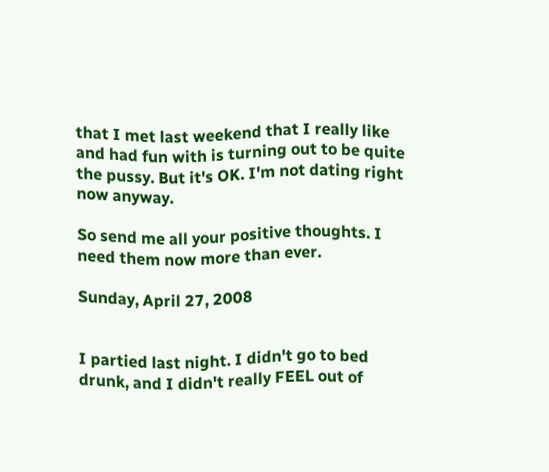that I met last weekend that I really like and had fun with is turning out to be quite the pussy. But it's OK. I'm not dating right now anyway.

So send me all your positive thoughts. I need them now more than ever.

Sunday, April 27, 2008


I partied last night. I didn't go to bed drunk, and I didn't really FEEL out of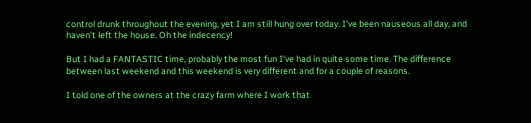control drunk throughout the evening, yet I am still hung over today. I've been nauseous all day, and haven't left the house. Oh the indecency!

But I had a FANTASTIC time, probably the most fun I've had in quite some time. The difference between last weekend and this weekend is very different and for a couple of reasons.

I told one of the owners at the crazy farm where I work that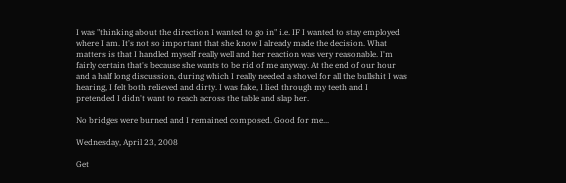I was "thinking about the direction I wanted to go in" i.e. IF I wanted to stay employed where I am. It's not so important that she know I already made the decision. What matters is that I handled myself really well and her reaction was very reasonable. I'm fairly certain that's because she wants to be rid of me anyway. At the end of our hour and a half long discussion, during which I really needed a shovel for all the bullshit I was hearing, I felt both relieved and dirty. I was fake, I lied through my teeth and I pretended I didn't want to reach across the table and slap her.

No bridges were burned and I remained composed. Good for me...

Wednesday, April 23, 2008

Get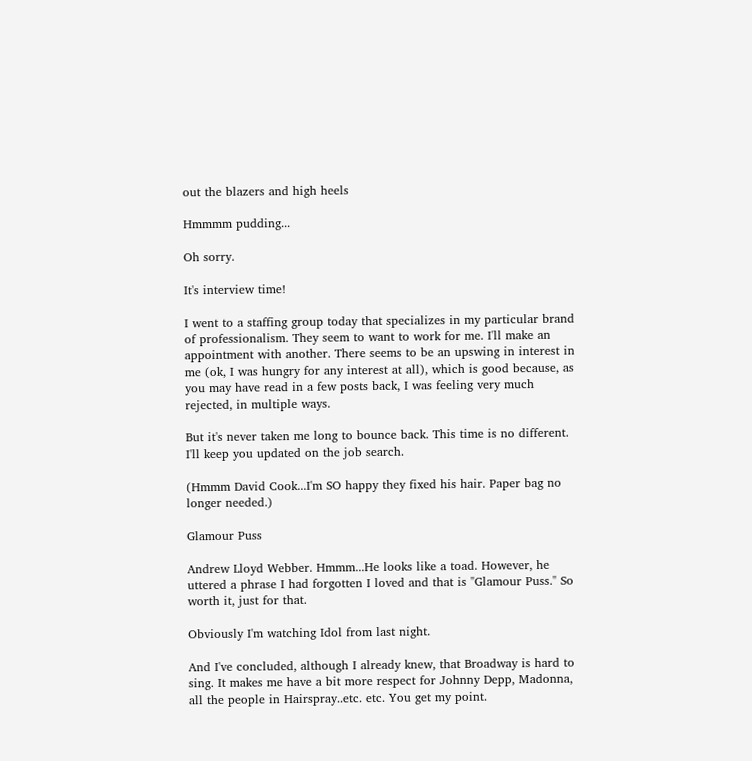out the blazers and high heels

Hmmmm pudding...

Oh sorry.

It's interview time!

I went to a staffing group today that specializes in my particular brand of professionalism. They seem to want to work for me. I'll make an appointment with another. There seems to be an upswing in interest in me (ok, I was hungry for any interest at all), which is good because, as you may have read in a few posts back, I was feeling very much rejected, in multiple ways.

But it's never taken me long to bounce back. This time is no different. I'll keep you updated on the job search.

(Hmmm David Cook...I'm SO happy they fixed his hair. Paper bag no longer needed.)

Glamour Puss

Andrew Lloyd Webber. Hmmm...He looks like a toad. However, he uttered a phrase I had forgotten I loved and that is "Glamour Puss." So worth it, just for that.

Obviously I'm watching Idol from last night.

And I've concluded, although I already knew, that Broadway is hard to sing. It makes me have a bit more respect for Johnny Depp, Madonna, all the people in Hairspray..etc. etc. You get my point.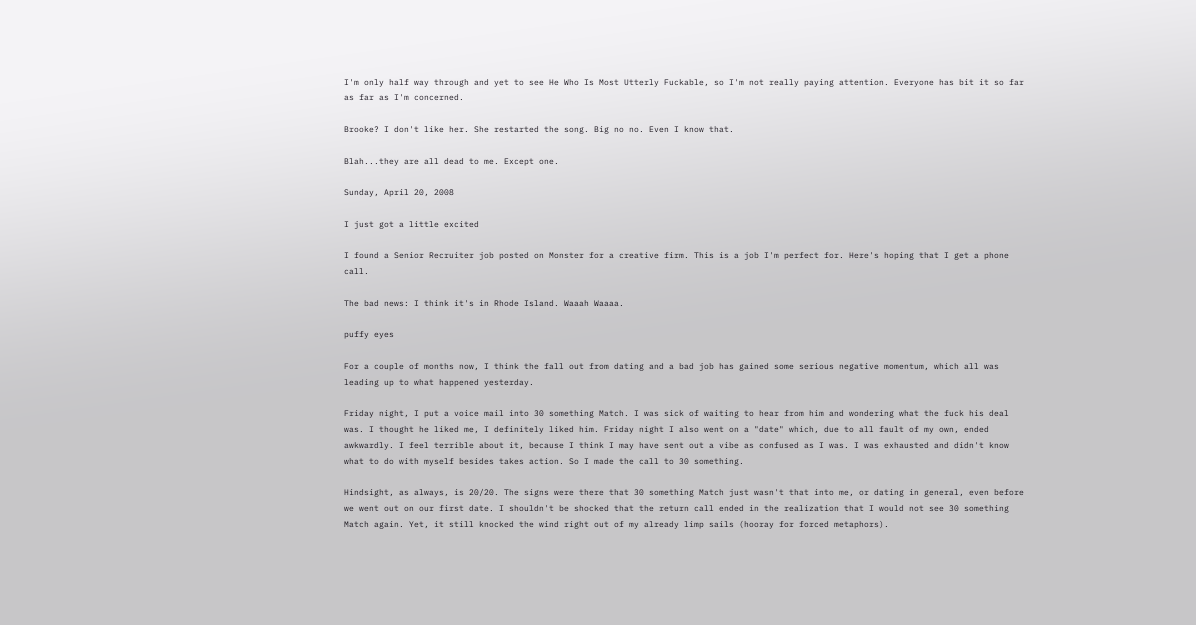I'm only half way through and yet to see He Who Is Most Utterly Fuckable, so I'm not really paying attention. Everyone has bit it so far as far as I'm concerned.

Brooke? I don't like her. She restarted the song. Big no no. Even I know that.

Blah...they are all dead to me. Except one.

Sunday, April 20, 2008

I just got a little excited

I found a Senior Recruiter job posted on Monster for a creative firm. This is a job I'm perfect for. Here's hoping that I get a phone call.

The bad news: I think it's in Rhode Island. Waaah Waaaa.

puffy eyes

For a couple of months now, I think the fall out from dating and a bad job has gained some serious negative momentum, which all was leading up to what happened yesterday.

Friday night, I put a voice mail into 30 something Match. I was sick of waiting to hear from him and wondering what the fuck his deal was. I thought he liked me, I definitely liked him. Friday night I also went on a "date" which, due to all fault of my own, ended awkwardly. I feel terrible about it, because I think I may have sent out a vibe as confused as I was. I was exhausted and didn't know what to do with myself besides takes action. So I made the call to 30 something.

Hindsight, as always, is 20/20. The signs were there that 30 something Match just wasn't that into me, or dating in general, even before we went out on our first date. I shouldn't be shocked that the return call ended in the realization that I would not see 30 something Match again. Yet, it still knocked the wind right out of my already limp sails (hooray for forced metaphors).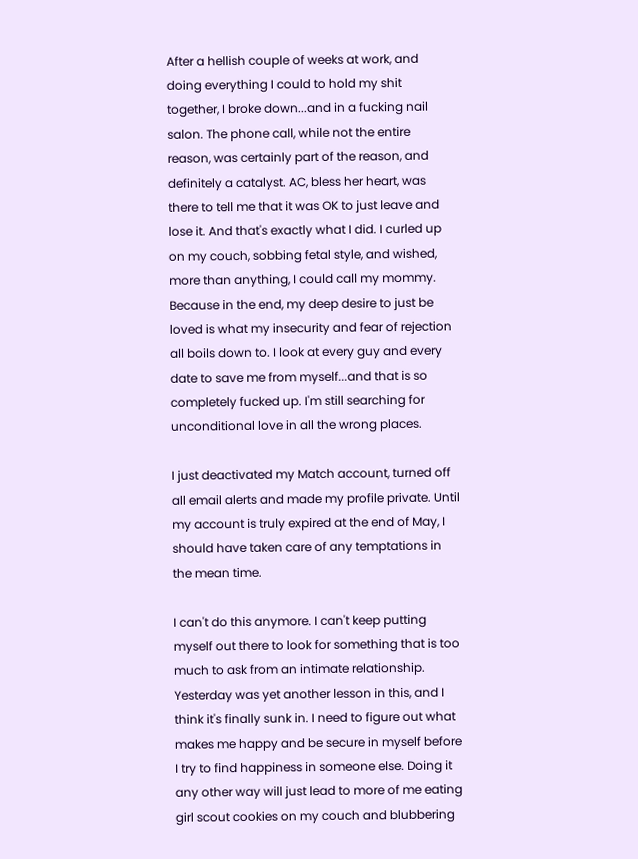After a hellish couple of weeks at work, and doing everything I could to hold my shit together, I broke down...and in a fucking nail salon. The phone call, while not the entire reason, was certainly part of the reason, and definitely a catalyst. AC, bless her heart, was there to tell me that it was OK to just leave and lose it. And that's exactly what I did. I curled up on my couch, sobbing fetal style, and wished, more than anything, I could call my mommy. Because in the end, my deep desire to just be loved is what my insecurity and fear of rejection all boils down to. I look at every guy and every date to save me from myself...and that is so completely fucked up. I'm still searching for unconditional love in all the wrong places.

I just deactivated my Match account, turned off all email alerts and made my profile private. Until my account is truly expired at the end of May, I should have taken care of any temptations in the mean time.

I can't do this anymore. I can't keep putting myself out there to look for something that is too much to ask from an intimate relationship. Yesterday was yet another lesson in this, and I think it's finally sunk in. I need to figure out what makes me happy and be secure in myself before I try to find happiness in someone else. Doing it any other way will just lead to more of me eating girl scout cookies on my couch and blubbering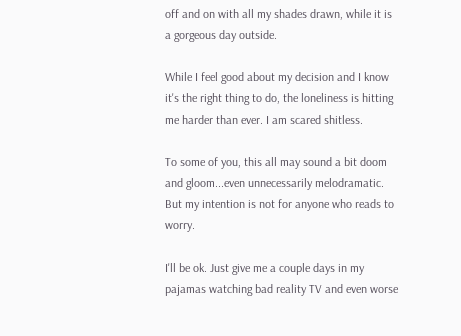off and on with all my shades drawn, while it is a gorgeous day outside.

While I feel good about my decision and I know it's the right thing to do, the loneliness is hitting me harder than ever. I am scared shitless.

To some of you, this all may sound a bit doom and gloom...even unnecessarily melodramatic. But my intention is not for anyone who reads to worry.

I'll be ok. Just give me a couple days in my pajamas watching bad reality TV and even worse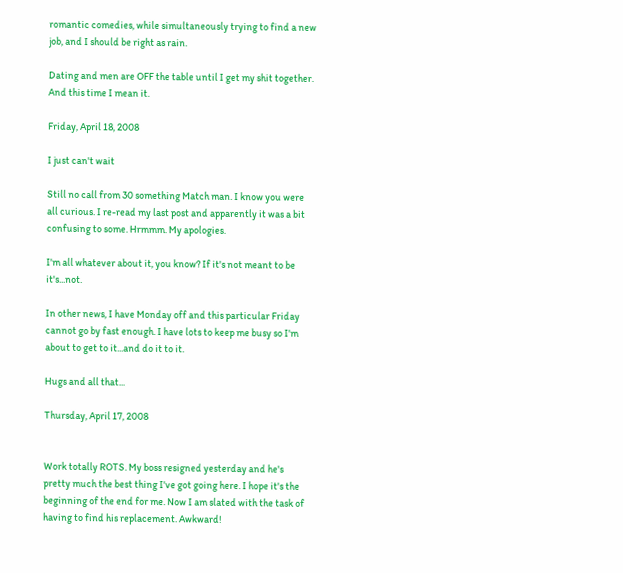romantic comedies, while simultaneously trying to find a new job, and I should be right as rain.

Dating and men are OFF the table until I get my shit together. And this time I mean it.

Friday, April 18, 2008

I just can't wait

Still no call from 30 something Match man. I know you were all curious. I re-read my last post and apparently it was a bit confusing to some. Hrmmm. My apologies.

I'm all whatever about it, you know? If it's not meant to be it's...not.

In other news, I have Monday off and this particular Friday cannot go by fast enough. I have lots to keep me busy so I'm about to get to it...and do it to it.

Hugs and all that...

Thursday, April 17, 2008


Work totally ROTS. My boss resigned yesterday and he's pretty much the best thing I've got going here. I hope it's the beginning of the end for me. Now I am slated with the task of having to find his replacement. Awkward!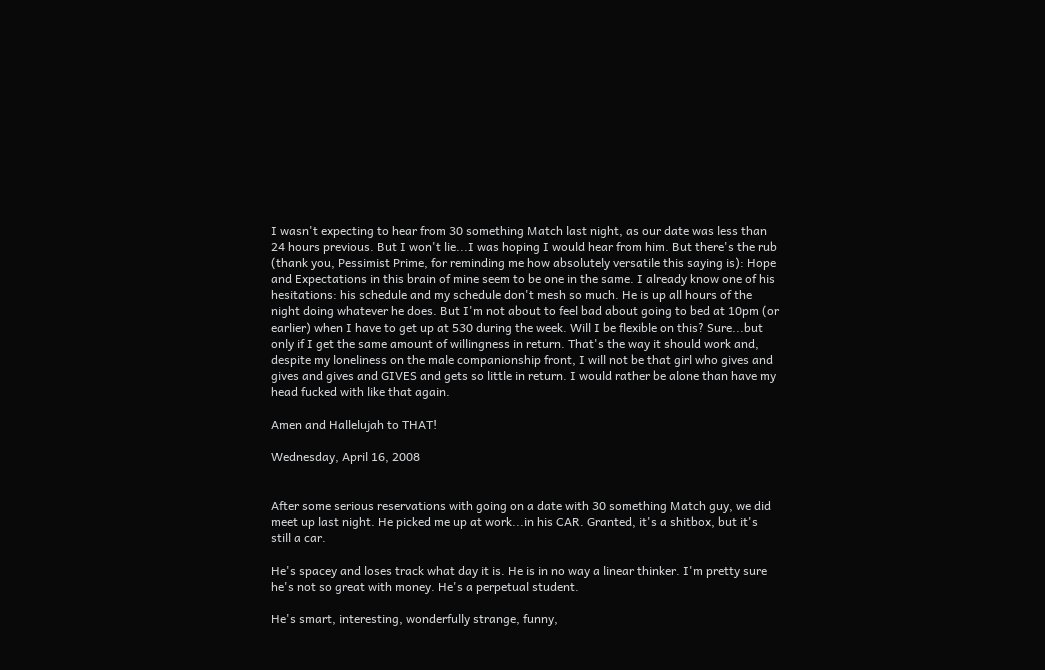I wasn't expecting to hear from 30 something Match last night, as our date was less than 24 hours previous. But I won't lie...I was hoping I would hear from him. But there's the rub (thank you, Pessimist Prime, for reminding me how absolutely versatile this saying is): Hope and Expectations in this brain of mine seem to be one in the same. I already know one of his hesitations: his schedule and my schedule don't mesh so much. He is up all hours of the night doing whatever he does. But I'm not about to feel bad about going to bed at 10pm (or earlier) when I have to get up at 530 during the week. Will I be flexible on this? Sure...but only if I get the same amount of willingness in return. That's the way it should work and, despite my loneliness on the male companionship front, I will not be that girl who gives and gives and gives and GIVES and gets so little in return. I would rather be alone than have my head fucked with like that again.

Amen and Hallelujah to THAT!

Wednesday, April 16, 2008


After some serious reservations with going on a date with 30 something Match guy, we did meet up last night. He picked me up at work...in his CAR. Granted, it's a shitbox, but it's still a car.

He's spacey and loses track what day it is. He is in no way a linear thinker. I'm pretty sure he's not so great with money. He's a perpetual student.

He's smart, interesting, wonderfully strange, funny,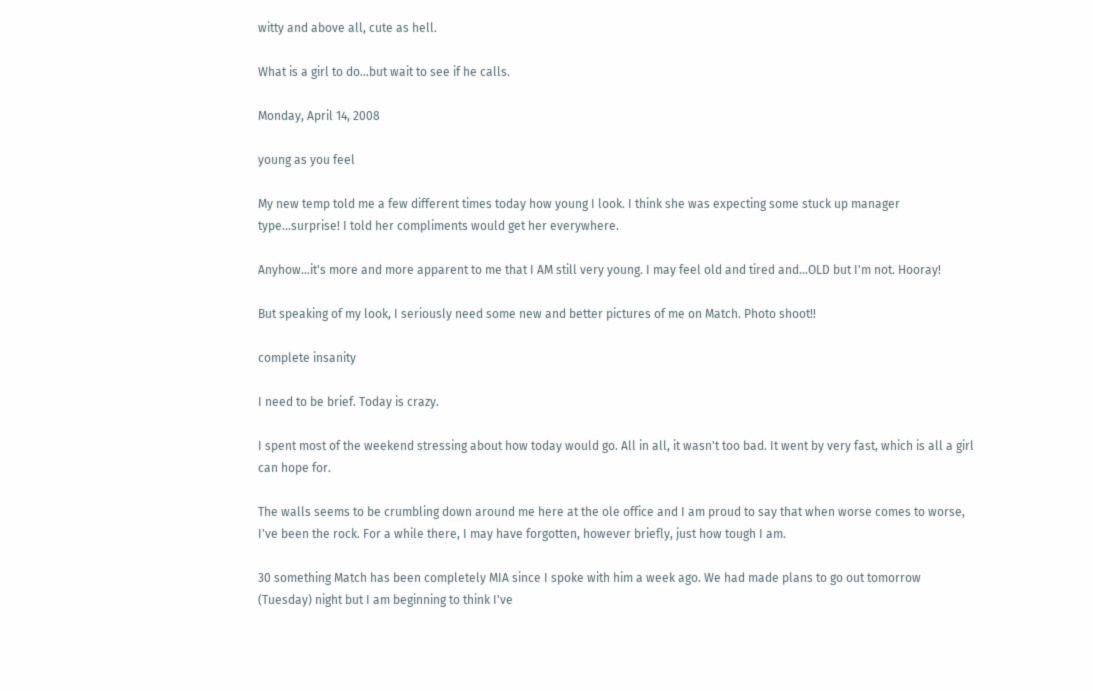witty and above all, cute as hell.

What is a girl to do...but wait to see if he calls.

Monday, April 14, 2008

young as you feel

My new temp told me a few different times today how young I look. I think she was expecting some stuck up manager type...surprise! I told her compliments would get her everywhere.

Anyhow...it's more and more apparent to me that I AM still very young. I may feel old and tired and...OLD but I'm not. Hooray!

But speaking of my look, I seriously need some new and better pictures of me on Match. Photo shoot!!

complete insanity

I need to be brief. Today is crazy.

I spent most of the weekend stressing about how today would go. All in all, it wasn't too bad. It went by very fast, which is all a girl can hope for.

The walls seems to be crumbling down around me here at the ole office and I am proud to say that when worse comes to worse, I've been the rock. For a while there, I may have forgotten, however briefly, just how tough I am.

30 something Match has been completely MIA since I spoke with him a week ago. We had made plans to go out tomorrow (Tuesday) night but I am beginning to think I've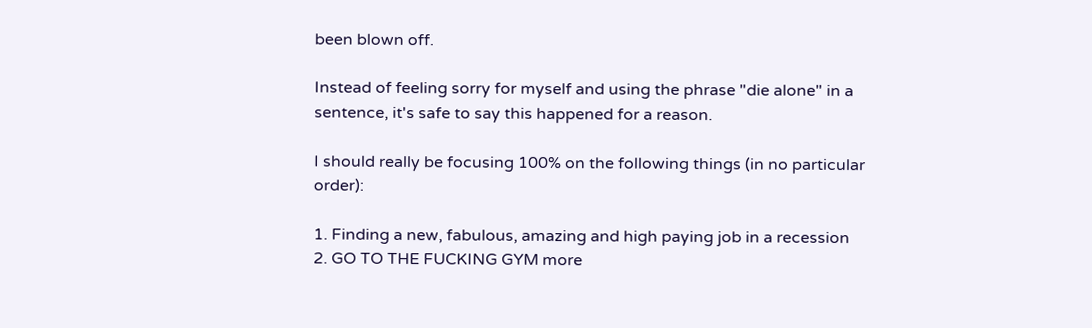been blown off.

Instead of feeling sorry for myself and using the phrase "die alone" in a sentence, it's safe to say this happened for a reason.

I should really be focusing 100% on the following things (in no particular order):

1. Finding a new, fabulous, amazing and high paying job in a recession
2. GO TO THE FUCKING GYM more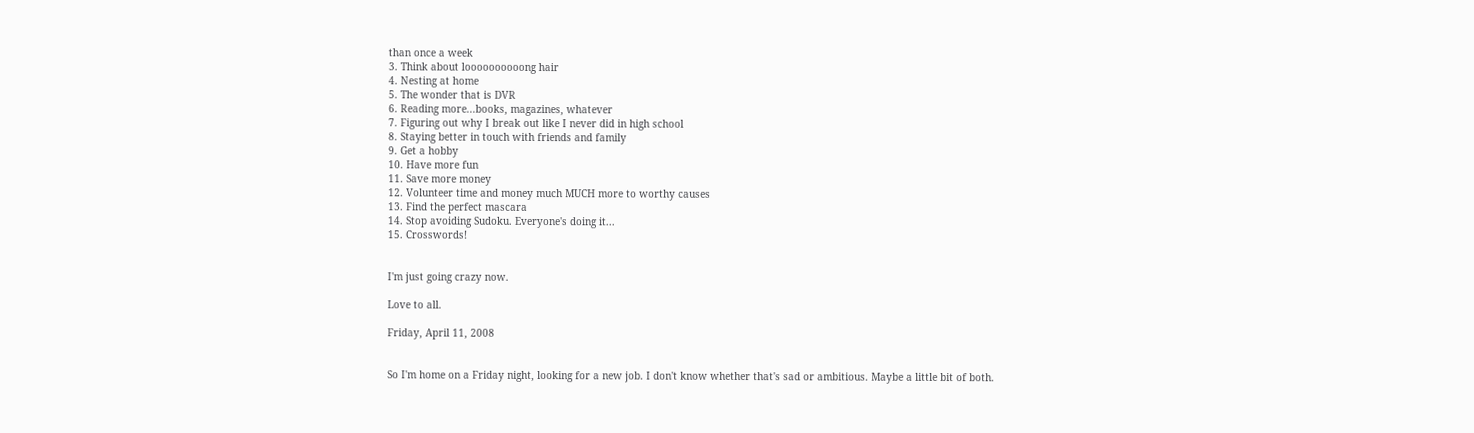than once a week
3. Think about loooooooooong hair
4. Nesting at home
5. The wonder that is DVR
6. Reading more...books, magazines, whatever
7. Figuring out why I break out like I never did in high school
8. Staying better in touch with friends and family
9. Get a hobby
10. Have more fun
11. Save more money
12. Volunteer time and money much MUCH more to worthy causes
13. Find the perfect mascara
14. Stop avoiding Sudoku. Everyone's doing it...
15. Crosswords!


I'm just going crazy now.

Love to all.

Friday, April 11, 2008


So I'm home on a Friday night, looking for a new job. I don't know whether that's sad or ambitious. Maybe a little bit of both.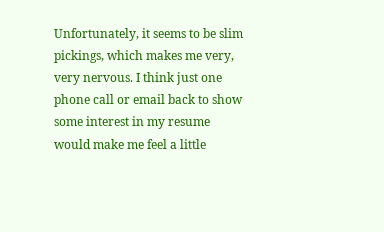Unfortunately, it seems to be slim pickings, which makes me very, very nervous. I think just one phone call or email back to show some interest in my resume would make me feel a little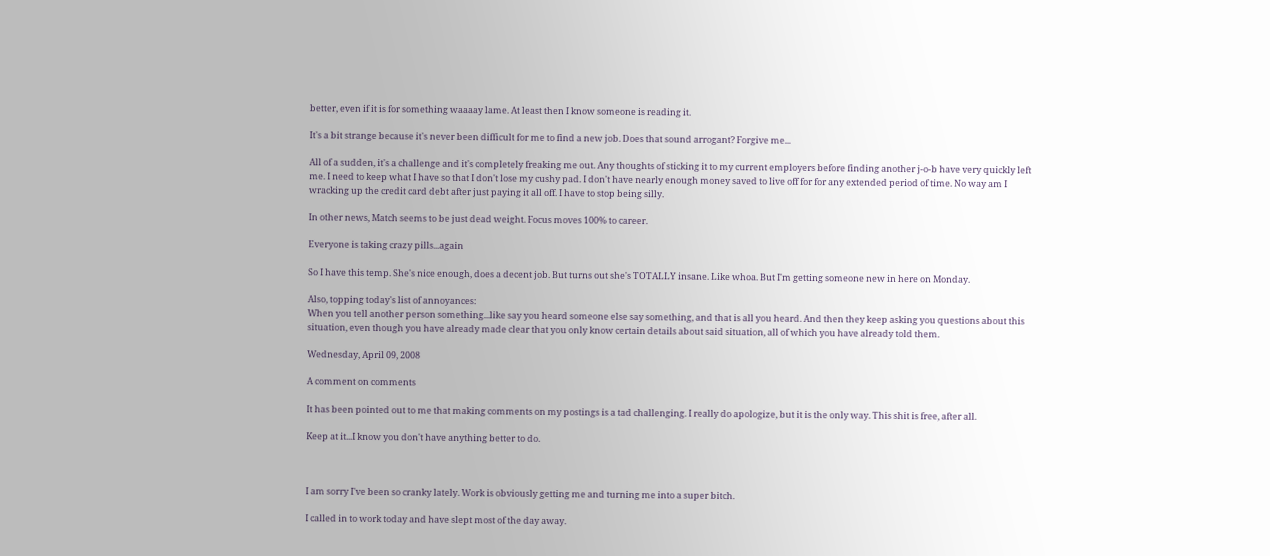better, even if it is for something waaaay lame. At least then I know someone is reading it.

It's a bit strange because it's never been difficult for me to find a new job. Does that sound arrogant? Forgive me...

All of a sudden, it's a challenge and it's completely freaking me out. Any thoughts of sticking it to my current employers before finding another j-o-b have very quickly left me. I need to keep what I have so that I don't lose my cushy pad. I don't have nearly enough money saved to live off for for any extended period of time. No way am I wracking up the credit card debt after just paying it all off. I have to stop being silly.

In other news, Match seems to be just dead weight. Focus moves 100% to career.

Everyone is taking crazy pills...again

So I have this temp. She's nice enough, does a decent job. But turns out she's TOTALLY insane. Like whoa. But I'm getting someone new in here on Monday.

Also, topping today's list of annoyances:
When you tell another person something...like say you heard someone else say something, and that is all you heard. And then they keep asking you questions about this situation, even though you have already made clear that you only know certain details about said situation, all of which you have already told them.

Wednesday, April 09, 2008

A comment on comments

It has been pointed out to me that making comments on my postings is a tad challenging. I really do apologize, but it is the only way. This shit is free, after all.

Keep at it...I know you don't have anything better to do.



I am sorry I've been so cranky lately. Work is obviously getting me and turning me into a super bitch.

I called in to work today and have slept most of the day away.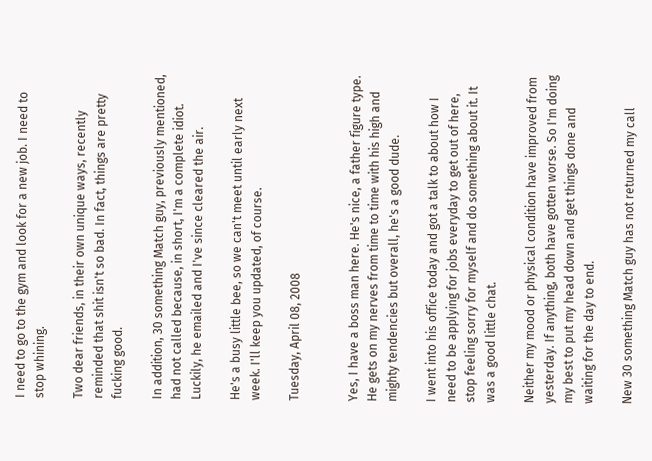I need to go to the gym and look for a new job. I need to stop whining.

Two dear friends, in their own unique ways, recently reminded that shit isn't so bad. In fact, things are pretty fucking good.

In addition, 30 something Match guy, previously mentioned, had not called because, in short, I'm a complete idiot. Luckily, he emailed and I've since cleared the air.

He's a busy little bee, so we can't meet until early next week. I'll keep you updated, of course.

Tuesday, April 08, 2008


Yes, I have a boss man here. He's nice, a father figure type. He gets on my nerves from time to time with his high and mighty tendencies but overall, he's a good dude.

I went into his office today and got a talk to about how I need to be applying for jobs everyday to get out of here, stop feeling sorry for myself and do something about it. It was a good little chat.

Neither my mood or physical condition have improved from yesterday. If anything, both have gotten worse. So I'm doing my best to put my head down and get things done and waiting for the day to end.

New 30 something Match guy has not returned my call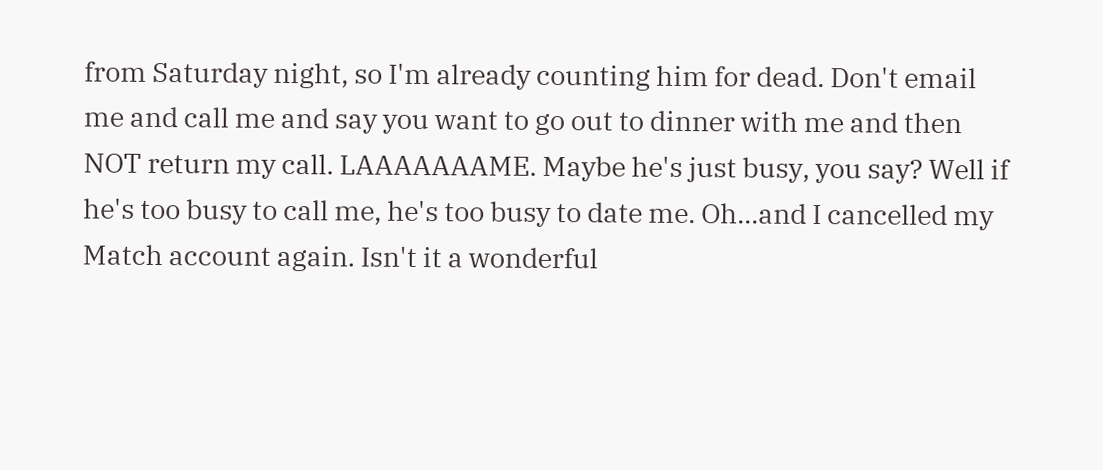from Saturday night, so I'm already counting him for dead. Don't email me and call me and say you want to go out to dinner with me and then NOT return my call. LAAAAAAAME. Maybe he's just busy, you say? Well if he's too busy to call me, he's too busy to date me. Oh...and I cancelled my Match account again. Isn't it a wonderful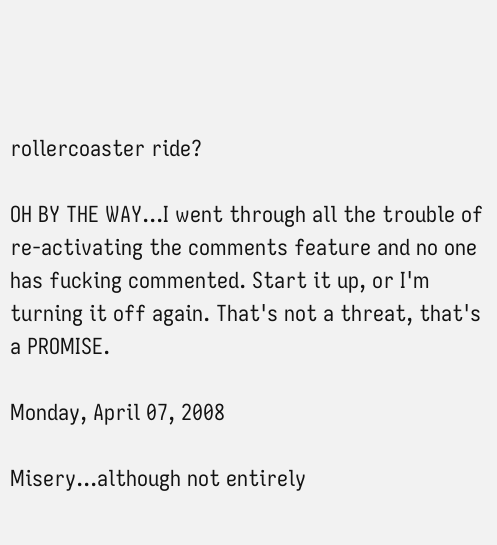rollercoaster ride?

OH BY THE WAY...I went through all the trouble of re-activating the comments feature and no one has fucking commented. Start it up, or I'm turning it off again. That's not a threat, that's a PROMISE.

Monday, April 07, 2008

Misery...although not entirely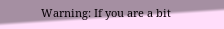Warning: If you are a bit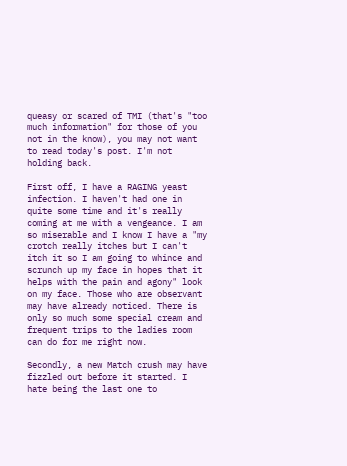queasy or scared of TMI (that's "too much information" for those of you not in the know), you may not want to read today's post. I'm not holding back.

First off, I have a RAGING yeast infection. I haven't had one in quite some time and it's really coming at me with a vengeance. I am so miserable and I know I have a "my crotch really itches but I can't itch it so I am going to whince and scrunch up my face in hopes that it helps with the pain and agony" look on my face. Those who are observant may have already noticed. There is only so much some special cream and frequent trips to the ladies room can do for me right now.

Secondly, a new Match crush may have fizzled out before it started. I hate being the last one to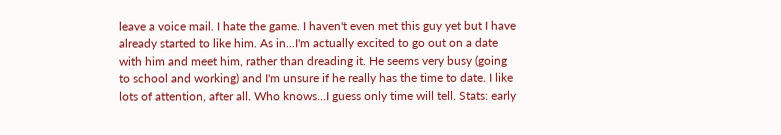leave a voice mail. I hate the game. I haven't even met this guy yet but I have already started to like him. As in...I'm actually excited to go out on a date with him and meet him, rather than dreading it. He seems very busy (going to school and working) and I'm unsure if he really has the time to date. I like lots of attention, after all. Who knows...I guess only time will tell. Stats: early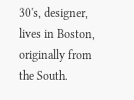30's, designer, lives in Boston, originally from the South.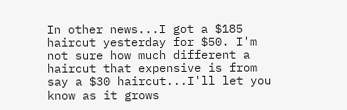In other news...I got a $185 haircut yesterday for $50. I'm not sure how much different a haircut that expensive is from say a $30 haircut...I'll let you know as it grows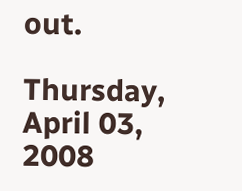out.

Thursday, April 03, 2008